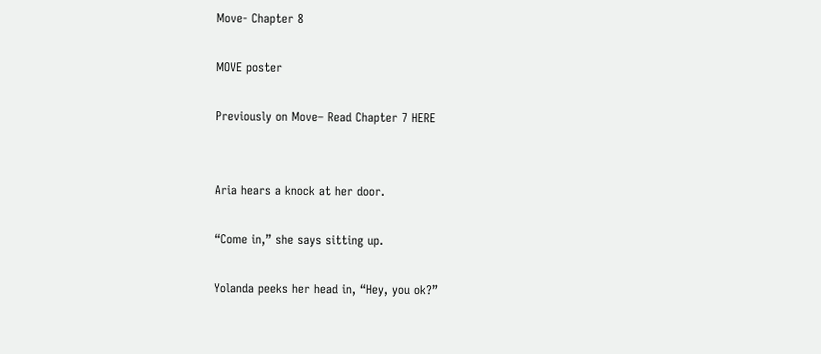Move- Chapter 8

MOVE poster

Previously on Move– Read Chapter 7 HERE


Aria hears a knock at her door.

“Come in,” she says sitting up.

Yolanda peeks her head in, “Hey, you ok?”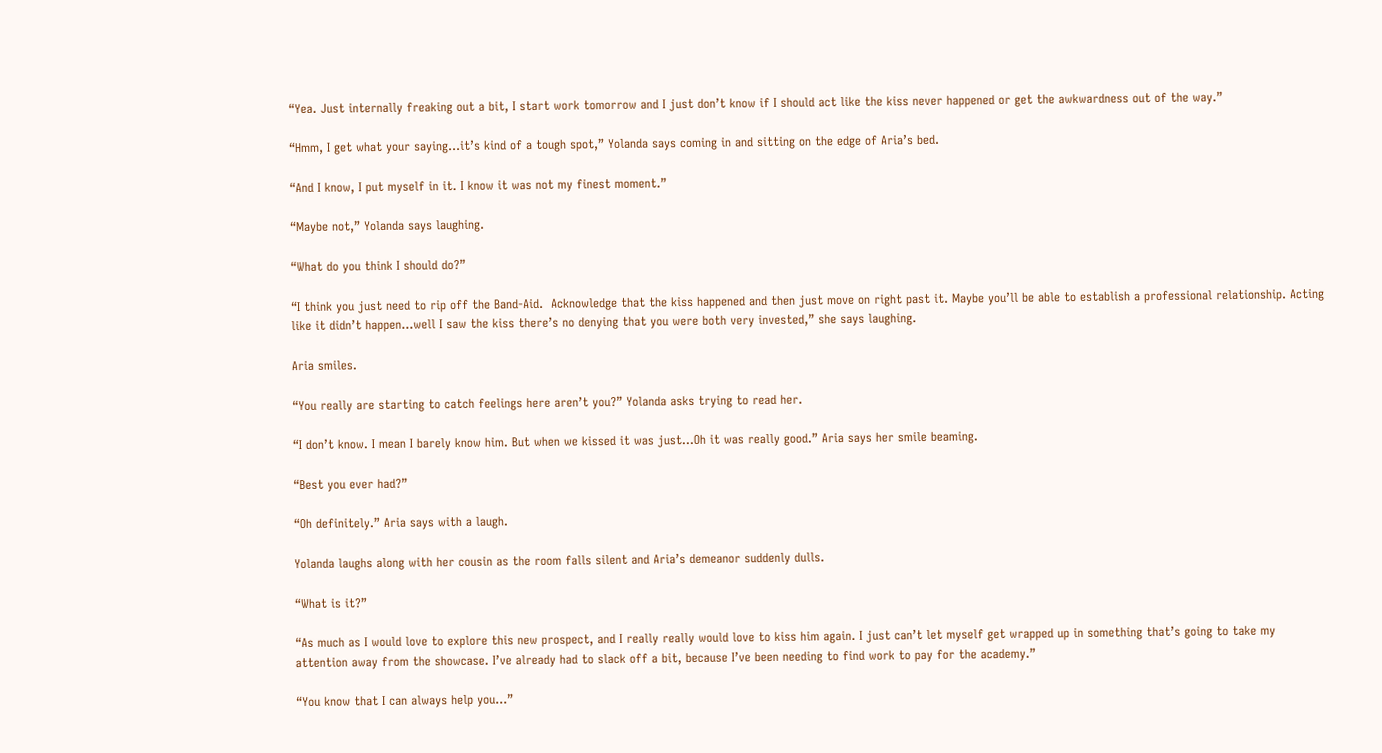“Yea. Just internally freaking out a bit, I start work tomorrow and I just don’t know if I should act like the kiss never happened or get the awkwardness out of the way.”

“Hmm, I get what your saying…it’s kind of a tough spot,” Yolanda says coming in and sitting on the edge of Aria’s bed.

“And I know, I put myself in it. I know it was not my finest moment.”

“Maybe not,” Yolanda says laughing.

“What do you think I should do?”

“I think you just need to rip off the Band-Aid.  Acknowledge that the kiss happened and then just move on right past it. Maybe you’ll be able to establish a professional relationship. Acting like it didn’t happen…well I saw the kiss there’s no denying that you were both very invested,” she says laughing.

Aria smiles.

“You really are starting to catch feelings here aren’t you?” Yolanda asks trying to read her.

“I don’t know. I mean I barely know him. But when we kissed it was just…Oh it was really good.” Aria says her smile beaming.

“Best you ever had?”

“Oh definitely.” Aria says with a laugh.

Yolanda laughs along with her cousin as the room falls silent and Aria’s demeanor suddenly dulls.

“What is it?”

“As much as I would love to explore this new prospect, and I really really would love to kiss him again. I just can’t let myself get wrapped up in something that’s going to take my attention away from the showcase. I’ve already had to slack off a bit, because I’ve been needing to find work to pay for the academy.”

“You know that I can always help you…”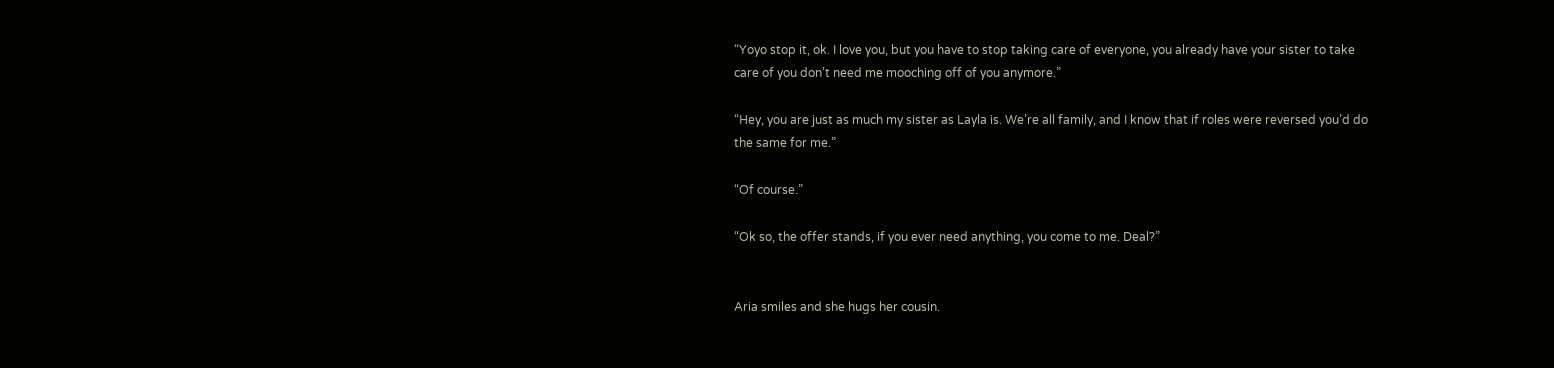“Yoyo stop it, ok. I love you, but you have to stop taking care of everyone, you already have your sister to take care of you don’t need me mooching off of you anymore.”

“Hey, you are just as much my sister as Layla is. We’re all family, and I know that if roles were reversed you’d do the same for me.”

“Of course.”

“Ok so, the offer stands, if you ever need anything, you come to me. Deal?”


Aria smiles and she hugs her cousin.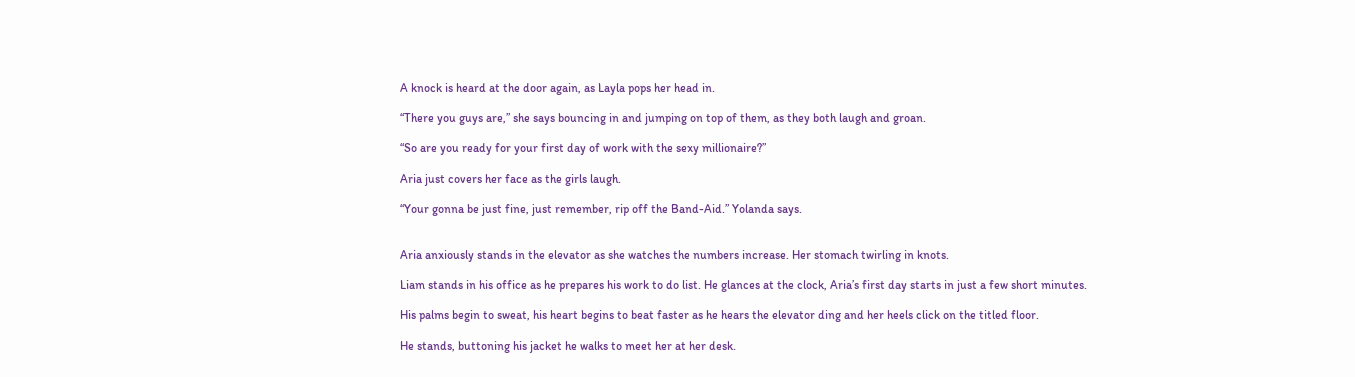A knock is heard at the door again, as Layla pops her head in.

“There you guys are,” she says bouncing in and jumping on top of them, as they both laugh and groan.

“So are you ready for your first day of work with the sexy millionaire?”

Aria just covers her face as the girls laugh.

“Your gonna be just fine, just remember, rip off the Band-Aid.” Yolanda says.


Aria anxiously stands in the elevator as she watches the numbers increase. Her stomach twirling in knots.

Liam stands in his office as he prepares his work to do list. He glances at the clock, Aria’s first day starts in just a few short minutes.

His palms begin to sweat, his heart begins to beat faster as he hears the elevator ding and her heels click on the titled floor.

He stands, buttoning his jacket he walks to meet her at her desk.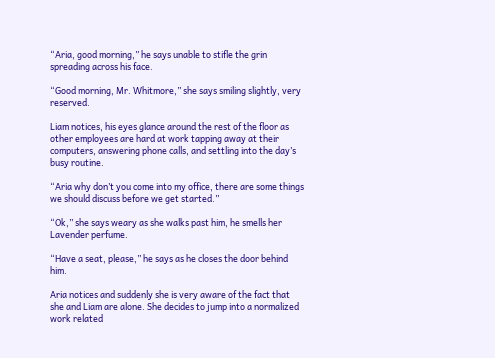“Aria, good morning,” he says unable to stifle the grin spreading across his face.

“Good morning, Mr. Whitmore,” she says smiling slightly, very reserved.

Liam notices, his eyes glance around the rest of the floor as other employees are hard at work tapping away at their computers, answering phone calls, and settling into the day’s busy routine.

“Aria why don’t you come into my office, there are some things we should discuss before we get started.”

“Ok,” she says weary as she walks past him, he smells her Lavender perfume.

“Have a seat, please,” he says as he closes the door behind him.

Aria notices and suddenly she is very aware of the fact that she and Liam are alone. She decides to jump into a normalized work related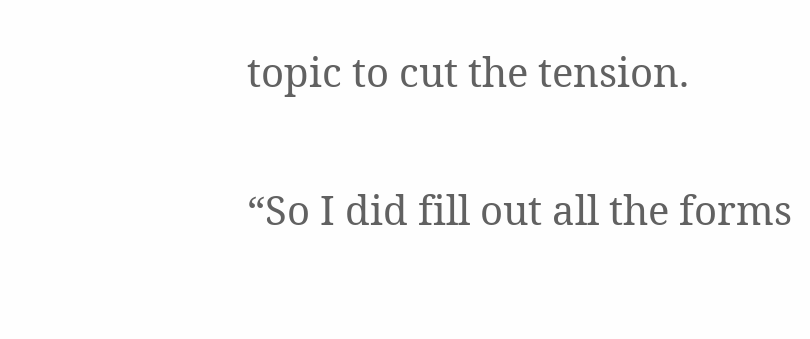topic to cut the tension.

“So I did fill out all the forms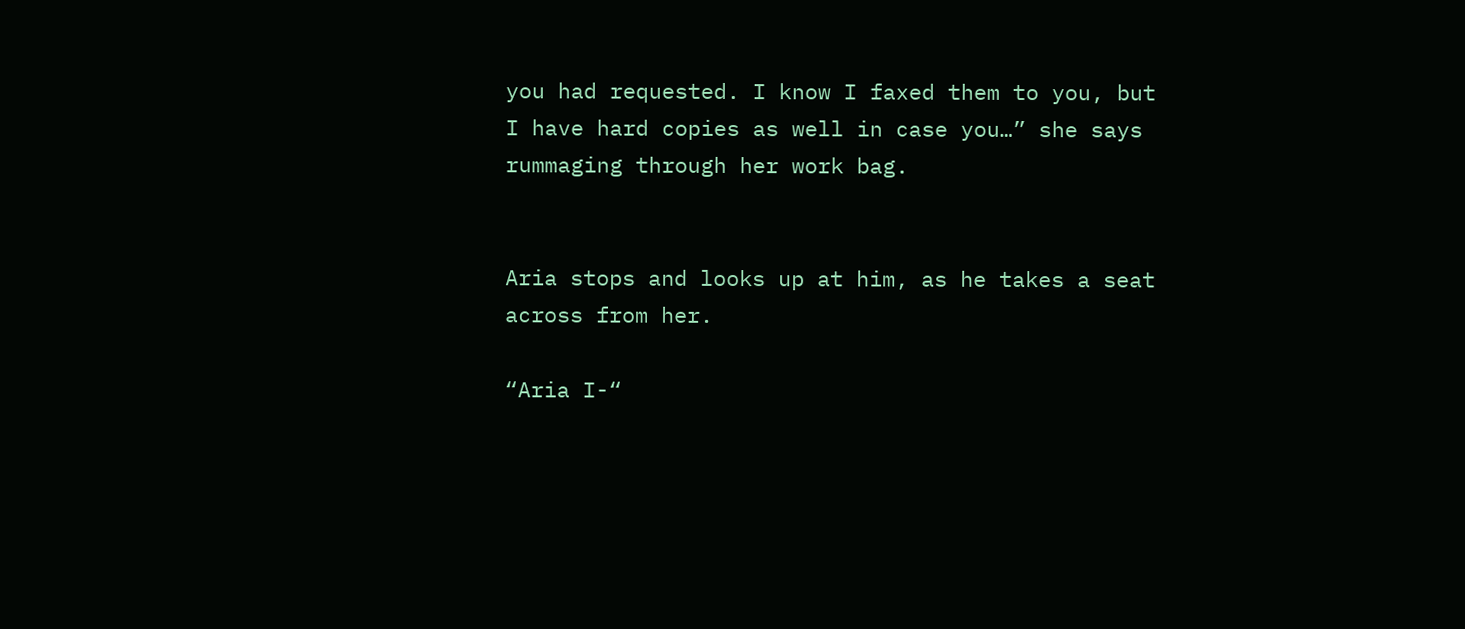you had requested. I know I faxed them to you, but I have hard copies as well in case you…” she says rummaging through her work bag.


Aria stops and looks up at him, as he takes a seat across from her.

“Aria I-“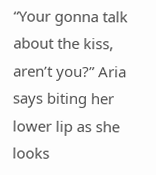“Your gonna talk about the kiss, aren’t you?” Aria says biting her lower lip as she looks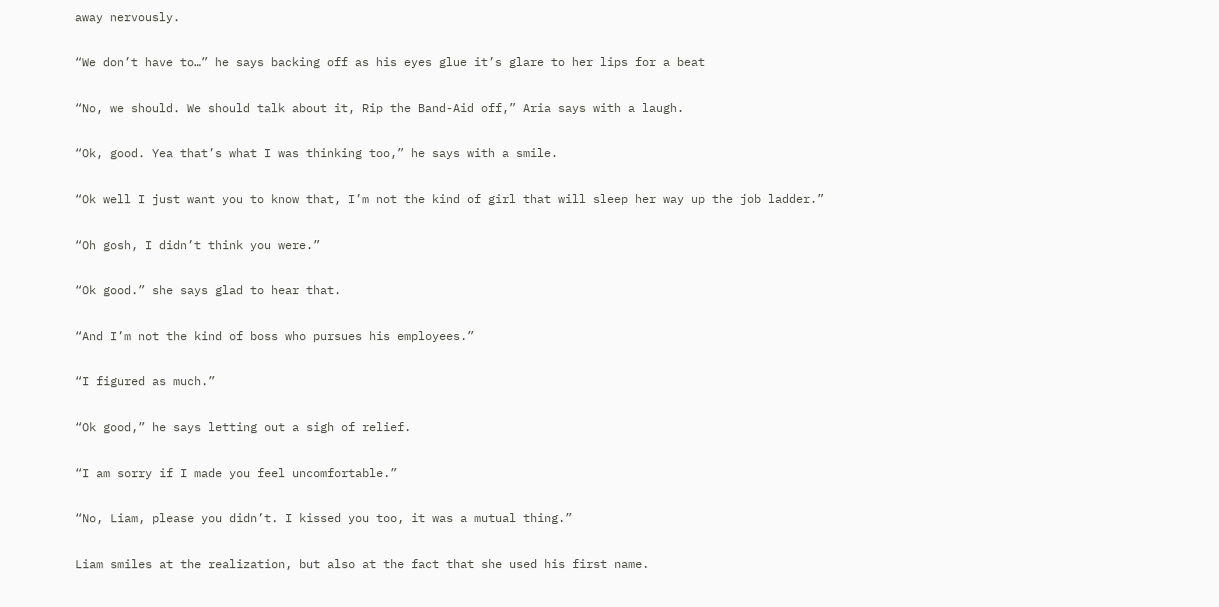away nervously.

“We don’t have to…” he says backing off as his eyes glue it’s glare to her lips for a beat

“No, we should. We should talk about it, Rip the Band-Aid off,” Aria says with a laugh.

“Ok, good. Yea that’s what I was thinking too,” he says with a smile.

“Ok well I just want you to know that, I’m not the kind of girl that will sleep her way up the job ladder.”

“Oh gosh, I didn’t think you were.”

“Ok good.” she says glad to hear that.

“And I’m not the kind of boss who pursues his employees.”

“I figured as much.”

“Ok good,” he says letting out a sigh of relief.

“I am sorry if I made you feel uncomfortable.”

“No, Liam, please you didn’t. I kissed you too, it was a mutual thing.”

Liam smiles at the realization, but also at the fact that she used his first name.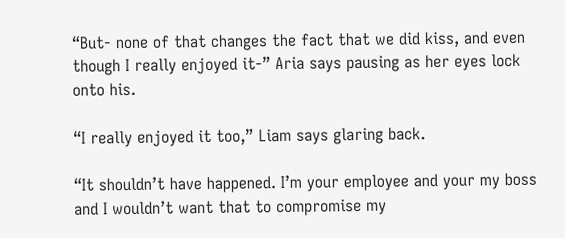“But- none of that changes the fact that we did kiss, and even though I really enjoyed it-” Aria says pausing as her eyes lock onto his.

“I really enjoyed it too,” Liam says glaring back.

“It shouldn’t have happened. I’m your employee and your my boss and I wouldn’t want that to compromise my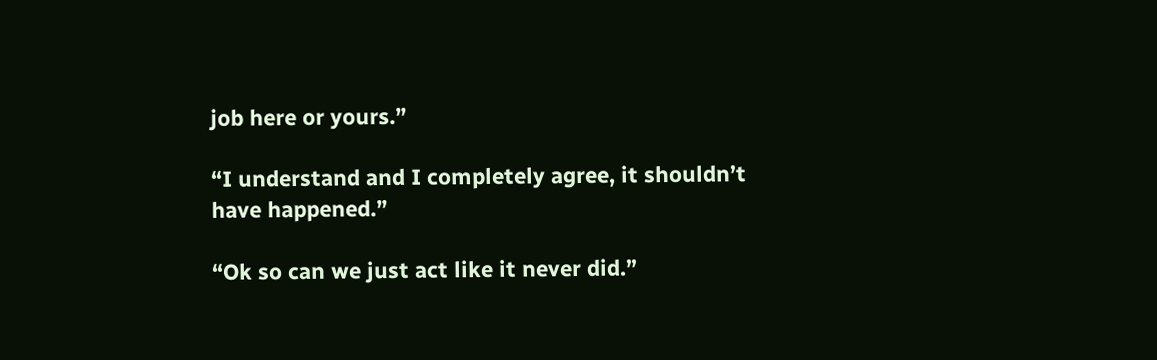job here or yours.”

“I understand and I completely agree, it shouldn’t have happened.”

“Ok so can we just act like it never did.”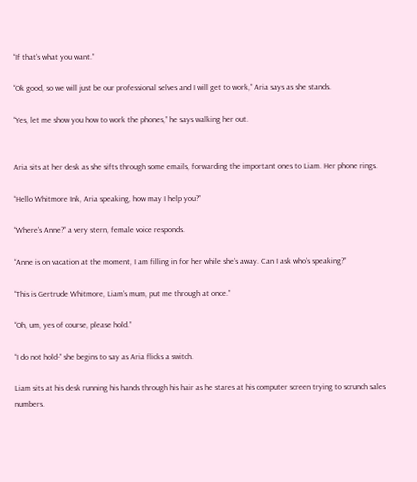“If that’s what you want.”

“Ok good, so we will just be our professional selves and I will get to work,” Aria says as she stands.

“Yes, let me show you how to work the phones,” he says walking her out.


Aria sits at her desk as she sifts through some emails, forwarding the important ones to Liam. Her phone rings.

“Hello Whitmore Ink, Aria speaking, how may I help you?”

“Where’s Anne?” a very stern, female voice responds.

“Anne is on vacation at the moment, I am filling in for her while she’s away. Can I ask who’s speaking?”

“This is Gertrude Whitmore, Liam’s mum, put me through at once.”

“Oh, um, yes of course, please hold.”

“I do not hold-” she begins to say as Aria flicks a switch.

Liam sits at his desk running his hands through his hair as he stares at his computer screen trying to scrunch sales numbers.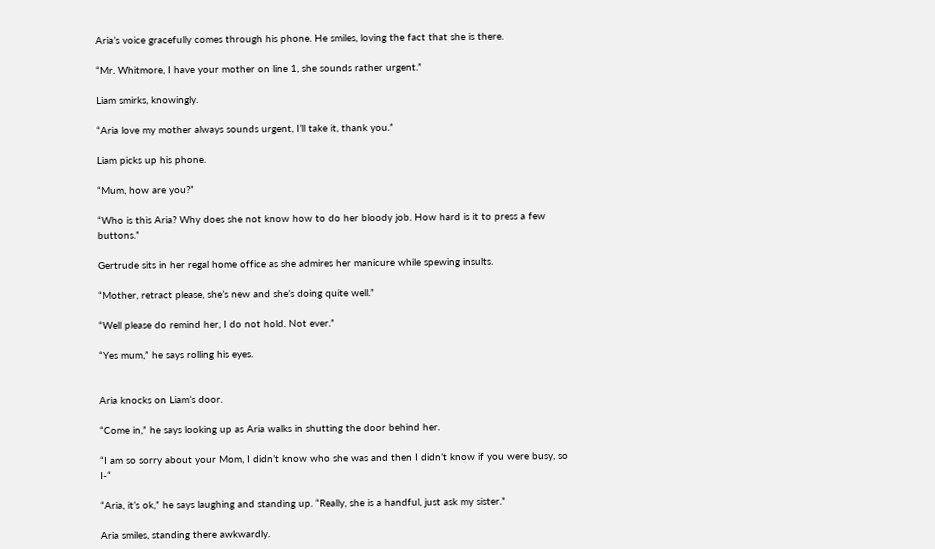Aria’s voice gracefully comes through his phone. He smiles, loving the fact that she is there.

“Mr. Whitmore, I have your mother on line 1, she sounds rather urgent.”

Liam smirks, knowingly.

“Aria love my mother always sounds urgent, I’ll take it, thank you.”

Liam picks up his phone.

“Mum, how are you?”

“Who is this Aria? Why does she not know how to do her bloody job. How hard is it to press a few buttons.”

Gertrude sits in her regal home office as she admires her manicure while spewing insults.

“Mother, retract please, she’s new and she’s doing quite well.”

“Well please do remind her, I do not hold. Not ever.”

“Yes mum,” he says rolling his eyes.


Aria knocks on Liam’s door.

“Come in,” he says looking up as Aria walks in shutting the door behind her.

“I am so sorry about your Mom, I didn’t know who she was and then I didn’t know if you were busy, so I-“

“Aria, it’s ok,” he says laughing and standing up. “Really, she is a handful, just ask my sister.”

Aria smiles, standing there awkwardly.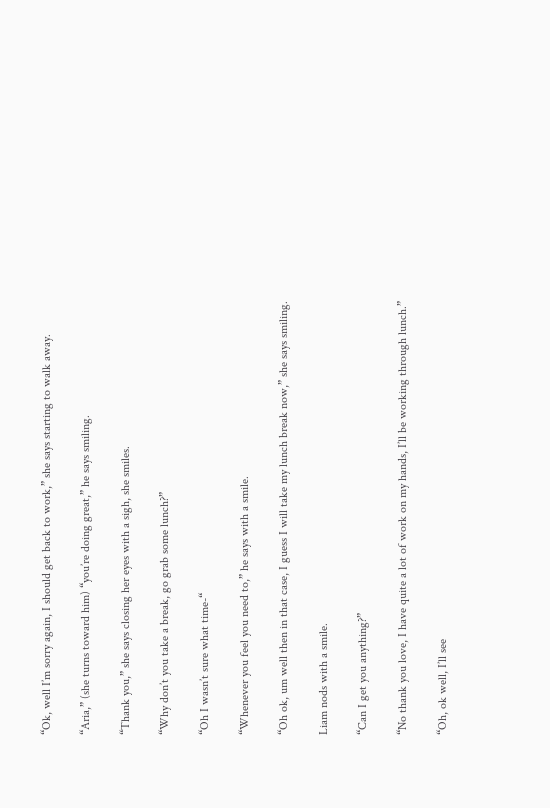“Ok, well I’m sorry again, I should get back to work,” she says starting to walk away.

“Aria,” (she turns toward him) “you’re doing great,” he says smiling.

“Thank you,” she says closing her eyes with a sigh, she smiles.

“Why don’t you take a break, go grab some lunch?”

“Oh I wasn’t sure what time-“

“Whenever you feel you need to,” he says with a smile.

“Oh ok, um well then in that case, I guess I will take my lunch break now,” she says smiling.

Liam nods with a smile.

“Can I get you anything?”

“No thank you love, I have quite a lot of work on my hands, I’ll be working through lunch.”

“Oh, ok well, I’ll see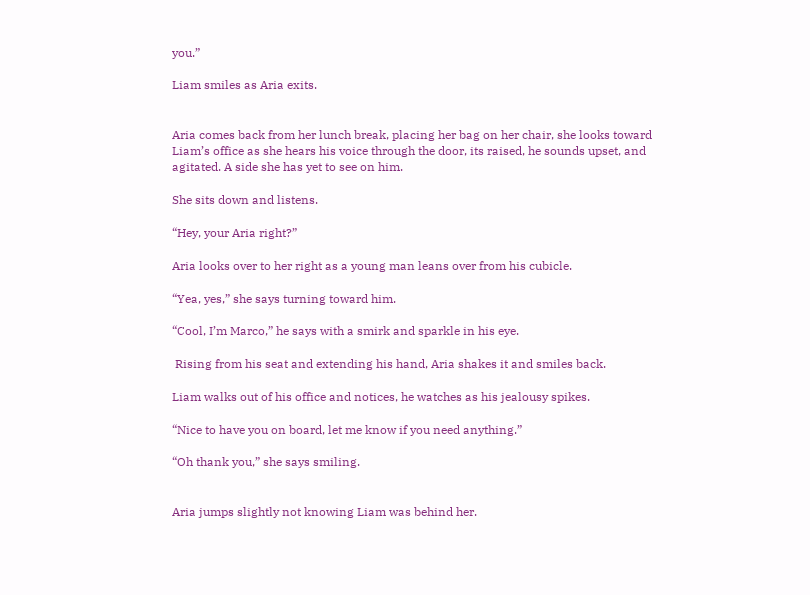you.”

Liam smiles as Aria exits.


Aria comes back from her lunch break, placing her bag on her chair, she looks toward Liam’s office as she hears his voice through the door, its raised, he sounds upset, and agitated. A side she has yet to see on him.

She sits down and listens.

“Hey, your Aria right?”

Aria looks over to her right as a young man leans over from his cubicle.

“Yea, yes,” she says turning toward him.

“Cool, I’m Marco,” he says with a smirk and sparkle in his eye.

 Rising from his seat and extending his hand, Aria shakes it and smiles back.

Liam walks out of his office and notices, he watches as his jealousy spikes.

“Nice to have you on board, let me know if you need anything.”

“Oh thank you,” she says smiling.


Aria jumps slightly not knowing Liam was behind her.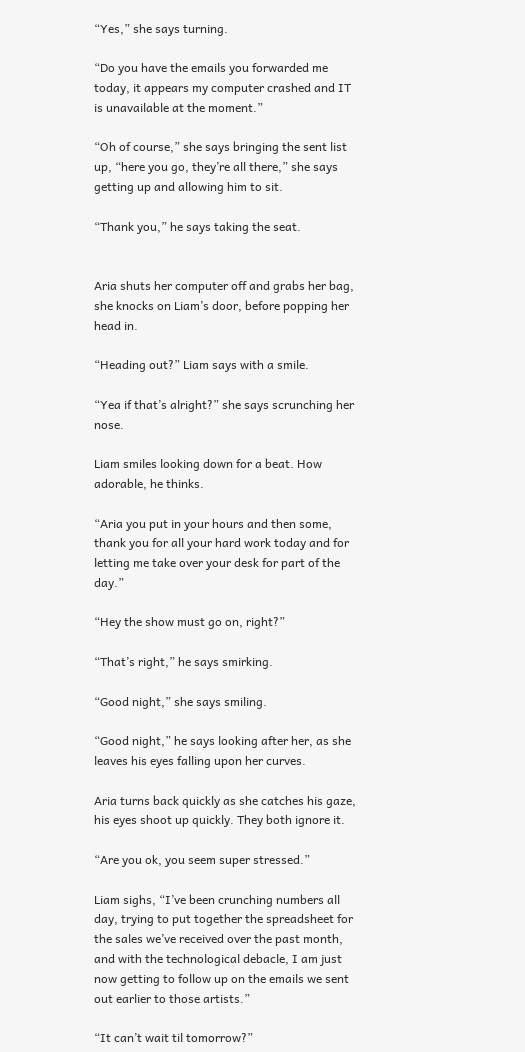“Yes,” she says turning.

“Do you have the emails you forwarded me today, it appears my computer crashed and IT is unavailable at the moment.”

“Oh of course,” she says bringing the sent list up, “here you go, they’re all there,” she says getting up and allowing him to sit.

“Thank you,” he says taking the seat.


Aria shuts her computer off and grabs her bag, she knocks on Liam’s door, before popping her head in.

“Heading out?” Liam says with a smile.

“Yea if that’s alright?” she says scrunching her nose.

Liam smiles looking down for a beat. How adorable, he thinks.

“Aria you put in your hours and then some, thank you for all your hard work today and for letting me take over your desk for part of the day.”

“Hey the show must go on, right?”

“That’s right,” he says smirking.

“Good night,” she says smiling.

“Good night,” he says looking after her, as she leaves his eyes falling upon her curves.

Aria turns back quickly as she catches his gaze, his eyes shoot up quickly. They both ignore it.

“Are you ok, you seem super stressed.”

Liam sighs, “I’ve been crunching numbers all day, trying to put together the spreadsheet for the sales we’ve received over the past month, and with the technological debacle, I am just now getting to follow up on the emails we sent out earlier to those artists.”

“It can’t wait til tomorrow?”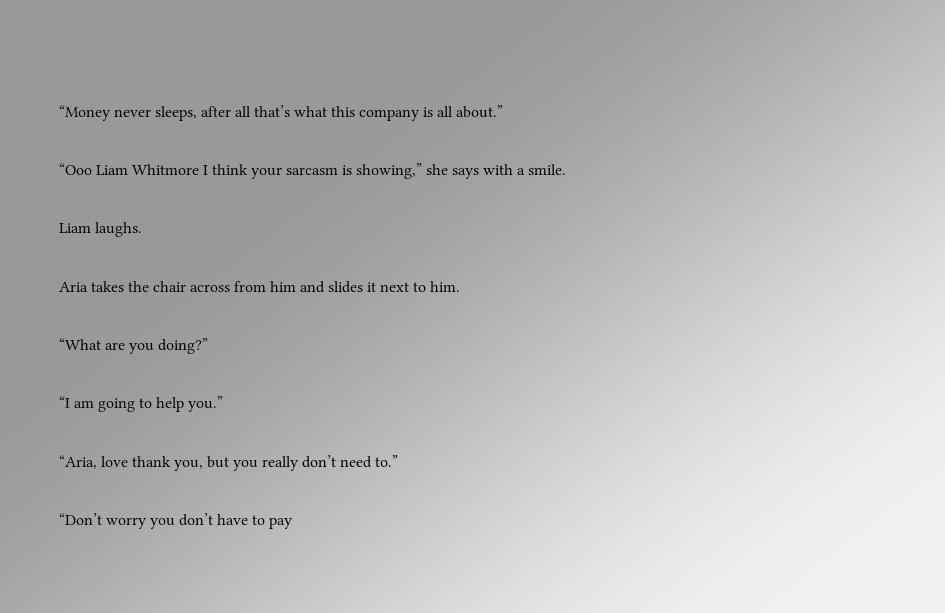“Money never sleeps, after all that’s what this company is all about.”

“Ooo Liam Whitmore I think your sarcasm is showing,” she says with a smile.

Liam laughs.

Aria takes the chair across from him and slides it next to him.

“What are you doing?”

“I am going to help you.”

“Aria, love thank you, but you really don’t need to.”

“Don’t worry you don’t have to pay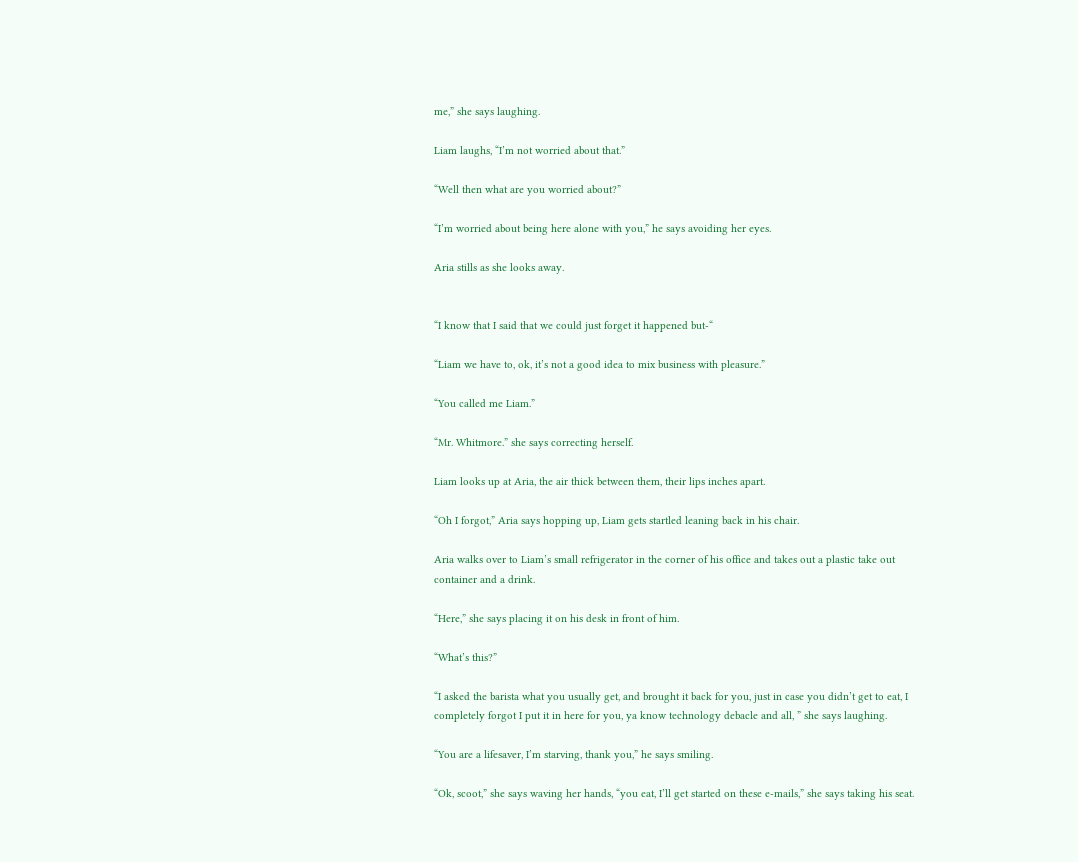me,” she says laughing.

Liam laughs, “I’m not worried about that.”

“Well then what are you worried about?”

“I’m worried about being here alone with you,” he says avoiding her eyes.

Aria stills as she looks away.


“I know that I said that we could just forget it happened but-“

“Liam we have to, ok, it’s not a good idea to mix business with pleasure.”

“You called me Liam.”

“Mr. Whitmore.” she says correcting herself.

Liam looks up at Aria, the air thick between them, their lips inches apart.

“Oh I forgot,” Aria says hopping up, Liam gets startled leaning back in his chair.

Aria walks over to Liam’s small refrigerator in the corner of his office and takes out a plastic take out container and a drink.

“Here,” she says placing it on his desk in front of him.

“What’s this?”

“I asked the barista what you usually get, and brought it back for you, just in case you didn’t get to eat, I completely forgot I put it in here for you, ya know technology debacle and all, ” she says laughing.

“You are a lifesaver, I’m starving, thank you,” he says smiling.

“Ok, scoot,” she says waving her hands, “you eat, I’ll get started on these e-mails,” she says taking his seat.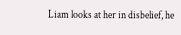Liam looks at her in disbelief, he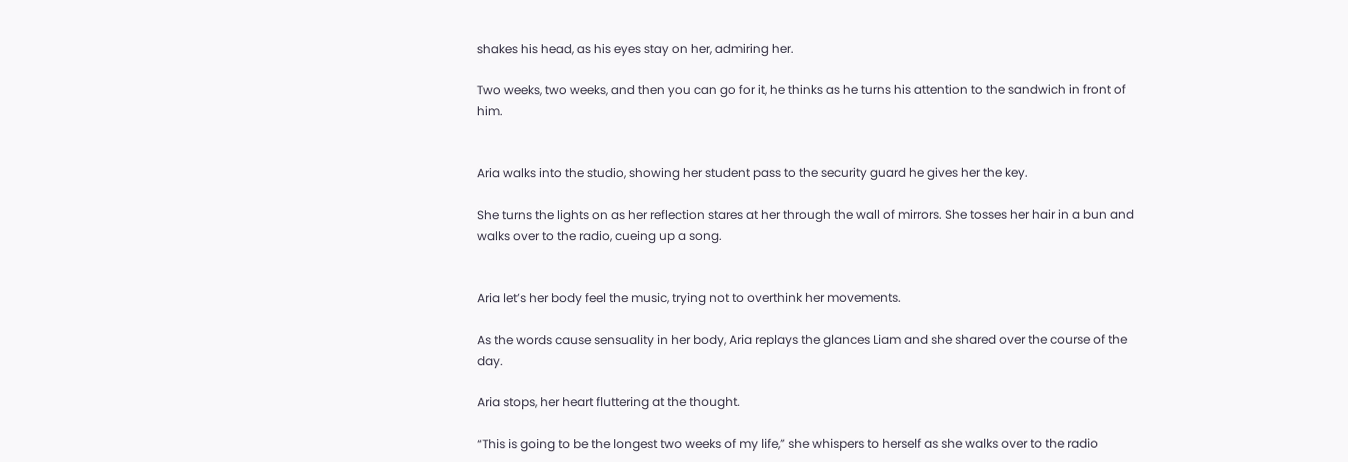shakes his head, as his eyes stay on her, admiring her.

Two weeks, two weeks, and then you can go for it, he thinks as he turns his attention to the sandwich in front of him.


Aria walks into the studio, showing her student pass to the security guard he gives her the key.

She turns the lights on as her reflection stares at her through the wall of mirrors. She tosses her hair in a bun and walks over to the radio, cueing up a song.


Aria let’s her body feel the music, trying not to overthink her movements.

As the words cause sensuality in her body, Aria replays the glances Liam and she shared over the course of the day.

Aria stops, her heart fluttering at the thought.

“This is going to be the longest two weeks of my life,” she whispers to herself as she walks over to the radio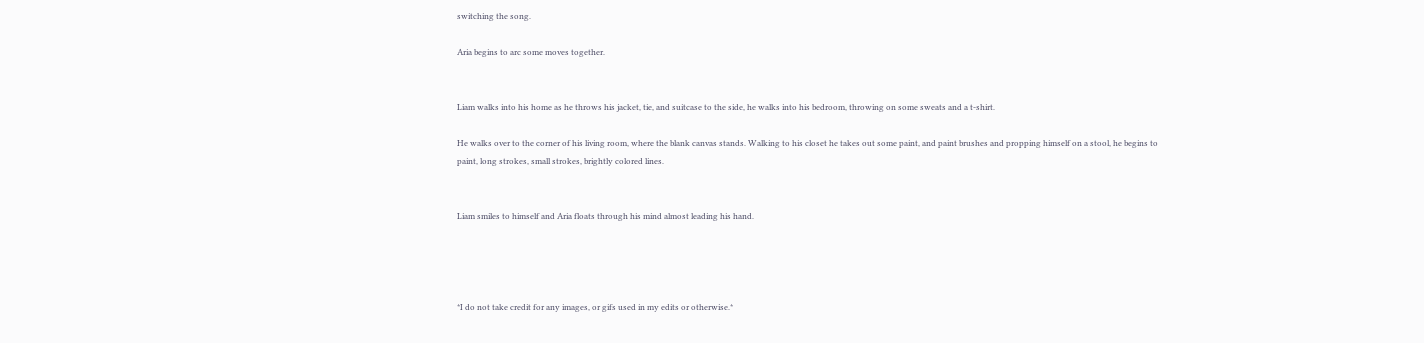switching the song.

Aria begins to arc some moves together.


Liam walks into his home as he throws his jacket, tie, and suitcase to the side, he walks into his bedroom, throwing on some sweats and a t-shirt.

He walks over to the corner of his living room, where the blank canvas stands. Walking to his closet he takes out some paint, and paint brushes and propping himself on a stool, he begins to paint, long strokes, small strokes, brightly colored lines.


Liam smiles to himself and Aria floats through his mind almost leading his hand.




*I do not take credit for any images, or gifs used in my edits or otherwise.*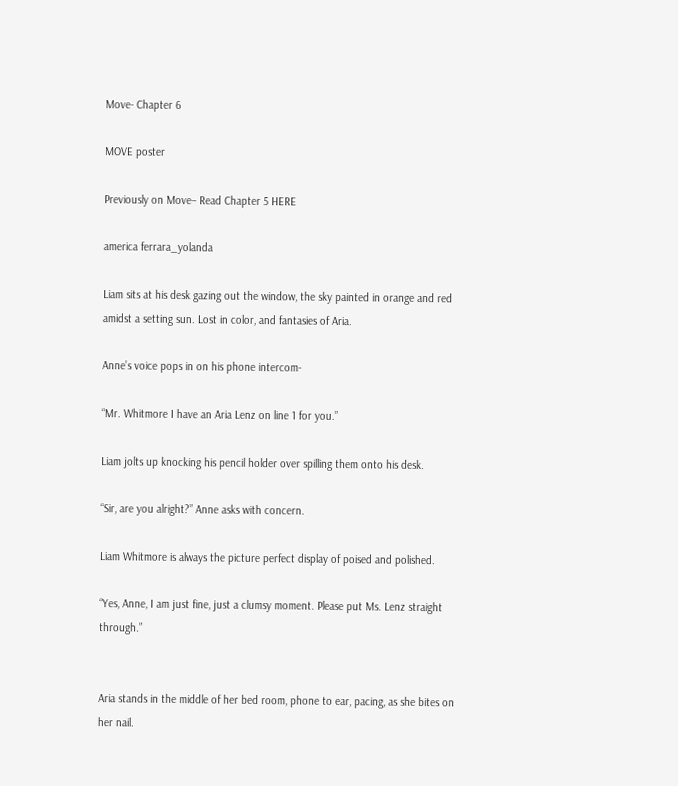Move- Chapter 6

MOVE poster

Previously on Move– Read Chapter 5 HERE

america ferrara_yolanda

Liam sits at his desk gazing out the window, the sky painted in orange and red amidst a setting sun. Lost in color, and fantasies of Aria.

Anne’s voice pops in on his phone intercom-

“Mr. Whitmore I have an Aria Lenz on line 1 for you.”

Liam jolts up knocking his pencil holder over spilling them onto his desk.

“Sir, are you alright?” Anne asks with concern.

Liam Whitmore is always the picture perfect display of poised and polished.

“Yes, Anne, I am just fine, just a clumsy moment. Please put Ms. Lenz straight through.”


Aria stands in the middle of her bed room, phone to ear, pacing, as she bites on her nail.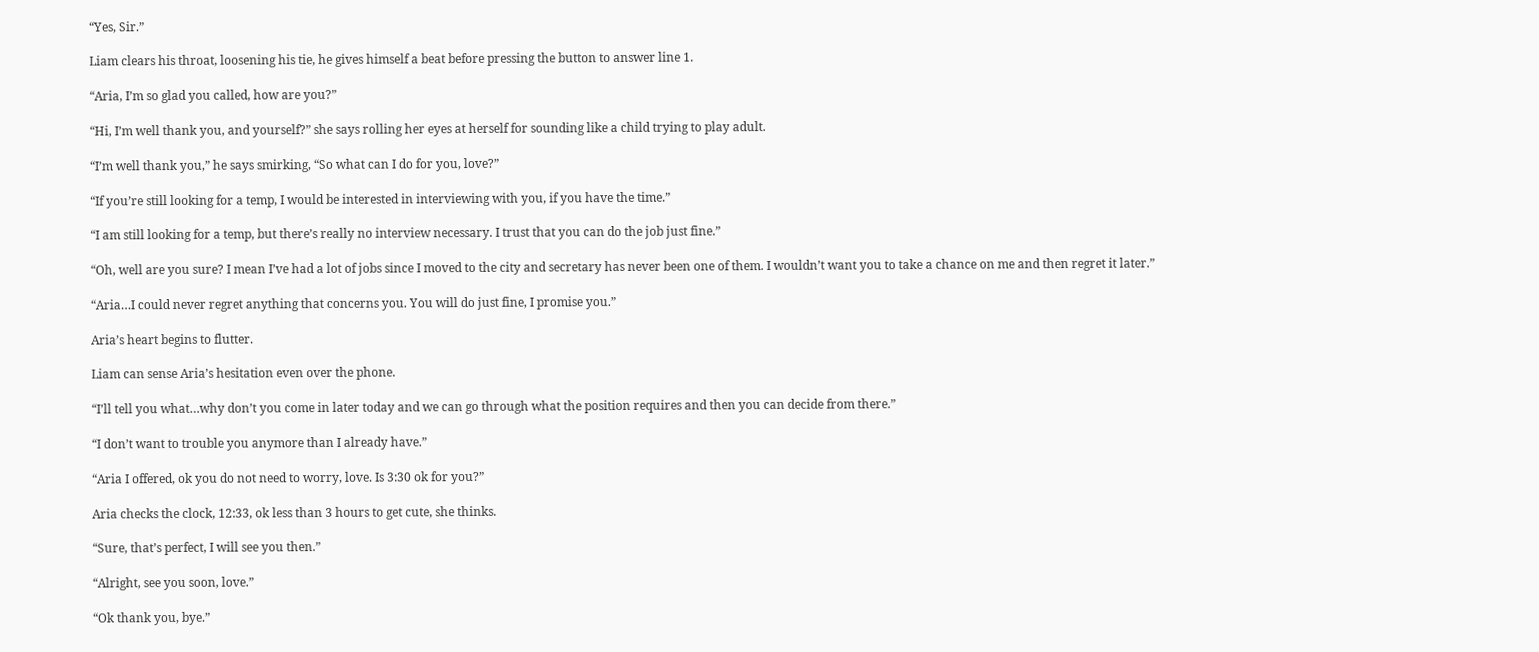“Yes, Sir.”

Liam clears his throat, loosening his tie, he gives himself a beat before pressing the button to answer line 1.

“Aria, I’m so glad you called, how are you?”

“Hi, I’m well thank you, and yourself?” she says rolling her eyes at herself for sounding like a child trying to play adult.

“I’m well thank you,” he says smirking, “So what can I do for you, love?”

“If you’re still looking for a temp, I would be interested in interviewing with you, if you have the time.”

“I am still looking for a temp, but there’s really no interview necessary. I trust that you can do the job just fine.”

“Oh, well are you sure? I mean I’ve had a lot of jobs since I moved to the city and secretary has never been one of them. I wouldn’t want you to take a chance on me and then regret it later.”

“Aria…I could never regret anything that concerns you. You will do just fine, I promise you.”

Aria’s heart begins to flutter.

Liam can sense Aria’s hesitation even over the phone.

“I’ll tell you what…why don’t you come in later today and we can go through what the position requires and then you can decide from there.”

“I don’t want to trouble you anymore than I already have.”

“Aria I offered, ok you do not need to worry, love. Is 3:30 ok for you?”

Aria checks the clock, 12:33, ok less than 3 hours to get cute, she thinks.

“Sure, that’s perfect, I will see you then.”

“Alright, see you soon, love.”

“Ok thank you, bye.”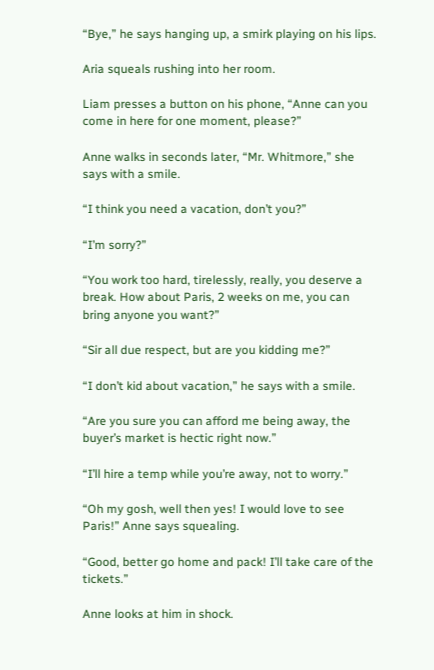“Bye,” he says hanging up, a smirk playing on his lips.

Aria squeals rushing into her room.

Liam presses a button on his phone, “Anne can you come in here for one moment, please?”

Anne walks in seconds later, “Mr. Whitmore,” she says with a smile.

“I think you need a vacation, don’t you?”

“I’m sorry?”

“You work too hard, tirelessly, really, you deserve a break. How about Paris, 2 weeks on me, you can bring anyone you want?”

“Sir all due respect, but are you kidding me?”

“I don’t kid about vacation,” he says with a smile.

“Are you sure you can afford me being away, the buyer’s market is hectic right now.”

“I’ll hire a temp while you’re away, not to worry.”

“Oh my gosh, well then yes! I would love to see Paris!” Anne says squealing.

“Good, better go home and pack! I’ll take care of the tickets.”

Anne looks at him in shock.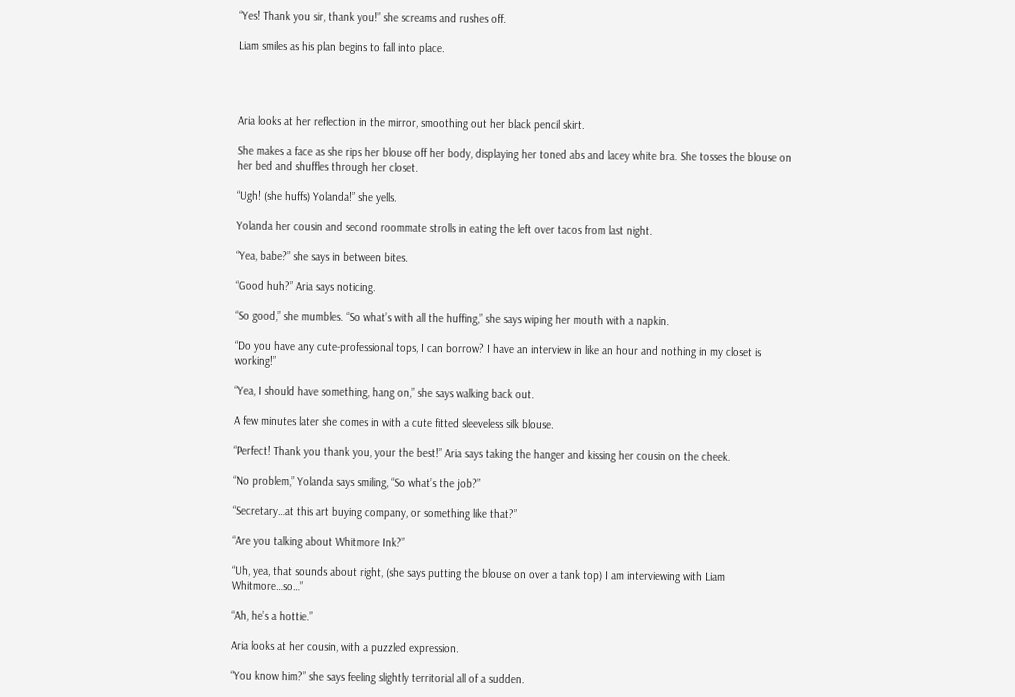“Yes! Thank you sir, thank you!” she screams and rushes off.

Liam smiles as his plan begins to fall into place.




Aria looks at her reflection in the mirror, smoothing out her black pencil skirt.

She makes a face as she rips her blouse off her body, displaying her toned abs and lacey white bra. She tosses the blouse on her bed and shuffles through her closet.

“Ugh! (she huffs) Yolanda!” she yells.

Yolanda her cousin and second roommate strolls in eating the left over tacos from last night.

“Yea, babe?” she says in between bites.

“Good huh?” Aria says noticing.

“So good,” she mumbles. “So what’s with all the huffing,” she says wiping her mouth with a napkin.

“Do you have any cute-professional tops, I can borrow? I have an interview in like an hour and nothing in my closet is working!”

“Yea, I should have something, hang on,” she says walking back out.

A few minutes later she comes in with a cute fitted sleeveless silk blouse.

“Perfect! Thank you thank you, your the best!” Aria says taking the hanger and kissing her cousin on the cheek.

“No problem,” Yolanda says smiling, “So what’s the job?”

“Secretary…at this art buying company, or something like that?”

“Are you talking about Whitmore Ink?”

“Uh, yea, that sounds about right, (she says putting the blouse on over a tank top) I am interviewing with Liam Whitmore…so…”

“Ah, he’s a hottie.”

Aria looks at her cousin, with a puzzled expression.

“You know him?” she says feeling slightly territorial all of a sudden.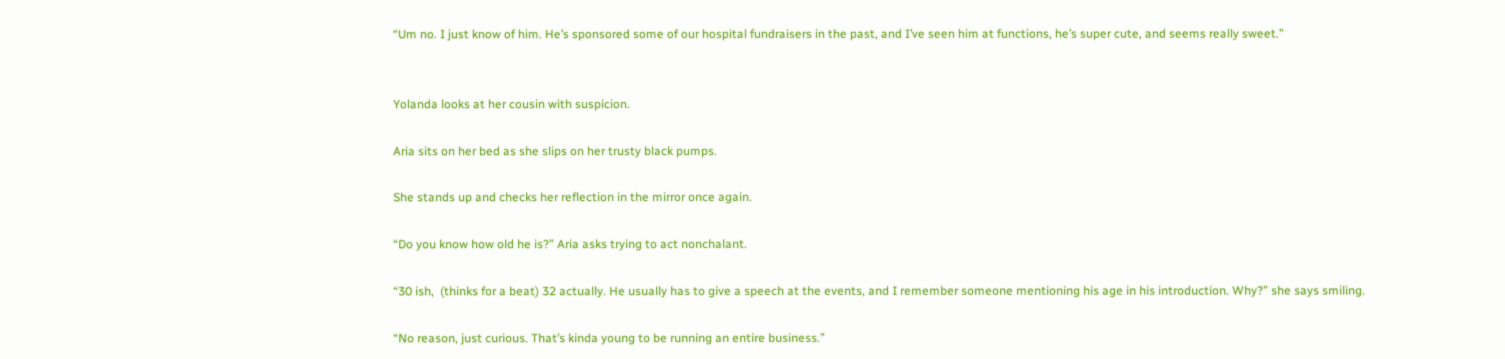“Um no. I just know of him. He’s sponsored some of our hospital fundraisers in the past, and I’ve seen him at functions, he’s super cute, and seems really sweet.”


Yolanda looks at her cousin with suspicion.

Aria sits on her bed as she slips on her trusty black pumps.

She stands up and checks her reflection in the mirror once again.

“Do you know how old he is?” Aria asks trying to act nonchalant.

“30 ish,  (thinks for a beat) 32 actually. He usually has to give a speech at the events, and I remember someone mentioning his age in his introduction. Why?” she says smiling.

“No reason, just curious. That’s kinda young to be running an entire business.”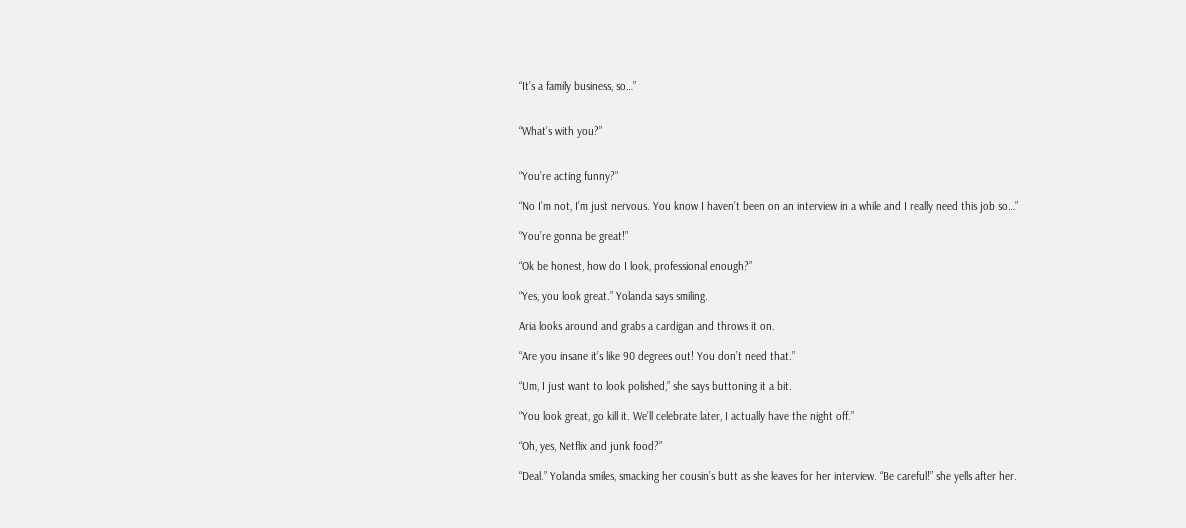“It’s a family business, so…”


“What’s with you?”


“You’re acting funny?”

“No I’m not, I’m just nervous. You know I haven’t been on an interview in a while and I really need this job so…”

“You’re gonna be great!”

“Ok be honest, how do I look, professional enough?”

“Yes, you look great.” Yolanda says smiling.

Aria looks around and grabs a cardigan and throws it on.

“Are you insane it’s like 90 degrees out! You don’t need that.”

“Um, I just want to look polished,” she says buttoning it a bit.

“You look great, go kill it. We’ll celebrate later, I actually have the night off.”

“Oh, yes, Netflix and junk food?”

“Deal.” Yolanda smiles, smacking her cousin’s butt as she leaves for her interview. “Be careful!” she yells after her.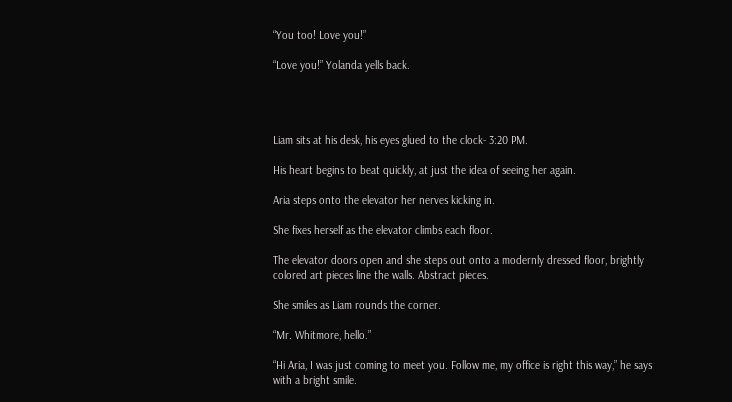“You too! Love you!”

“Love you!” Yolanda yells back.




Liam sits at his desk, his eyes glued to the clock- 3:20 PM.

His heart begins to beat quickly, at just the idea of seeing her again.

Aria steps onto the elevator her nerves kicking in.

She fixes herself as the elevator climbs each floor.

The elevator doors open and she steps out onto a modernly dressed floor, brightly colored art pieces line the walls. Abstract pieces.

She smiles as Liam rounds the corner.

“Mr. Whitmore, hello.”

“Hi Aria, I was just coming to meet you. Follow me, my office is right this way,” he says with a bright smile.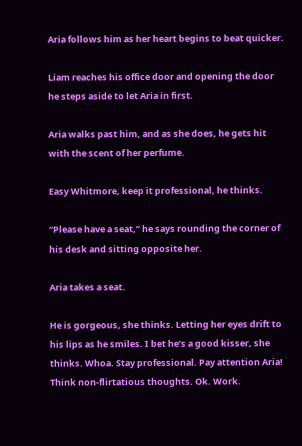Aria follows him as her heart begins to beat quicker.

Liam reaches his office door and opening the door he steps aside to let Aria in first.

Aria walks past him, and as she does, he gets hit with the scent of her perfume.

Easy Whitmore, keep it professional, he thinks.

“Please have a seat,” he says rounding the corner of his desk and sitting opposite her.

Aria takes a seat.

He is gorgeous, she thinks. Letting her eyes drift to his lips as he smiles. I bet he’s a good kisser, she thinks. Whoa. Stay professional. Pay attention Aria!  Think non-flirtatious thoughts. Ok. Work.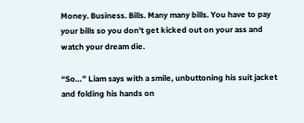Money. Business. Bills. Many many bills. You have to pay your bills so you don’t get kicked out on your ass and watch your dream die.

“So…” Liam says with a smile, unbuttoning his suit jacket and folding his hands on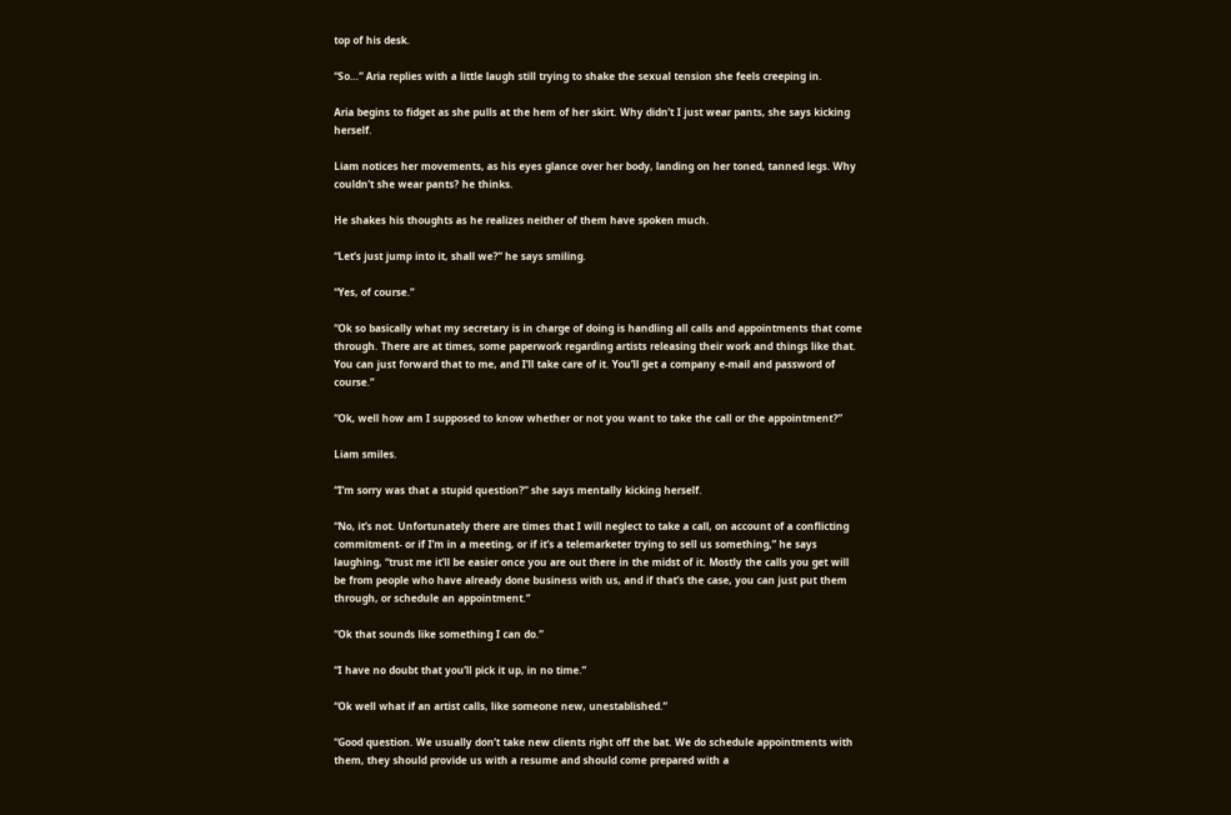top of his desk.

“So…” Aria replies with a little laugh still trying to shake the sexual tension she feels creeping in.

Aria begins to fidget as she pulls at the hem of her skirt. Why didn’t I just wear pants, she says kicking herself.

Liam notices her movements, as his eyes glance over her body, landing on her toned, tanned legs. Why couldn’t she wear pants? he thinks.

He shakes his thoughts as he realizes neither of them have spoken much.

“Let’s just jump into it, shall we?” he says smiling.

“Yes, of course.”

“Ok so basically what my secretary is in charge of doing is handling all calls and appointments that come through. There are at times, some paperwork regarding artists releasing their work and things like that. You can just forward that to me, and I’ll take care of it. You’ll get a company e-mail and password of course.”

“Ok, well how am I supposed to know whether or not you want to take the call or the appointment?”

Liam smiles.

“I’m sorry was that a stupid question?” she says mentally kicking herself.

“No, it’s not. Unfortunately there are times that I will neglect to take a call, on account of a conflicting commitment- or if I’m in a meeting, or if it’s a telemarketer trying to sell us something,” he says laughing, “trust me it’ll be easier once you are out there in the midst of it. Mostly the calls you get will be from people who have already done business with us, and if that’s the case, you can just put them through, or schedule an appointment.”

“Ok that sounds like something I can do.”

“I have no doubt that you’ll pick it up, in no time.”

“Ok well what if an artist calls, like someone new, unestablished.”

“Good question. We usually don’t take new clients right off the bat. We do schedule appointments with them, they should provide us with a resume and should come prepared with a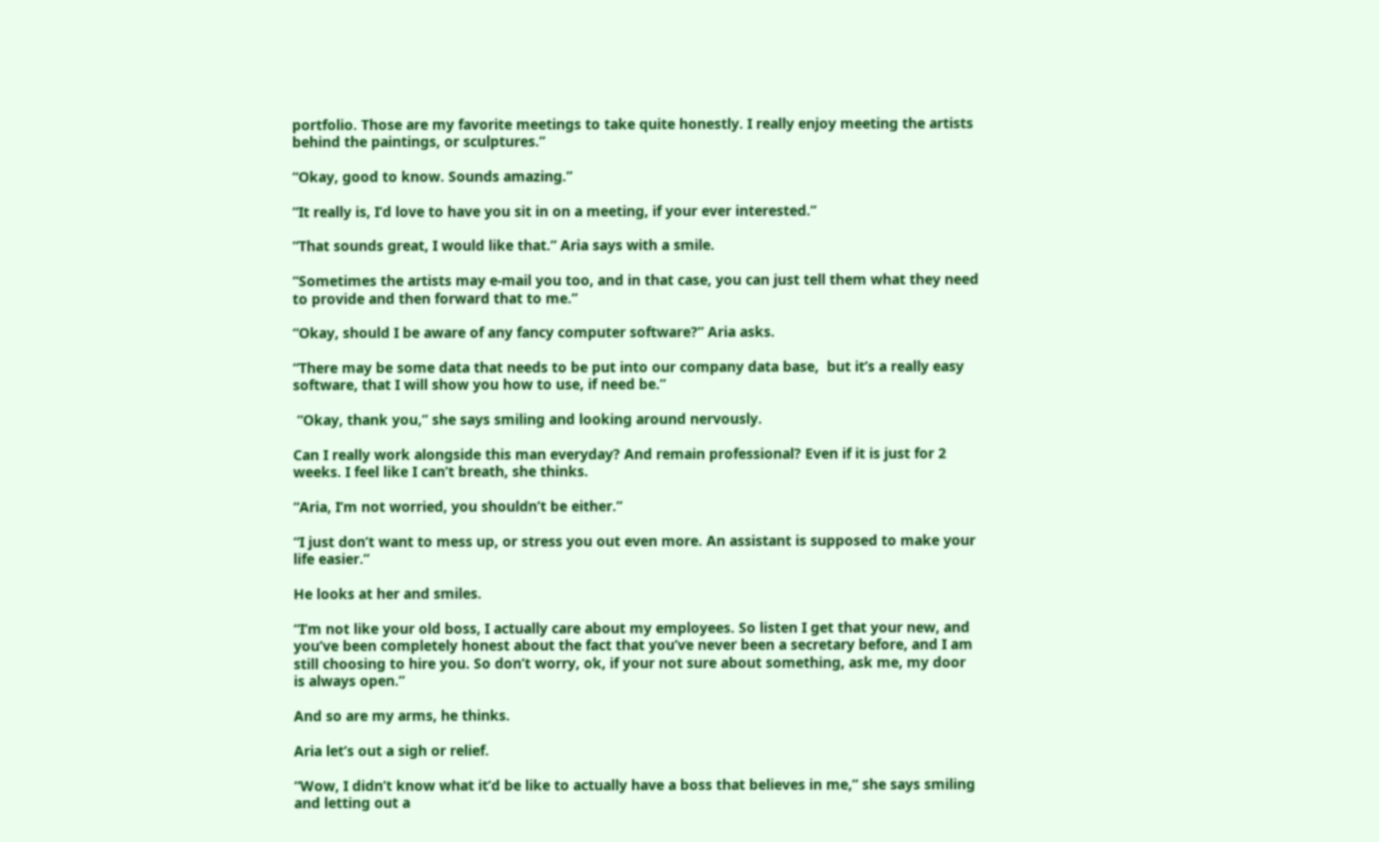portfolio. Those are my favorite meetings to take quite honestly. I really enjoy meeting the artists behind the paintings, or sculptures.”

“Okay, good to know. Sounds amazing.”

“It really is, I’d love to have you sit in on a meeting, if your ever interested.”

“That sounds great, I would like that.” Aria says with a smile.

“Sometimes the artists may e-mail you too, and in that case, you can just tell them what they need to provide and then forward that to me.”

“Okay, should I be aware of any fancy computer software?” Aria asks.

“There may be some data that needs to be put into our company data base,  but it’s a really easy software, that I will show you how to use, if need be.”

 “Okay, thank you,” she says smiling and looking around nervously.

Can I really work alongside this man everyday? And remain professional? Even if it is just for 2 weeks. I feel like I can’t breath, she thinks.

“Aria, I’m not worried, you shouldn’t be either.”

“I just don’t want to mess up, or stress you out even more. An assistant is supposed to make your life easier.”

He looks at her and smiles.

“I’m not like your old boss, I actually care about my employees. So listen I get that your new, and you’ve been completely honest about the fact that you’ve never been a secretary before, and I am still choosing to hire you. So don’t worry, ok, if your not sure about something, ask me, my door is always open.”

And so are my arms, he thinks.

Aria let’s out a sigh or relief.

“Wow, I didn’t know what it’d be like to actually have a boss that believes in me,” she says smiling and letting out a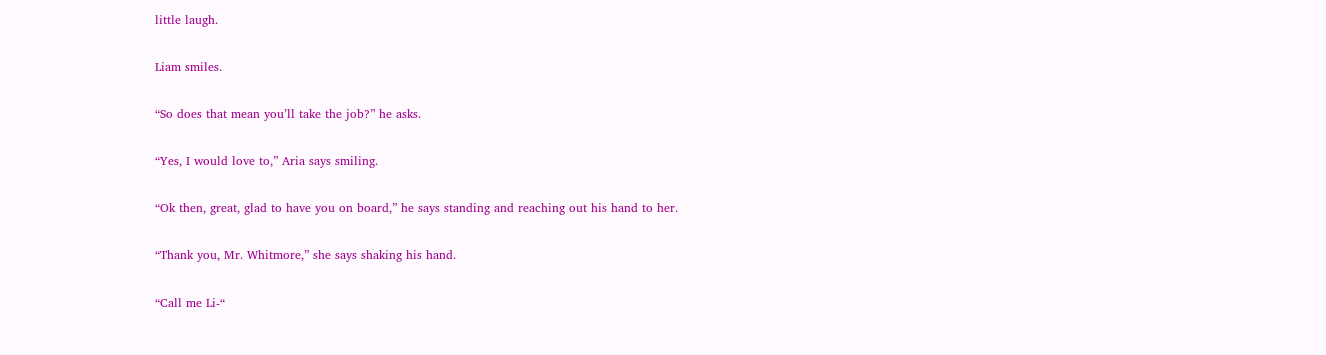little laugh.

Liam smiles.

“So does that mean you’ll take the job?” he asks.

“Yes, I would love to,” Aria says smiling.

“Ok then, great, glad to have you on board,” he says standing and reaching out his hand to her.

“Thank you, Mr. Whitmore,” she says shaking his hand.

“Call me Li-“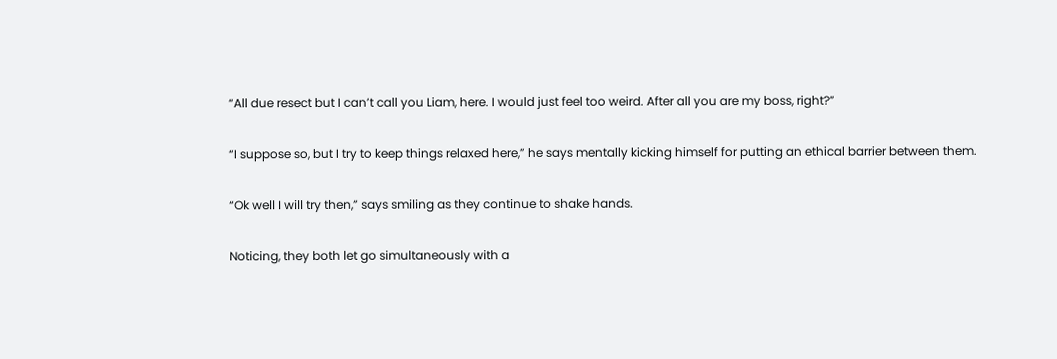“All due resect but I can’t call you Liam, here. I would just feel too weird. After all you are my boss, right?”

“I suppose so, but I try to keep things relaxed here,” he says mentally kicking himself for putting an ethical barrier between them.

“Ok well I will try then,” says smiling as they continue to shake hands.

Noticing, they both let go simultaneously with a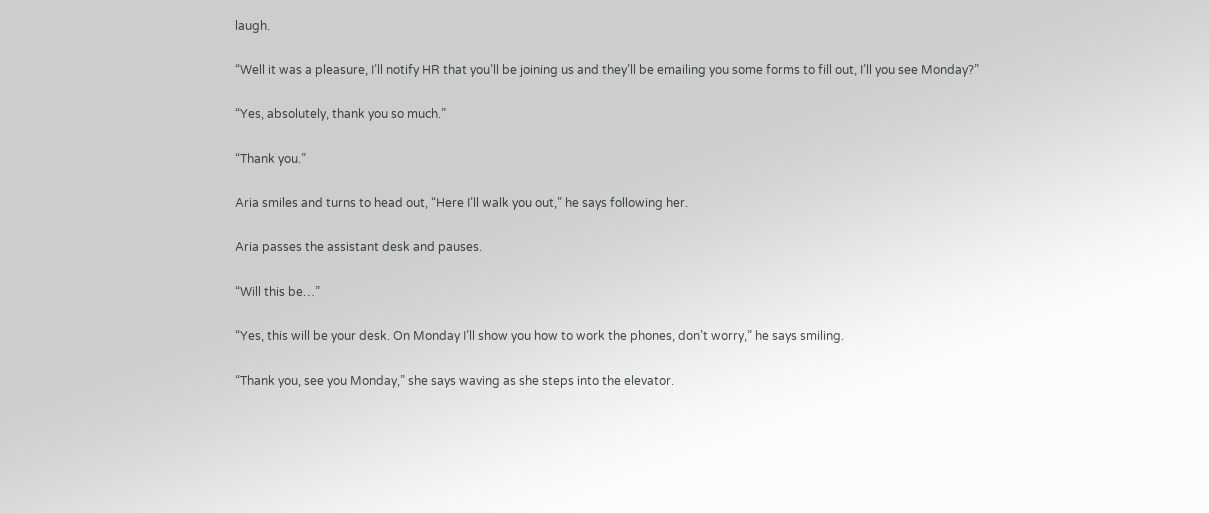laugh.

“Well it was a pleasure, I’ll notify HR that you’ll be joining us and they’ll be emailing you some forms to fill out, I’ll you see Monday?”

“Yes, absolutely, thank you so much.”

“Thank you.”

Aria smiles and turns to head out, “Here I’ll walk you out,” he says following her.

Aria passes the assistant desk and pauses.

“Will this be…”

“Yes, this will be your desk. On Monday I’ll show you how to work the phones, don’t worry,” he says smiling.

“Thank you, see you Monday,” she says waving as she steps into the elevator.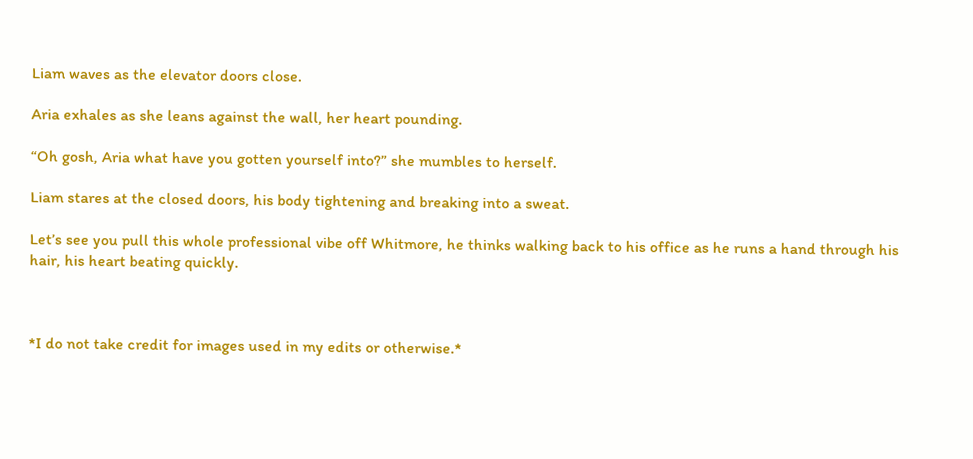Liam waves as the elevator doors close.

Aria exhales as she leans against the wall, her heart pounding.

“Oh gosh, Aria what have you gotten yourself into?” she mumbles to herself.

Liam stares at the closed doors, his body tightening and breaking into a sweat.

Let’s see you pull this whole professional vibe off Whitmore, he thinks walking back to his office as he runs a hand through his hair, his heart beating quickly.



*I do not take credit for images used in my edits or otherwise.*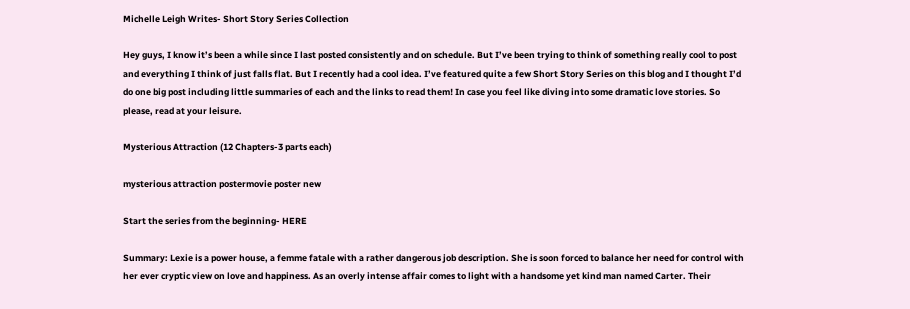Michelle Leigh Writes- Short Story Series Collection

Hey guys, I know it’s been a while since I last posted consistently and on schedule. But I’ve been trying to think of something really cool to post and everything I think of just falls flat. But I recently had a cool idea. I’ve featured quite a few Short Story Series on this blog and I thought I’d do one big post including little summaries of each and the links to read them! In case you feel like diving into some dramatic love stories. So please, read at your leisure.

Mysterious Attraction (12 Chapters-3 parts each)

mysterious attraction postermovie poster new

Start the series from the beginning- HERE

Summary: Lexie is a power house, a femme fatale with a rather dangerous job description. She is soon forced to balance her need for control with her ever cryptic view on love and happiness. As an overly intense affair comes to light with a handsome yet kind man named Carter. Their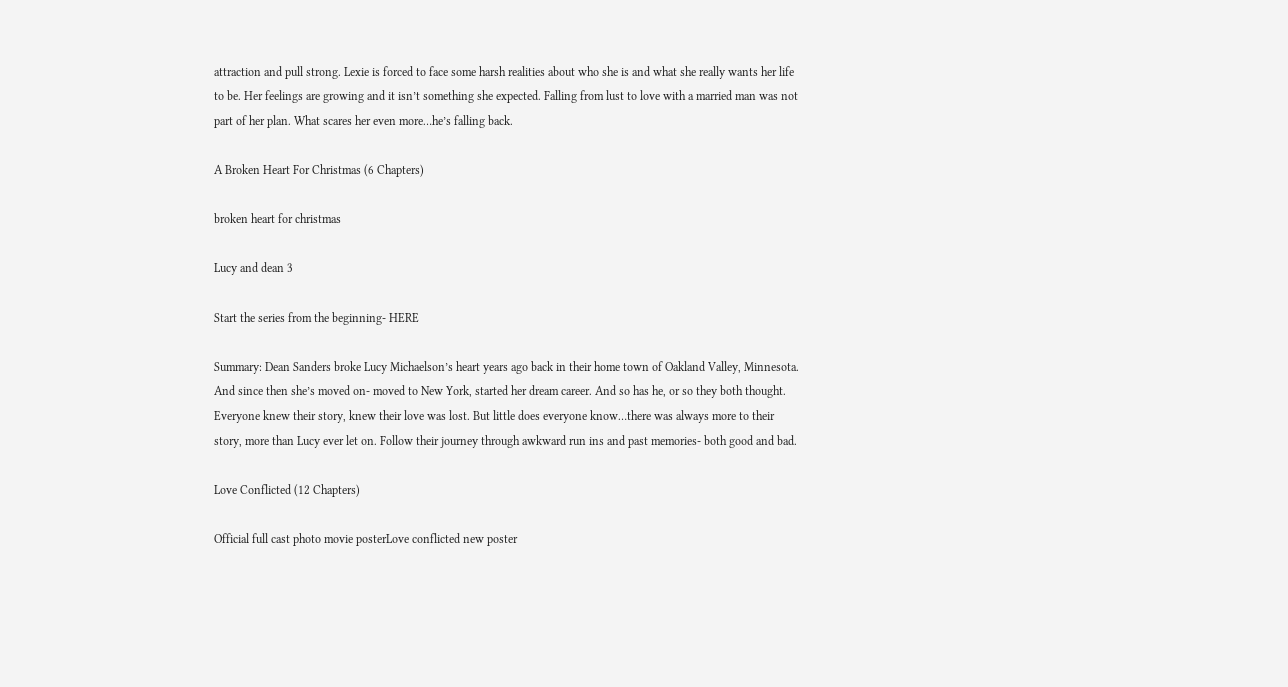attraction and pull strong. Lexie is forced to face some harsh realities about who she is and what she really wants her life to be. Her feelings are growing and it isn’t something she expected. Falling from lust to love with a married man was not part of her plan. What scares her even more…he’s falling back.

A Broken Heart For Christmas (6 Chapters)

broken heart for christmas

Lucy and dean 3

Start the series from the beginning- HERE

Summary: Dean Sanders broke Lucy Michaelson’s heart years ago back in their home town of Oakland Valley, Minnesota. And since then she’s moved on- moved to New York, started her dream career. And so has he, or so they both thought. Everyone knew their story, knew their love was lost. But little does everyone know…there was always more to their story, more than Lucy ever let on. Follow their journey through awkward run ins and past memories- both good and bad.

Love Conflicted (12 Chapters)

Official full cast photo movie posterLove conflicted new poster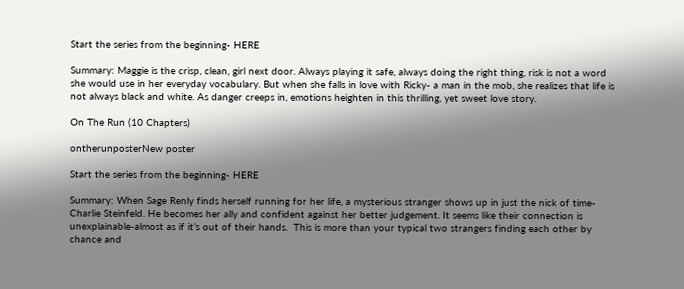Start the series from the beginning- HERE

Summary: Maggie is the crisp, clean, girl next door. Always playing it safe, always doing the right thing, risk is not a word she would use in her everyday vocabulary. But when she falls in love with Ricky- a man in the mob, she realizes that life is not always black and white. As danger creeps in, emotions heighten in this thrilling, yet sweet love story.

On The Run (10 Chapters)

ontherunposterNew poster

Start the series from the beginning- HERE

Summary: When Sage Renly finds herself running for her life, a mysterious stranger shows up in just the nick of time- Charlie Steinfeld. He becomes her ally and confident against her better judgement. It seems like their connection is unexplainable-almost as if it’s out of their hands.  This is more than your typical two strangers finding each other by chance and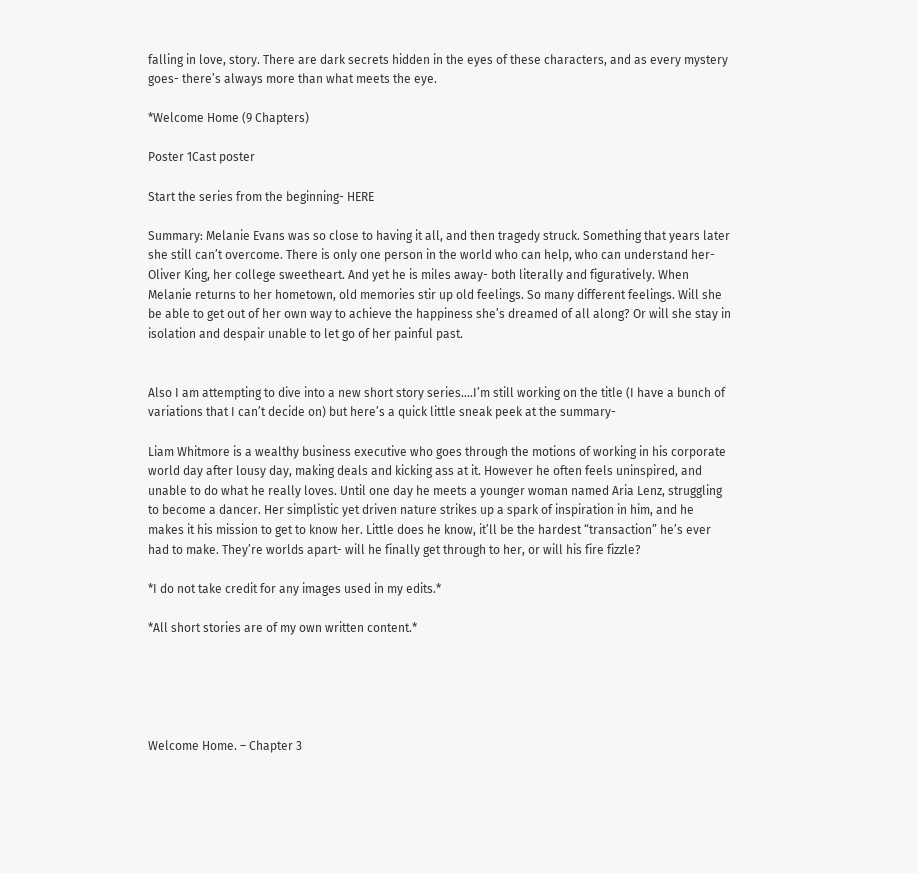falling in love, story. There are dark secrets hidden in the eyes of these characters, and as every mystery goes- there’s always more than what meets the eye.

*Welcome Home (9 Chapters)

Poster 1Cast poster

Start the series from the beginning- HERE

Summary: Melanie Evans was so close to having it all, and then tragedy struck. Something that years later she still can’t overcome. There is only one person in the world who can help, who can understand her-Oliver King, her college sweetheart. And yet he is miles away- both literally and figuratively. When Melanie returns to her hometown, old memories stir up old feelings. So many different feelings. Will she be able to get out of her own way to achieve the happiness she’s dreamed of all along? Or will she stay in isolation and despair unable to let go of her painful past.


Also I am attempting to dive into a new short story series….I’m still working on the title (I have a bunch of variations that I can’t decide on) but here’s a quick little sneak peek at the summary-

Liam Whitmore is a wealthy business executive who goes through the motions of working in his corporate world day after lousy day, making deals and kicking ass at it. However he often feels uninspired, and unable to do what he really loves. Until one day he meets a younger woman named Aria Lenz, struggling to become a dancer. Her simplistic yet driven nature strikes up a spark of inspiration in him, and he makes it his mission to get to know her. Little does he know, it’ll be the hardest “transaction” he’s ever had to make. They’re worlds apart- will he finally get through to her, or will his fire fizzle?

*I do not take credit for any images used in my edits.*

*All short stories are of my own written content.*





Welcome Home. – Chapter 3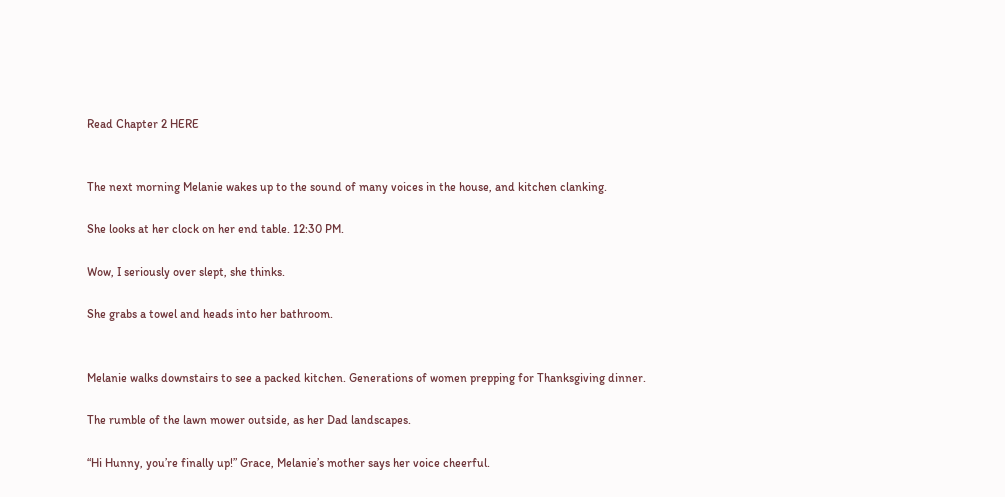Read Chapter 2 HERE


The next morning Melanie wakes up to the sound of many voices in the house, and kitchen clanking.

She looks at her clock on her end table. 12:30 PM.

Wow, I seriously over slept, she thinks.

She grabs a towel and heads into her bathroom.


Melanie walks downstairs to see a packed kitchen. Generations of women prepping for Thanksgiving dinner.

The rumble of the lawn mower outside, as her Dad landscapes.

“Hi Hunny, you’re finally up!” Grace, Melanie’s mother says her voice cheerful.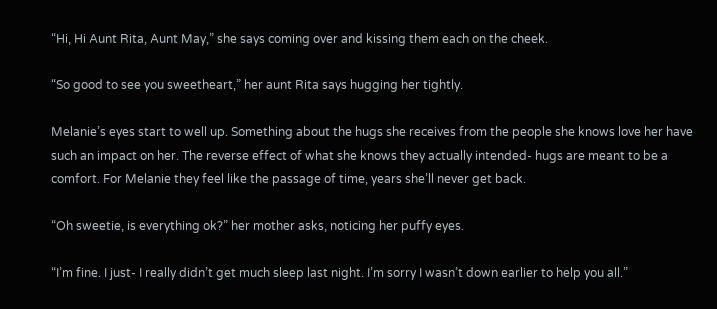“Hi, Hi Aunt Rita, Aunt May,” she says coming over and kissing them each on the cheek.

“So good to see you sweetheart,” her aunt Rita says hugging her tightly.

Melanie’s eyes start to well up. Something about the hugs she receives from the people she knows love her have such an impact on her. The reverse effect of what she knows they actually intended- hugs are meant to be a comfort. For Melanie they feel like the passage of time, years she’ll never get back.

“Oh sweetie, is everything ok?” her mother asks, noticing her puffy eyes.

“I’m fine. I just- I really didn’t get much sleep last night. I’m sorry I wasn’t down earlier to help you all.”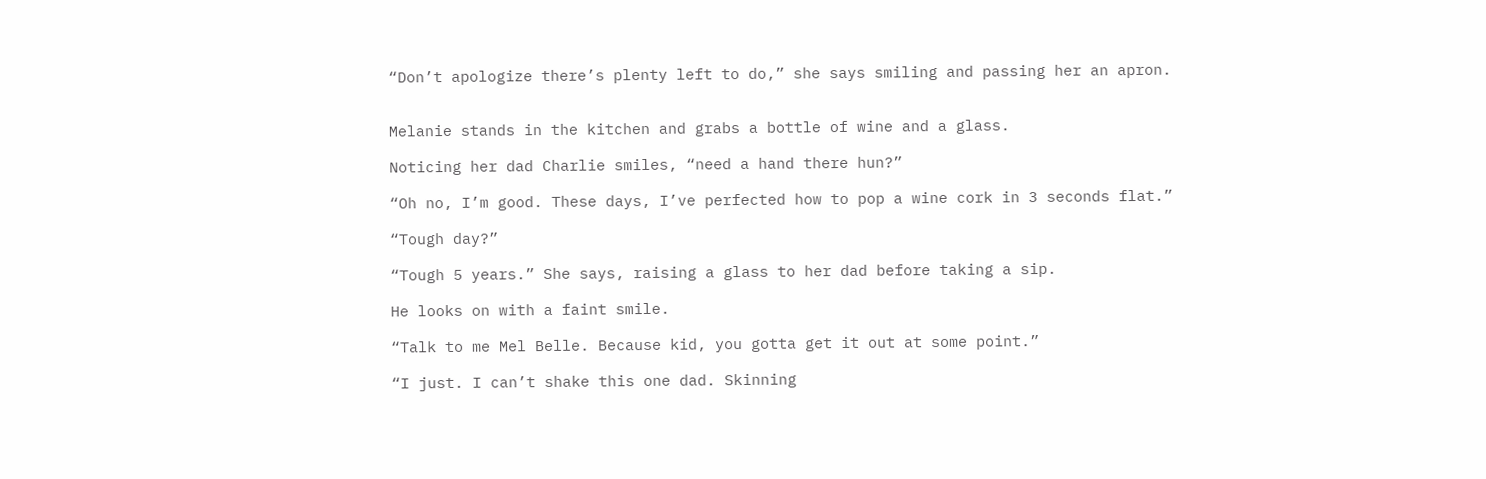“Don’t apologize there’s plenty left to do,” she says smiling and passing her an apron.


Melanie stands in the kitchen and grabs a bottle of wine and a glass.

Noticing her dad Charlie smiles, “need a hand there hun?”

“Oh no, I’m good. These days, I’ve perfected how to pop a wine cork in 3 seconds flat.”

“Tough day?”

“Tough 5 years.” She says, raising a glass to her dad before taking a sip.

He looks on with a faint smile.

“Talk to me Mel Belle. Because kid, you gotta get it out at some point.”

“I just. I can’t shake this one dad. Skinning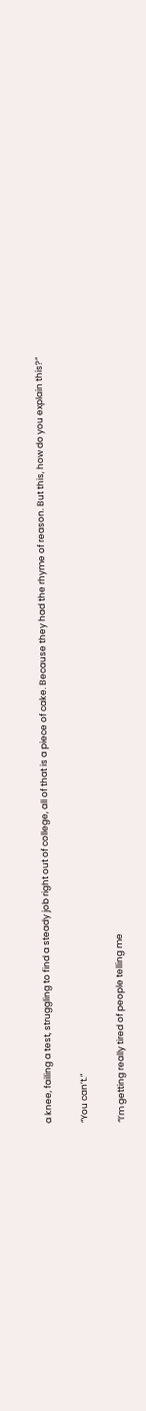a knee, failing a test, struggling to find a steady job right out of college, all of that is a piece of cake. Because they had the rhyme of reason. But this, how do you explain this?”

“You can’t.”

“I’m getting really tired of people telling me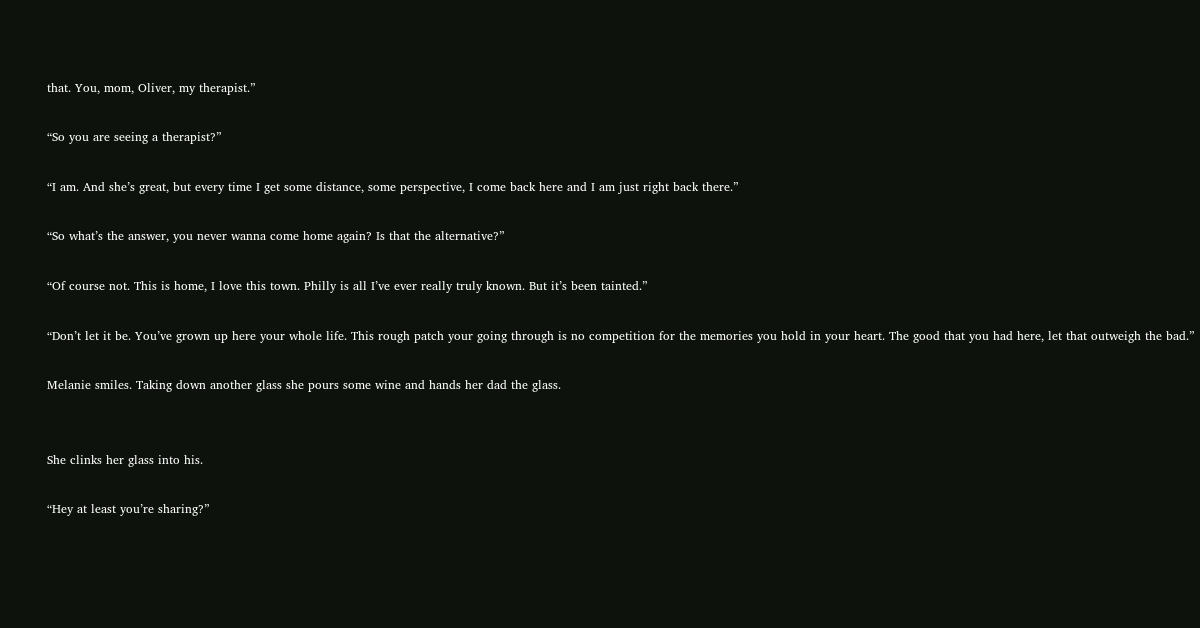that. You, mom, Oliver, my therapist.”

“So you are seeing a therapist?”

“I am. And she’s great, but every time I get some distance, some perspective, I come back here and I am just right back there.”

“So what’s the answer, you never wanna come home again? Is that the alternative?”

“Of course not. This is home, I love this town. Philly is all I’ve ever really truly known. But it’s been tainted.”

“Don’t let it be. You’ve grown up here your whole life. This rough patch your going through is no competition for the memories you hold in your heart. The good that you had here, let that outweigh the bad.”

Melanie smiles. Taking down another glass she pours some wine and hands her dad the glass.


She clinks her glass into his.

“Hey at least you’re sharing?”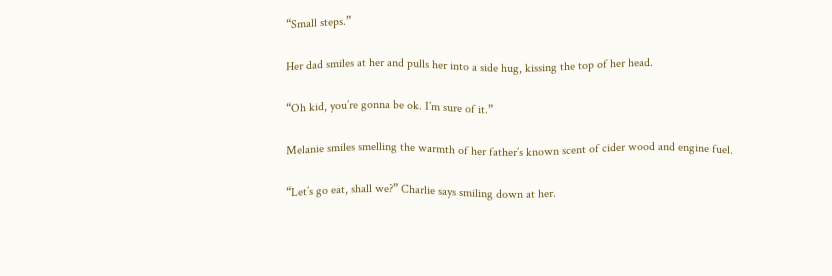“Small steps.”

Her dad smiles at her and pulls her into a side hug, kissing the top of her head.

“Oh kid, you’re gonna be ok. I’m sure of it.”

Melanie smiles smelling the warmth of her father’s known scent of cider wood and engine fuel.

“Let’s go eat, shall we?” Charlie says smiling down at her.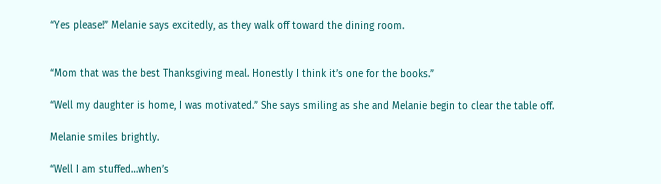“Yes please!” Melanie says excitedly, as they walk off toward the dining room.


“Mom that was the best Thanksgiving meal. Honestly I think it’s one for the books.”

“Well my daughter is home, I was motivated.” She says smiling as she and Melanie begin to clear the table off.

Melanie smiles brightly.

“Well I am stuffed…when’s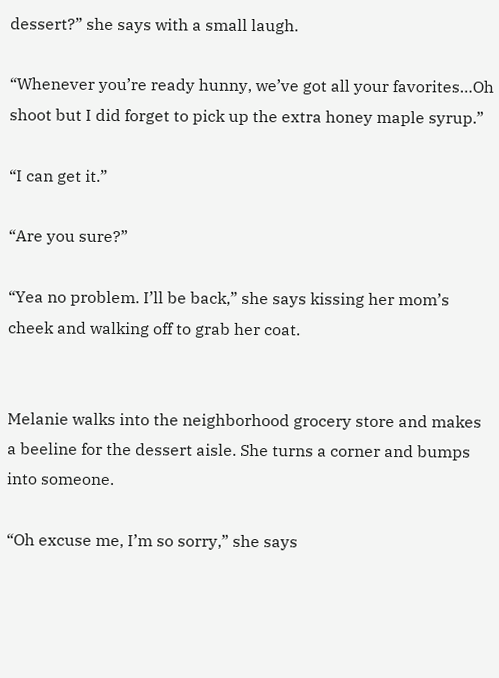dessert?” she says with a small laugh.

“Whenever you’re ready hunny, we’ve got all your favorites…Oh shoot but I did forget to pick up the extra honey maple syrup.”

“I can get it.”

“Are you sure?”

“Yea no problem. I’ll be back,” she says kissing her mom’s cheek and walking off to grab her coat.


Melanie walks into the neighborhood grocery store and makes  a beeline for the dessert aisle. She turns a corner and bumps into someone.

“Oh excuse me, I’m so sorry,” she says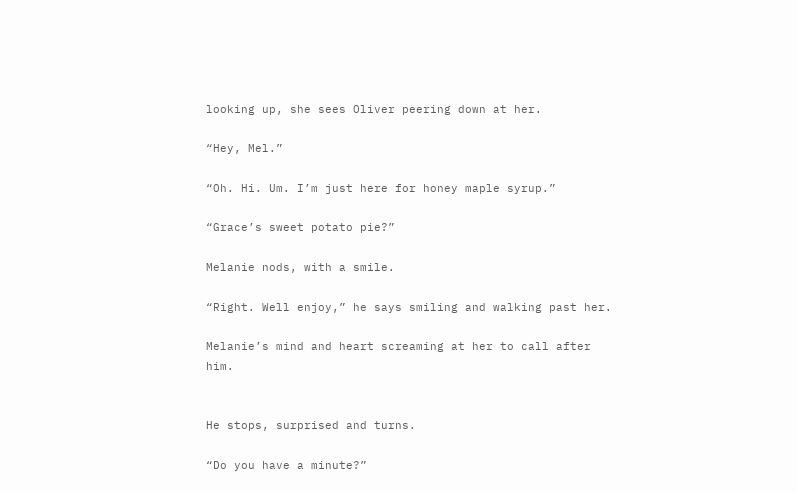looking up, she sees Oliver peering down at her.

“Hey, Mel.”

“Oh. Hi. Um. I’m just here for honey maple syrup.”

“Grace’s sweet potato pie?”

Melanie nods, with a smile.

“Right. Well enjoy,” he says smiling and walking past her.

Melanie’s mind and heart screaming at her to call after him.


He stops, surprised and turns.

“Do you have a minute?”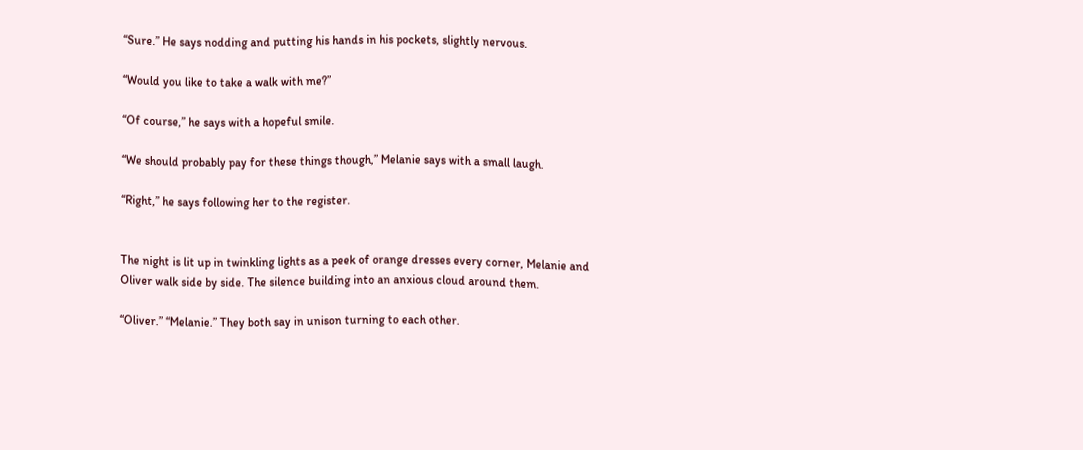“Sure.” He says nodding and putting his hands in his pockets, slightly nervous.

“Would you like to take a walk with me?”

“Of course,” he says with a hopeful smile.

“We should probably pay for these things though,” Melanie says with a small laugh.

“Right,” he says following her to the register.


The night is lit up in twinkling lights as a peek of orange dresses every corner, Melanie and Oliver walk side by side. The silence building into an anxious cloud around them.

“Oliver.” “Melanie.” They both say in unison turning to each other.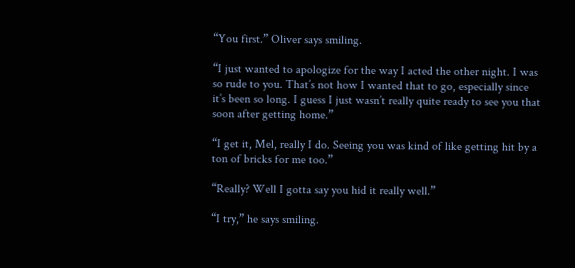“You first.” Oliver says smiling.

“I just wanted to apologize for the way I acted the other night. I was so rude to you. That’s not how I wanted that to go, especially since it’s been so long. I guess I just wasn’t really quite ready to see you that soon after getting home.”

“I get it, Mel, really I do. Seeing you was kind of like getting hit by a ton of bricks for me too.”

“Really? Well I gotta say you hid it really well.”

“I try,” he says smiling.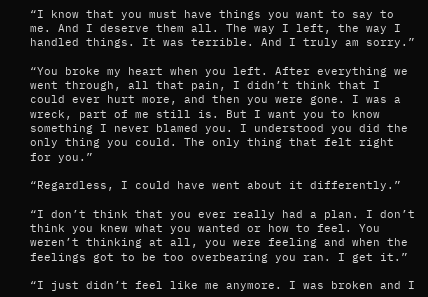“I know that you must have things you want to say to me. And I deserve them all. The way I left, the way I handled things. It was terrible. And I truly am sorry.”

“You broke my heart when you left. After everything we went through, all that pain, I didn’t think that I could ever hurt more, and then you were gone. I was a wreck, part of me still is. But I want you to know something I never blamed you. I understood you did the only thing you could. The only thing that felt right for you.”

“Regardless, I could have went about it differently.”

“I don’t think that you ever really had a plan. I don’t think you knew what you wanted or how to feel. You weren’t thinking at all, you were feeling and when the feelings got to be too overbearing you ran. I get it.”

“I just didn’t feel like me anymore. I was broken and I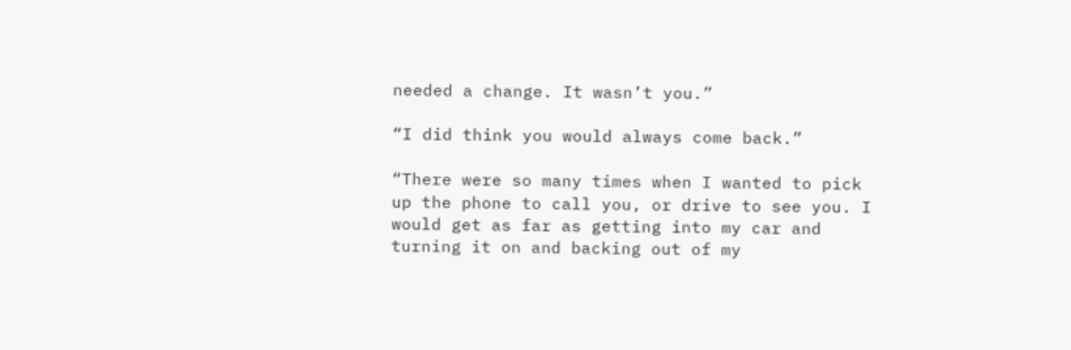needed a change. It wasn’t you.”

“I did think you would always come back.”

“There were so many times when I wanted to pick up the phone to call you, or drive to see you. I would get as far as getting into my car and turning it on and backing out of my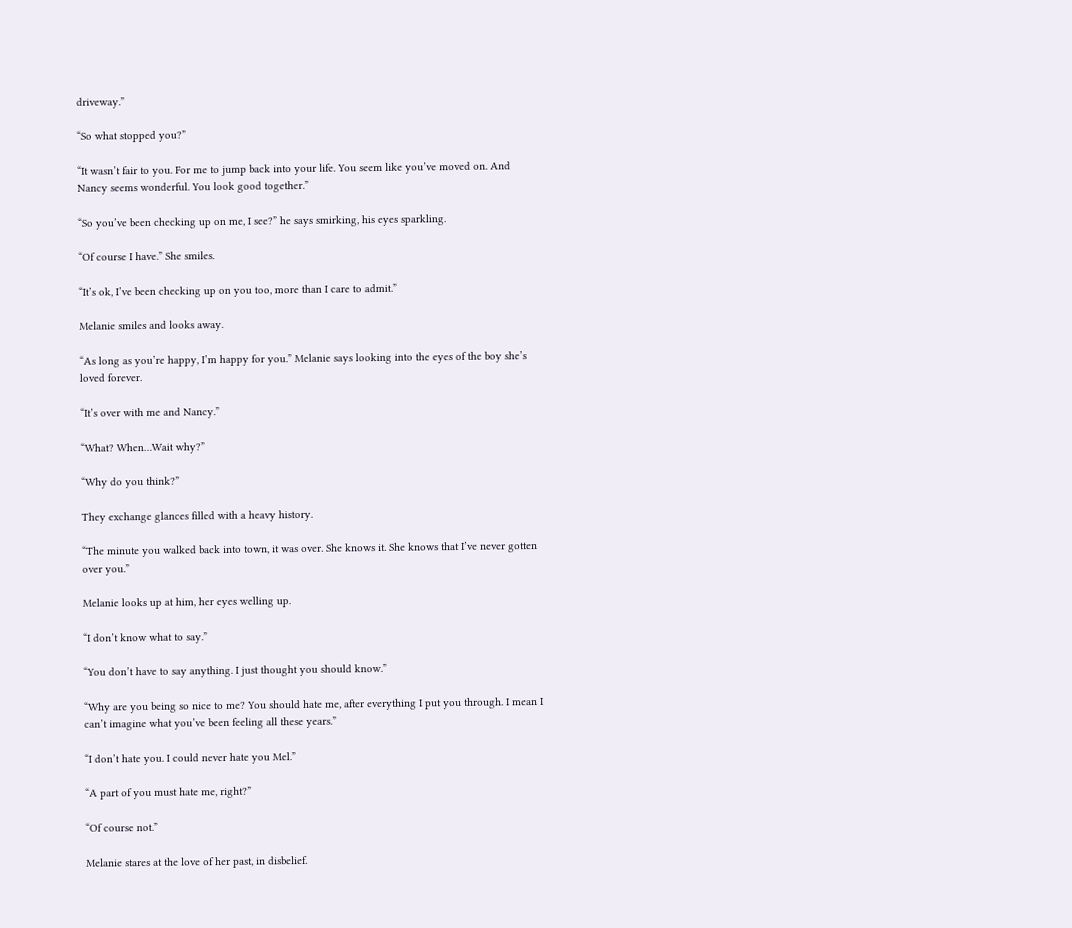driveway.”

“So what stopped you?”

“It wasn’t fair to you. For me to jump back into your life. You seem like you’ve moved on. And Nancy seems wonderful. You look good together.”

“So you’ve been checking up on me, I see?” he says smirking, his eyes sparkling.

“Of course I have.” She smiles.

“It’s ok, I’ve been checking up on you too, more than I care to admit.”

Melanie smiles and looks away.

“As long as you’re happy, I’m happy for you.” Melanie says looking into the eyes of the boy she’s loved forever.

“It’s over with me and Nancy.”

“What? When…Wait why?”

“Why do you think?”

They exchange glances filled with a heavy history.

“The minute you walked back into town, it was over. She knows it. She knows that I’ve never gotten over you.”

Melanie looks up at him, her eyes welling up.

“I don’t know what to say.”

“You don’t have to say anything. I just thought you should know.”

“Why are you being so nice to me? You should hate me, after everything I put you through. I mean I can’t imagine what you’ve been feeling all these years.”

“I don’t hate you. I could never hate you Mel.”

“A part of you must hate me, right?”

“Of course not.”

Melanie stares at the love of her past, in disbelief.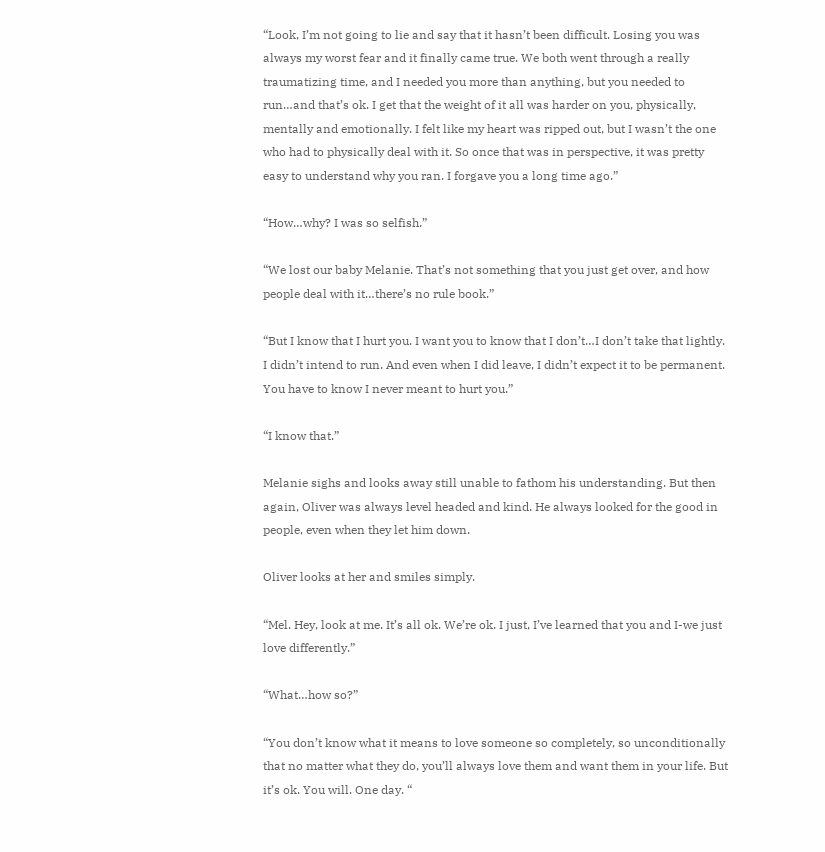“Look, I’m not going to lie and say that it hasn’t been difficult. Losing you was always my worst fear and it finally came true. We both went through a really traumatizing time, and I needed you more than anything, but you needed to run…and that’s ok. I get that the weight of it all was harder on you, physically, mentally and emotionally. I felt like my heart was ripped out, but I wasn’t the one who had to physically deal with it. So once that was in perspective, it was pretty easy to understand why you ran. I forgave you a long time ago.”

“How…why? I was so selfish.”

“We lost our baby Melanie. That’s not something that you just get over, and how people deal with it…there’s no rule book.”

“But I know that I hurt you. I want you to know that I don’t…I don’t take that lightly. I didn’t intend to run. And even when I did leave, I didn’t expect it to be permanent. You have to know I never meant to hurt you.”

“I know that.”

Melanie sighs and looks away still unable to fathom his understanding. But then again, Oliver was always level headed and kind. He always looked for the good in people, even when they let him down.

Oliver looks at her and smiles simply.

“Mel. Hey, look at me. It’s all ok. We’re ok. I just, I’ve learned that you and I-we just love differently.”

“What…how so?”

“You don’t know what it means to love someone so completely, so unconditionally that no matter what they do, you’ll always love them and want them in your life. But it’s ok. You will. One day. “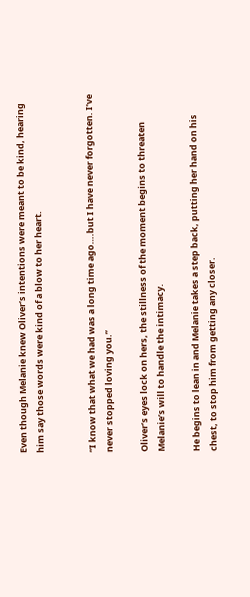Even though Melanie knew Oliver’s intentions were meant to be kind, hearing him say those words were kind of a blow to her heart.


“I know that what we had was a long time ago….but I have never forgotten. I’ve never stopped loving you.”

Oliver’s eyes lock on hers, the stillness of the moment begins to threaten Melanie’s will to handle the intimacy.

He begins to lean in and Melanie takes a step back, putting her hand on his chest, to stop him from getting any closer.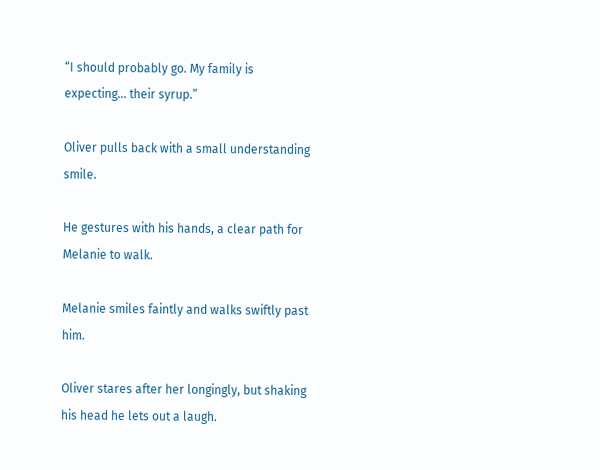“I should probably go. My family is expecting… their syrup.”

Oliver pulls back with a small understanding smile.

He gestures with his hands, a clear path for Melanie to walk.

Melanie smiles faintly and walks swiftly past him.

Oliver stares after her longingly, but shaking his head he lets out a laugh.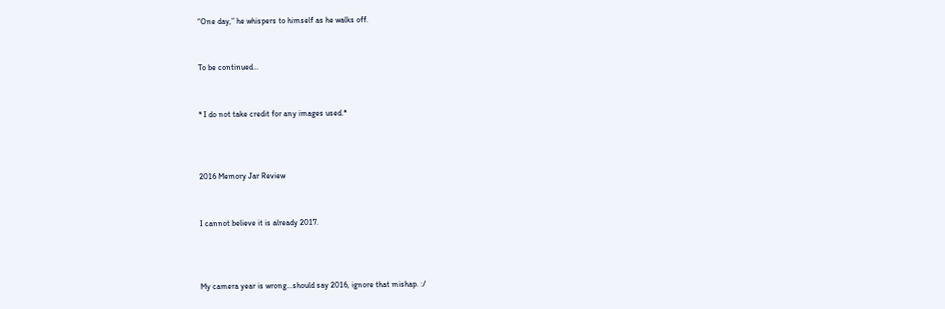“One day,” he whispers to himself as he walks off.


To be continued…


* I do not take credit for any images used.*



2016 Memory Jar Review


I cannot believe it is already 2017.



My camera year is wrong…should say 2016, ignore that mishap. :/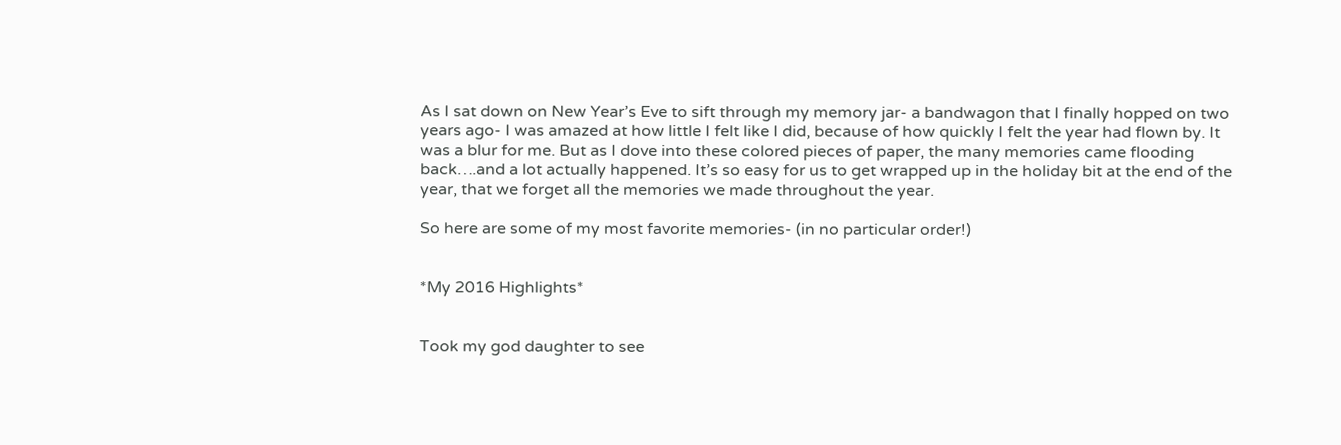As I sat down on New Year’s Eve to sift through my memory jar- a bandwagon that I finally hopped on two years ago- I was amazed at how little I felt like I did, because of how quickly I felt the year had flown by. It was a blur for me. But as I dove into these colored pieces of paper, the many memories came flooding back….and a lot actually happened. It’s so easy for us to get wrapped up in the holiday bit at the end of the year, that we forget all the memories we made throughout the year.

So here are some of my most favorite memories- (in no particular order!)


*My 2016 Highlights*


Took my god daughter to see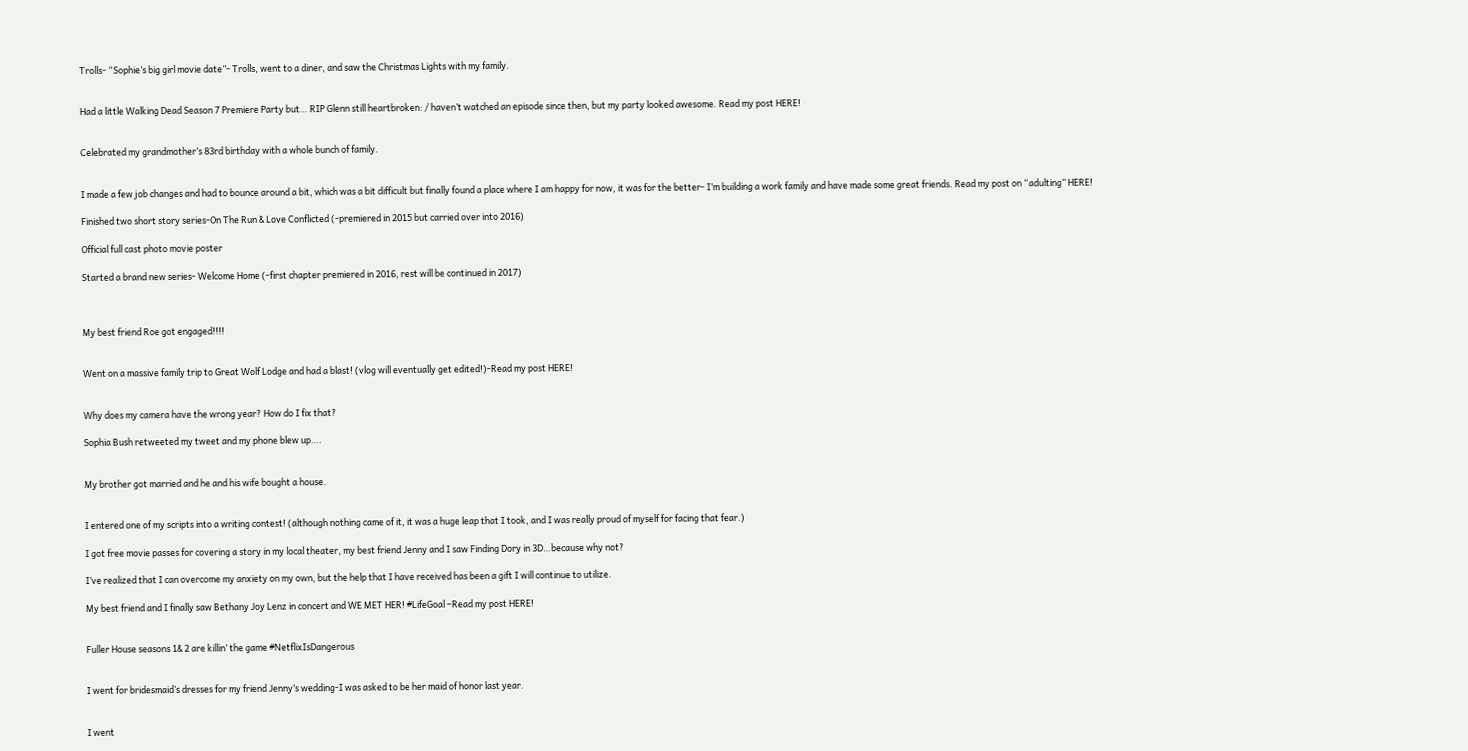Trolls- “Sophie’s big girl movie date”- Trolls, went to a diner, and saw the Christmas Lights with my family.


Had a little Walking Dead Season 7 Premiere Party but… RIP Glenn still heartbroken: / haven’t watched an episode since then, but my party looked awesome. Read my post HERE!


Celebrated my grandmother’s 83rd birthday with a whole bunch of family.


I made a few job changes and had to bounce around a bit, which was a bit difficult but finally found a place where I am happy for now, it was for the better- I’m building a work family and have made some great friends. Read my post on “adulting” HERE!

Finished two short story series-On The Run & Love Conflicted (-premiered in 2015 but carried over into 2016)

Official full cast photo movie poster

Started a brand new series- Welcome Home (-first chapter premiered in 2016, rest will be continued in 2017)



My best friend Roe got engaged!!!!


Went on a massive family trip to Great Wolf Lodge and had a blast! (vlog will eventually get edited!)-Read my post HERE!


Why does my camera have the wrong year? How do I fix that?

Sophia Bush retweeted my tweet and my phone blew up….


My brother got married and he and his wife bought a house.


I entered one of my scripts into a writing contest! (although nothing came of it, it was a huge leap that I took, and I was really proud of myself for facing that fear.)

I got free movie passes for covering a story in my local theater, my best friend Jenny and I saw Finding Dory in 3D…because why not?

I’ve realized that I can overcome my anxiety on my own, but the help that I have received has been a gift I will continue to utilize.

My best friend and I finally saw Bethany Joy Lenz in concert and WE MET HER! #LifeGoal –Read my post HERE!


Fuller House seasons 1& 2 are killin’ the game #NetflixIsDangerous


I went for bridesmaid’s dresses for my friend Jenny’s wedding-I was asked to be her maid of honor last year.


I went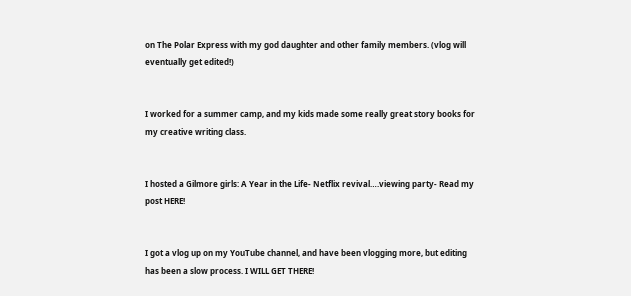on The Polar Express with my god daughter and other family members. (vlog will eventually get edited!)


I worked for a summer camp, and my kids made some really great story books for my creative writing class.


I hosted a Gilmore girls: A Year in the Life- Netflix revival….viewing party- Read my post HERE!


I got a vlog up on my YouTube channel, and have been vlogging more, but editing has been a slow process. I WILL GET THERE!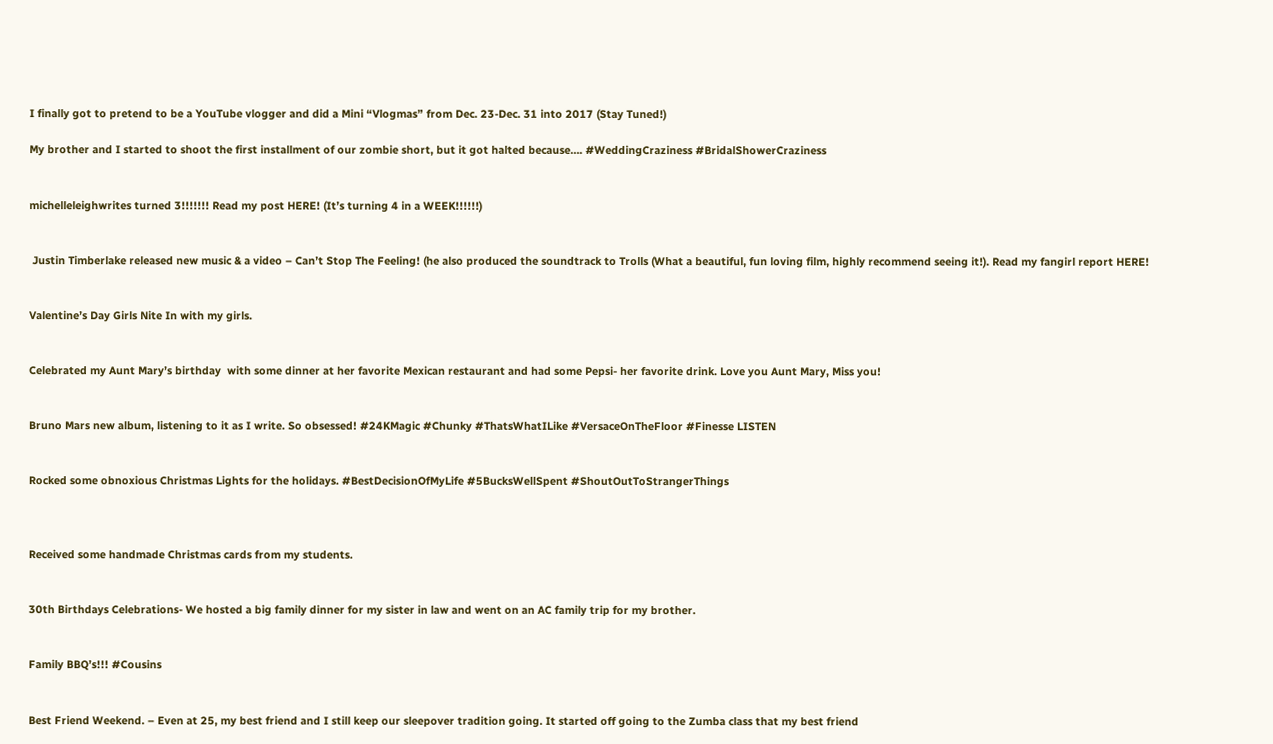I finally got to pretend to be a YouTube vlogger and did a Mini “Vlogmas” from Dec. 23-Dec. 31 into 2017 (Stay Tuned!)

My brother and I started to shoot the first installment of our zombie short, but it got halted because…. #WeddingCraziness #BridalShowerCraziness


michelleleighwrites turned 3!!!!!!! Read my post HERE! (It’s turning 4 in a WEEK!!!!!!)


 Justin Timberlake released new music & a video – Can’t Stop The Feeling! (he also produced the soundtrack to Trolls (What a beautiful, fun loving film, highly recommend seeing it!). Read my fangirl report HERE!


Valentine’s Day Girls Nite In with my girls.


Celebrated my Aunt Mary’s birthday  with some dinner at her favorite Mexican restaurant and had some Pepsi- her favorite drink. Love you Aunt Mary, Miss you!


Bruno Mars new album, listening to it as I write. So obsessed! #24KMagic #Chunky #ThatsWhatILike #VersaceOnTheFloor #Finesse LISTEN


Rocked some obnoxious Christmas Lights for the holidays. #BestDecisionOfMyLife #5BucksWellSpent #ShoutOutToStrangerThings



Received some handmade Christmas cards from my students.


30th Birthdays Celebrations- We hosted a big family dinner for my sister in law and went on an AC family trip for my brother.


Family BBQ’s!!! #Cousins


Best Friend Weekend. – Even at 25, my best friend and I still keep our sleepover tradition going. It started off going to the Zumba class that my best friend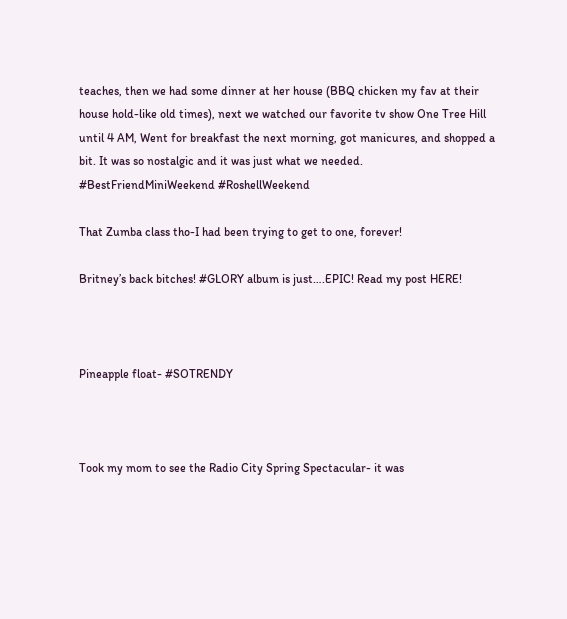teaches, then we had some dinner at her house (BBQ chicken my fav at their house hold-like old times), next we watched our favorite tv show One Tree Hill until 4 AM, Went for breakfast the next morning, got manicures, and shopped a bit. It was so nostalgic and it was just what we needed. #BestFriendMiniWeekend #RoshellWeekend

That Zumba class tho-I had been trying to get to one, forever!

Britney’s back bitches! #GLORY album is just….EPIC! Read my post HERE!



Pineapple float- #SOTRENDY



Took my mom to see the Radio City Spring Spectacular- it was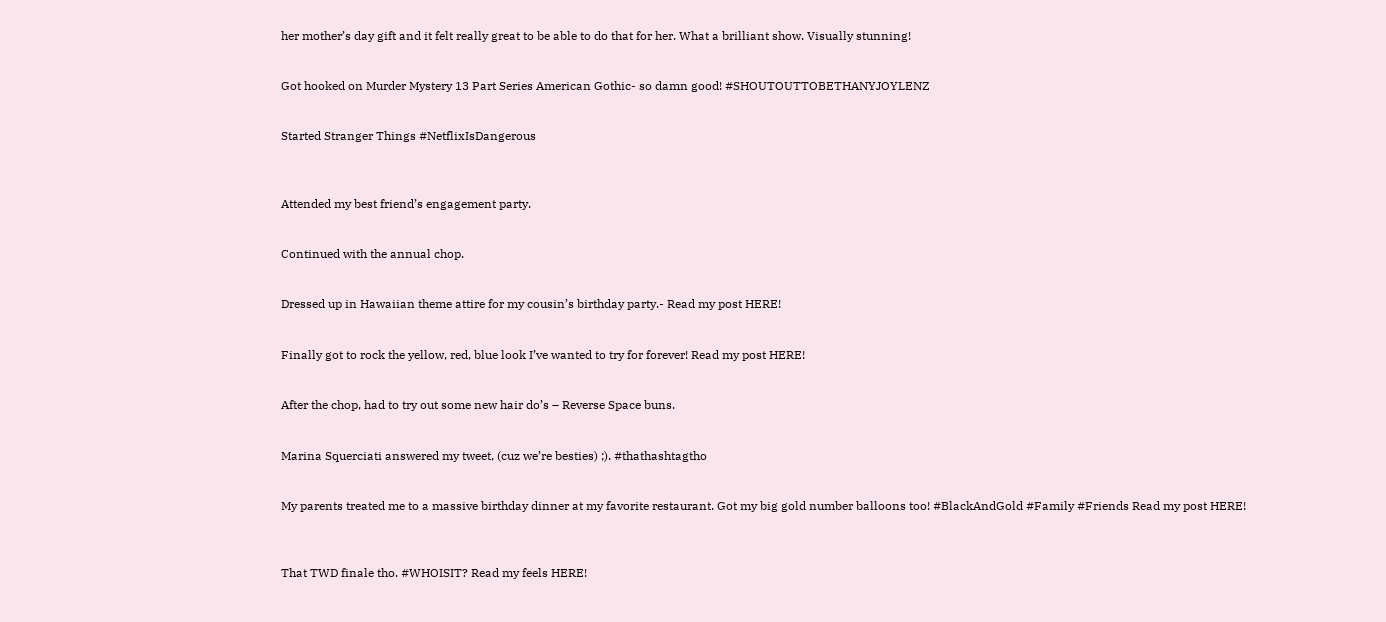her mother’s day gift and it felt really great to be able to do that for her. What a brilliant show. Visually stunning!


Got hooked on Murder Mystery 13 Part Series American Gothic- so damn good! #SHOUTOUTTOBETHANYJOYLENZ


Started Stranger Things #NetflixIsDangerous



Attended my best friend’s engagement party.


Continued with the annual chop.


Dressed up in Hawaiian theme attire for my cousin’s birthday party.- Read my post HERE!


Finally got to rock the yellow, red, blue look I’ve wanted to try for forever! Read my post HERE!


After the chop, had to try out some new hair do’s – Reverse Space buns.


Marina Squerciati answered my tweet, (cuz we’re besties) ;). #thathashtagtho


My parents treated me to a massive birthday dinner at my favorite restaurant. Got my big gold number balloons too! #BlackAndGold #Family #Friends Read my post HERE!



That TWD finale tho. #WHOISIT? Read my feels HERE!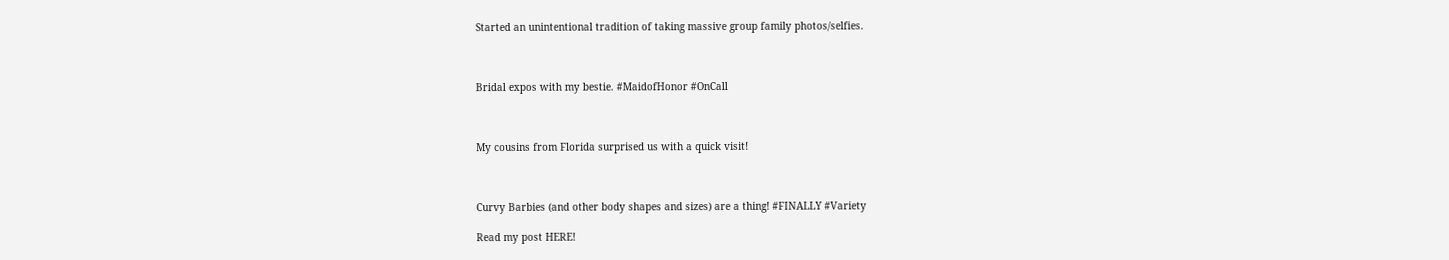Started an unintentional tradition of taking massive group family photos/selfies.



Bridal expos with my bestie. #MaidofHonor #OnCall



My cousins from Florida surprised us with a quick visit!



Curvy Barbies (and other body shapes and sizes) are a thing! #FINALLY #Variety

Read my post HERE!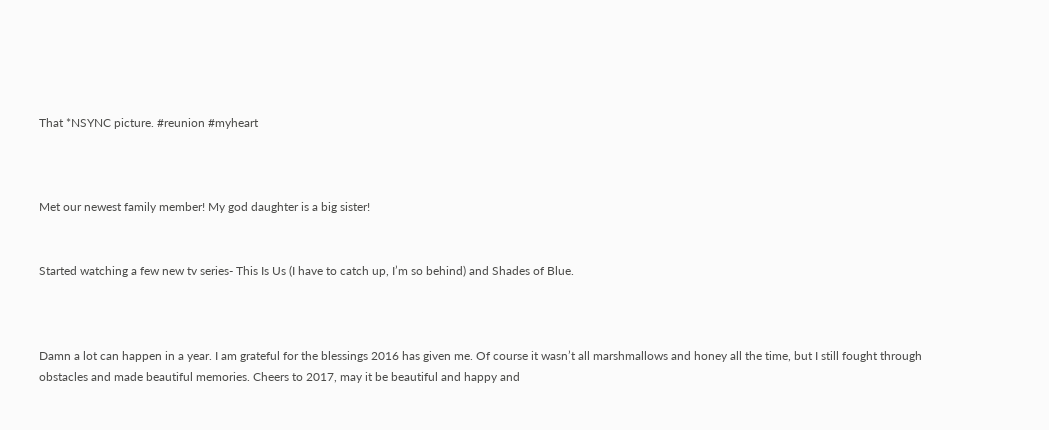That *NSYNC picture. #reunion #myheart



Met our newest family member! My god daughter is a big sister!


Started watching a few new tv series- This Is Us (I have to catch up, I’m so behind) and Shades of Blue.



Damn a lot can happen in a year. I am grateful for the blessings 2016 has given me. Of course it wasn’t all marshmallows and honey all the time, but I still fought through obstacles and made beautiful memories. Cheers to 2017, may it be beautiful and happy and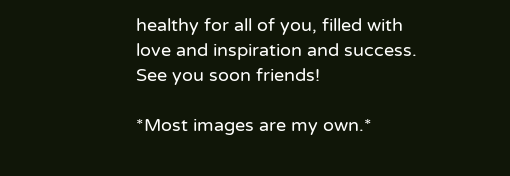healthy for all of you, filled with love and inspiration and success. See you soon friends!

*Most images are my own.*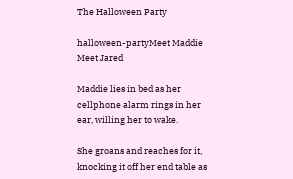The Halloween Party

halloween-partyMeet Maddie                                                                   Meet Jared

Maddie lies in bed as her cellphone alarm rings in her ear, willing her to wake.

She groans and reaches for it, knocking it off her end table as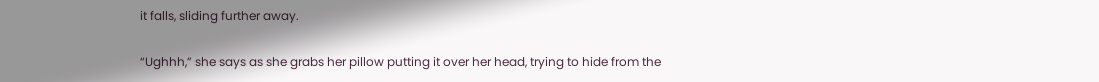it falls, sliding further away.

“Ughhh,” she says as she grabs her pillow putting it over her head, trying to hide from the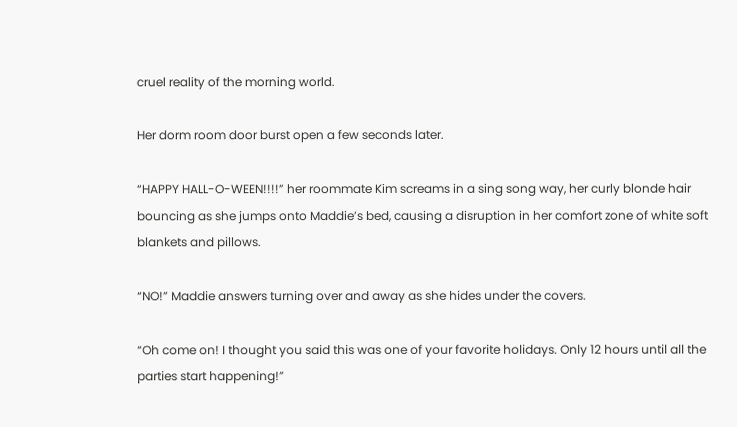cruel reality of the morning world.

Her dorm room door burst open a few seconds later.

“HAPPY HALL-O-WEEN!!!!” her roommate Kim screams in a sing song way, her curly blonde hair bouncing as she jumps onto Maddie’s bed, causing a disruption in her comfort zone of white soft blankets and pillows.

“NO!” Maddie answers turning over and away as she hides under the covers.

“Oh come on! I thought you said this was one of your favorite holidays. Only 12 hours until all the parties start happening!”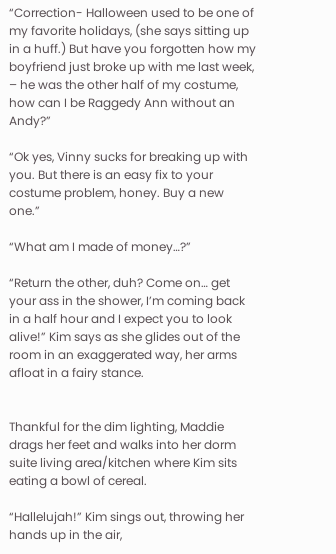“Correction- Halloween used to be one of my favorite holidays, (she says sitting up in a huff.) But have you forgotten how my boyfriend just broke up with me last week, – he was the other half of my costume, how can I be Raggedy Ann without an Andy?”

“Ok yes, Vinny sucks for breaking up with you. But there is an easy fix to your costume problem, honey. Buy a new one.”

“What am I made of money…?”

“Return the other, duh? Come on… get your ass in the shower, I’m coming back in a half hour and I expect you to look alive!” Kim says as she glides out of the room in an exaggerated way, her arms afloat in a fairy stance.


Thankful for the dim lighting, Maddie drags her feet and walks into her dorm suite living area/kitchen where Kim sits eating a bowl of cereal.

“Hallelujah!” Kim sings out, throwing her hands up in the air,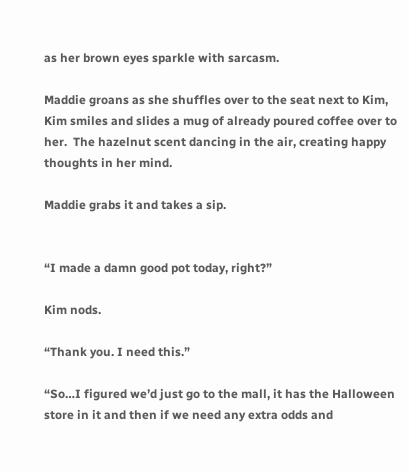as her brown eyes sparkle with sarcasm.

Maddie groans as she shuffles over to the seat next to Kim, Kim smiles and slides a mug of already poured coffee over to her.  The hazelnut scent dancing in the air, creating happy thoughts in her mind.

Maddie grabs it and takes a sip.


“I made a damn good pot today, right?”

Kim nods.

“Thank you. I need this.”

“So…I figured we’d just go to the mall, it has the Halloween store in it and then if we need any extra odds and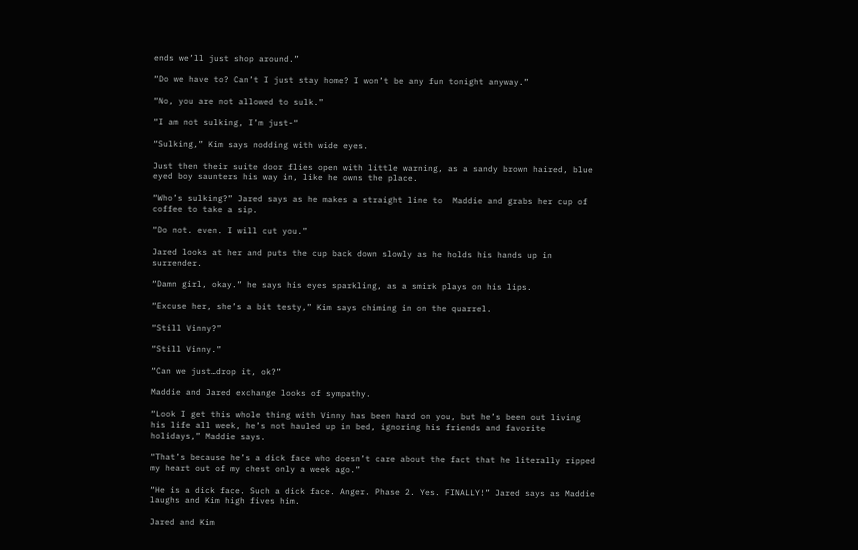ends we’ll just shop around.”

“Do we have to? Can’t I just stay home? I won’t be any fun tonight anyway.”

“No, you are not allowed to sulk.”

“I am not sulking, I’m just-“

“Sulking,” Kim says nodding with wide eyes.

Just then their suite door flies open with little warning, as a sandy brown haired, blue eyed boy saunters his way in, like he owns the place.

“Who’s sulking?” Jared says as he makes a straight line to  Maddie and grabs her cup of coffee to take a sip.

“Do not. even. I will cut you.”

Jared looks at her and puts the cup back down slowly as he holds his hands up in surrender.

“Damn girl, okay.” he says his eyes sparkling, as a smirk plays on his lips.

“Excuse her, she’s a bit testy,” Kim says chiming in on the quarrel.

“Still Vinny?”

“Still Vinny.”

“Can we just…drop it, ok?”

Maddie and Jared exchange looks of sympathy.

“Look I get this whole thing with Vinny has been hard on you, but he’s been out living his life all week, he’s not hauled up in bed, ignoring his friends and favorite holidays,” Maddie says.

“That’s because he’s a dick face who doesn’t care about the fact that he literally ripped my heart out of my chest only a week ago.”

“He is a dick face. Such a dick face. Anger. Phase 2. Yes. FINALLY!” Jared says as Maddie laughs and Kim high fives him.

Jared and Kim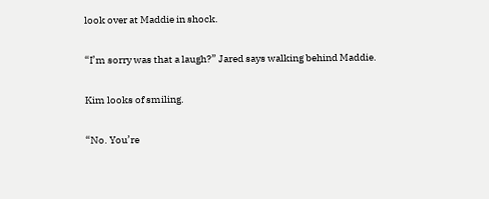look over at Maddie in shock.

“I’m sorry was that a laugh?” Jared says walking behind Maddie.

Kim looks of smiling.

“No. You’re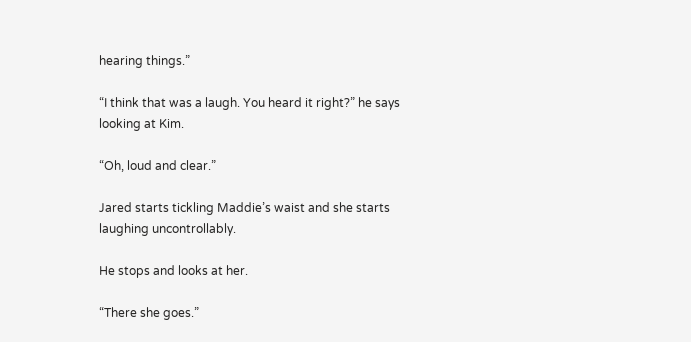hearing things.”

“I think that was a laugh. You heard it right?” he says looking at Kim.

“Oh, loud and clear.”

Jared starts tickling Maddie’s waist and she starts laughing uncontrollably.

He stops and looks at her.

“There she goes.”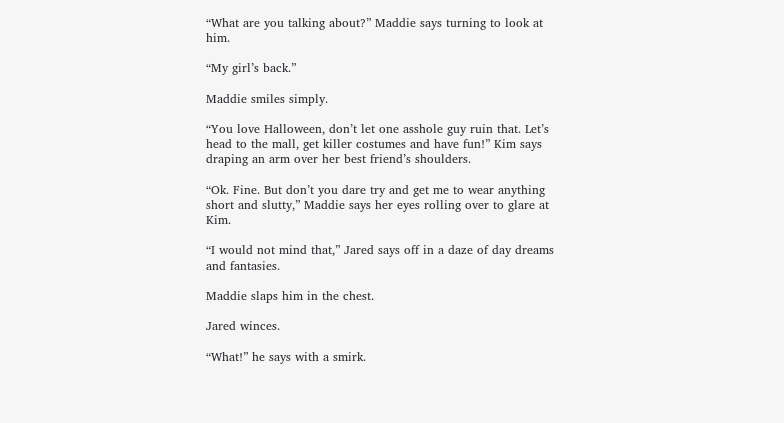“What are you talking about?” Maddie says turning to look at him.

“My girl’s back.”

Maddie smiles simply.

“You love Halloween, don’t let one asshole guy ruin that. Let’s head to the mall, get killer costumes and have fun!” Kim says draping an arm over her best friend’s shoulders.

“Ok. Fine. But don’t you dare try and get me to wear anything short and slutty,” Maddie says her eyes rolling over to glare at Kim.

“I would not mind that,” Jared says off in a daze of day dreams and fantasies.

Maddie slaps him in the chest.

Jared winces.

“What!” he says with a smirk.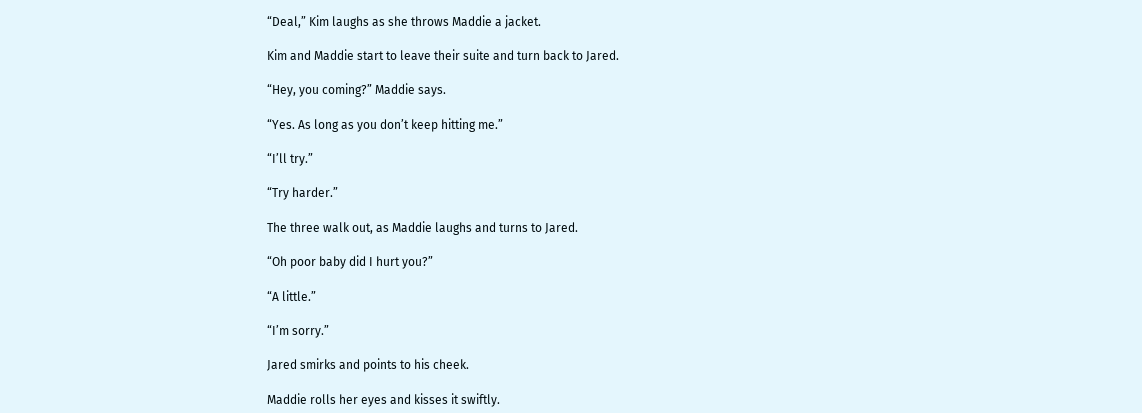“Deal,” Kim laughs as she throws Maddie a jacket.

Kim and Maddie start to leave their suite and turn back to Jared.

“Hey, you coming?” Maddie says.

“Yes. As long as you don’t keep hitting me.”

“I’ll try.”

“Try harder.”

The three walk out, as Maddie laughs and turns to Jared.

“Oh poor baby did I hurt you?”

“A little.”

“I’m sorry.”

Jared smirks and points to his cheek.

Maddie rolls her eyes and kisses it swiftly.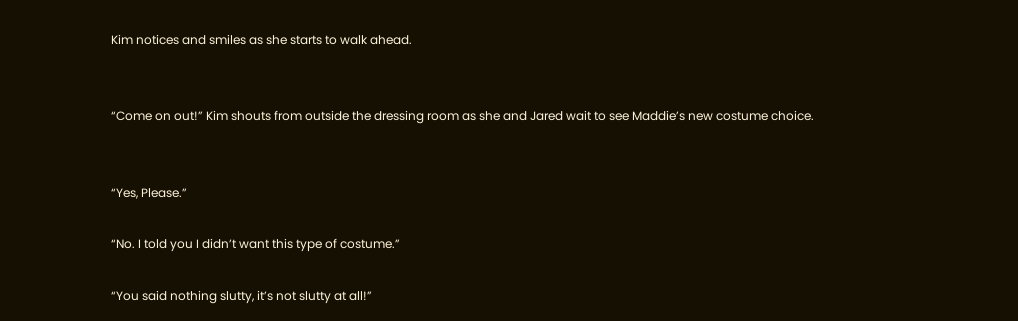Kim notices and smiles as she starts to walk ahead.


“Come on out!” Kim shouts from outside the dressing room as she and Jared wait to see Maddie’s new costume choice.


“Yes, Please.”

“No. I told you I didn’t want this type of costume.”

“You said nothing slutty, it’s not slutty at all!”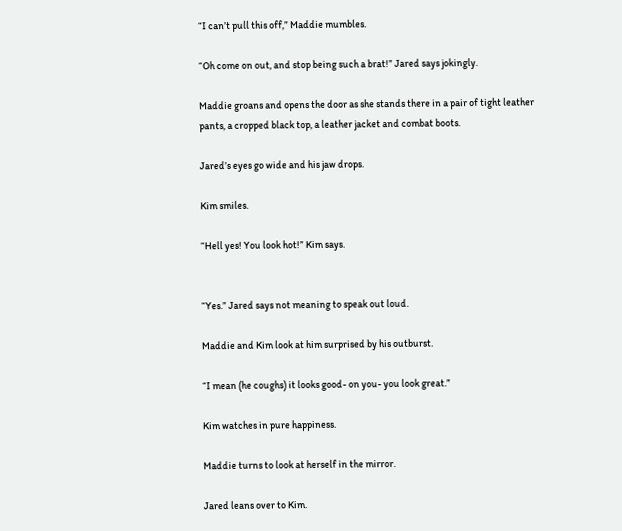“I can’t pull this off,” Maddie mumbles.

“Oh come on out, and stop being such a brat!” Jared says jokingly.

Maddie groans and opens the door as she stands there in a pair of tight leather pants, a cropped black top, a leather jacket and combat boots.

Jared’s eyes go wide and his jaw drops.

Kim smiles.

“Hell yes! You look hot!” Kim says.


“Yes.” Jared says not meaning to speak out loud.

Maddie and Kim look at him surprised by his outburst.

“I mean (he coughs) it looks good- on you- you look great.”

Kim watches in pure happiness.

Maddie turns to look at herself in the mirror.

Jared leans over to Kim.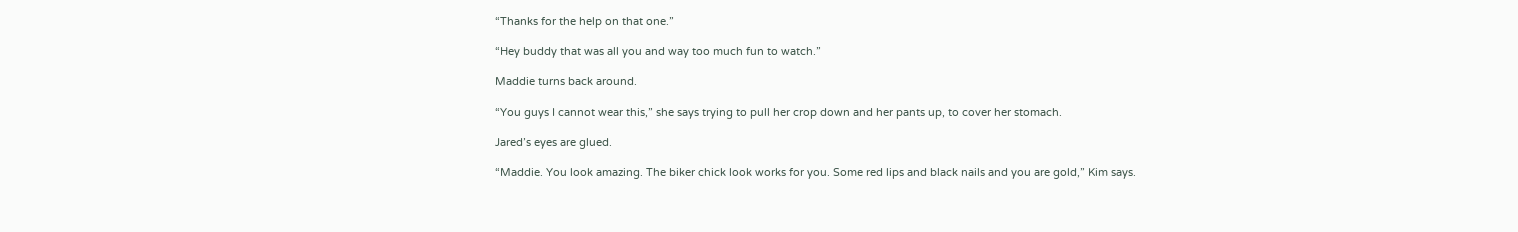“Thanks for the help on that one.”

“Hey buddy that was all you and way too much fun to watch.”

Maddie turns back around.

“You guys I cannot wear this,” she says trying to pull her crop down and her pants up, to cover her stomach.

Jared’s eyes are glued.

“Maddie. You look amazing. The biker chick look works for you. Some red lips and black nails and you are gold,” Kim says.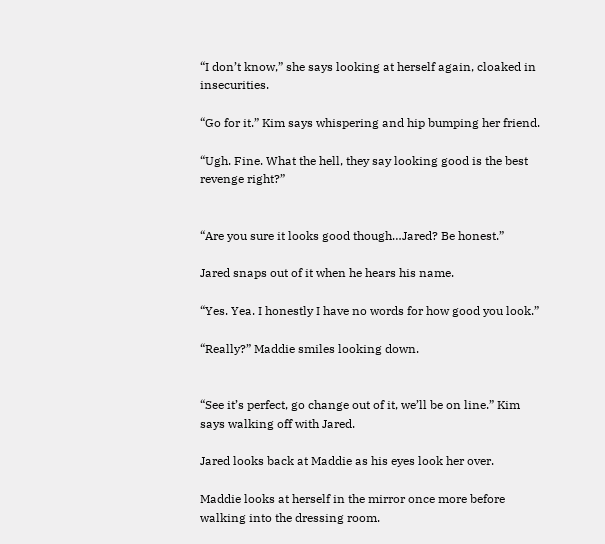“I don’t know,” she says looking at herself again, cloaked in insecurities.

“Go for it.” Kim says whispering and hip bumping her friend.

“Ugh. Fine. What the hell, they say looking good is the best revenge right?”


“Are you sure it looks good though…Jared? Be honest.”

Jared snaps out of it when he hears his name.

“Yes. Yea. I honestly I have no words for how good you look.”

“Really?” Maddie smiles looking down.


“See it’s perfect, go change out of it, we’ll be on line.” Kim says walking off with Jared.

Jared looks back at Maddie as his eyes look her over.

Maddie looks at herself in the mirror once more before walking into the dressing room.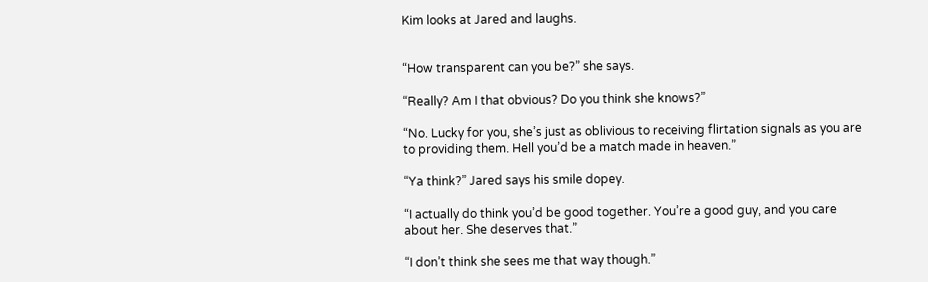Kim looks at Jared and laughs.


“How transparent can you be?” she says.

“Really? Am I that obvious? Do you think she knows?”

“No. Lucky for you, she’s just as oblivious to receiving flirtation signals as you are to providing them. Hell you’d be a match made in heaven.”

“Ya think?” Jared says his smile dopey.

“I actually do think you’d be good together. You’re a good guy, and you care about her. She deserves that.”

“I don’t think she sees me that way though.”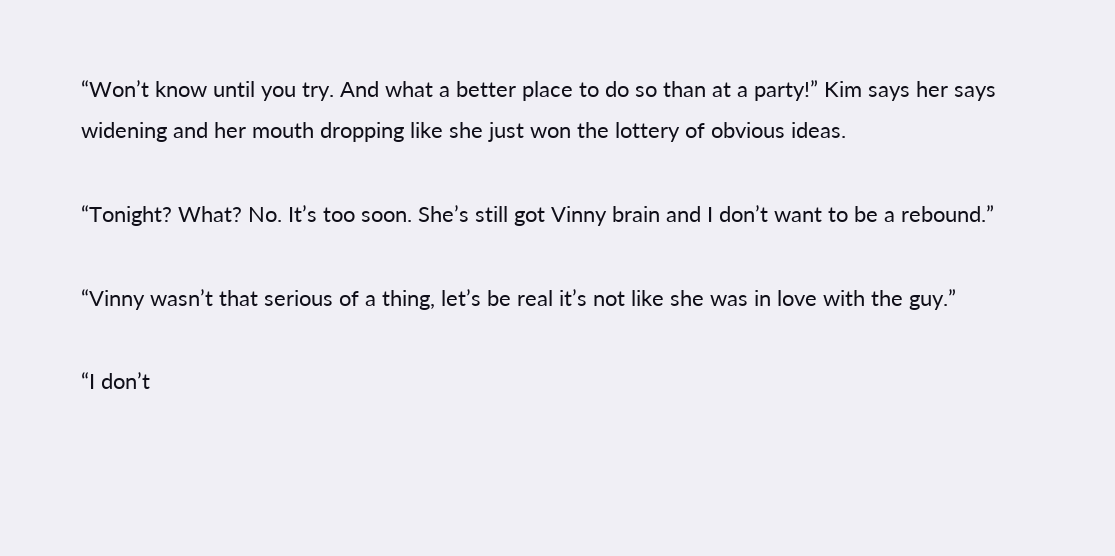“Won’t know until you try. And what a better place to do so than at a party!” Kim says her says widening and her mouth dropping like she just won the lottery of obvious ideas.

“Tonight? What? No. It’s too soon. She’s still got Vinny brain and I don’t want to be a rebound.”

“Vinny wasn’t that serious of a thing, let’s be real it’s not like she was in love with the guy.”

“I don’t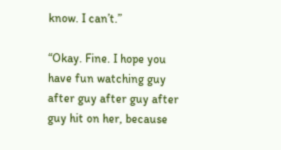know. I can’t.”

“Okay. Fine. I hope you have fun watching guy after guy after guy after guy hit on her, because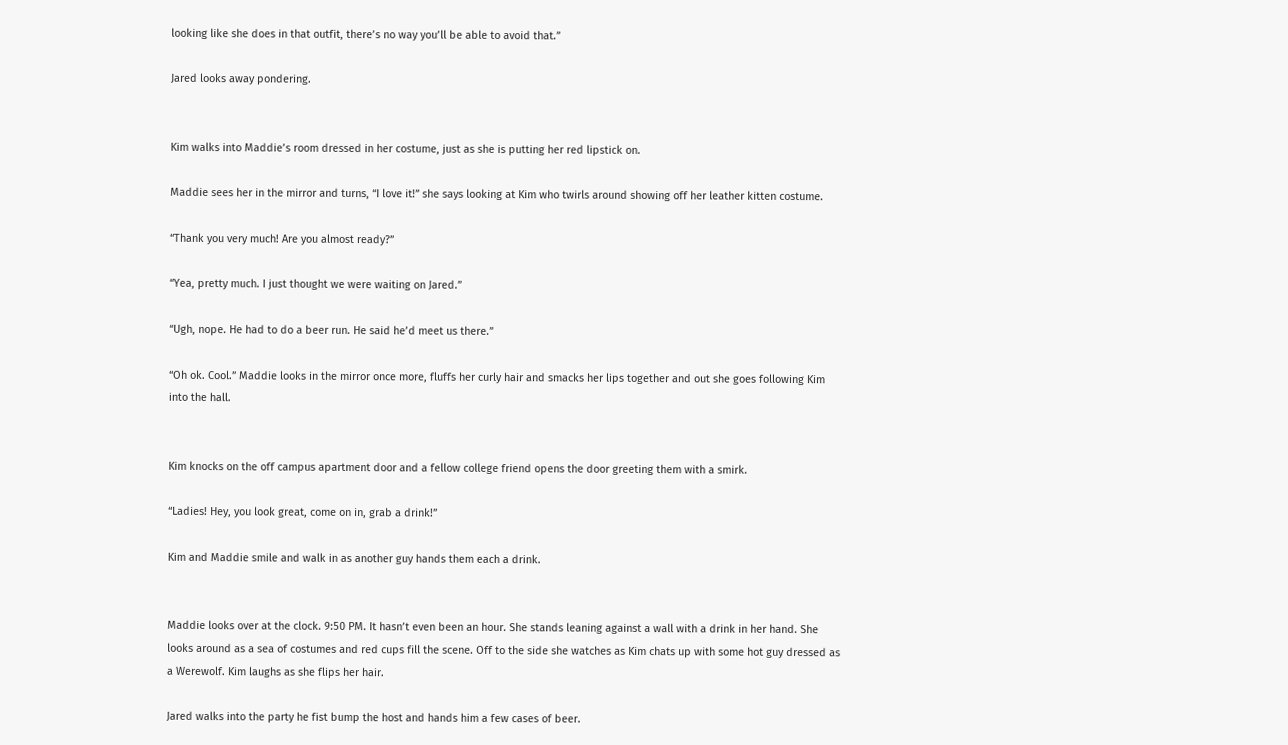looking like she does in that outfit, there’s no way you’ll be able to avoid that.”

Jared looks away pondering.


Kim walks into Maddie’s room dressed in her costume, just as she is putting her red lipstick on.

Maddie sees her in the mirror and turns, “I love it!” she says looking at Kim who twirls around showing off her leather kitten costume.

“Thank you very much! Are you almost ready?”

“Yea, pretty much. I just thought we were waiting on Jared.”

“Ugh, nope. He had to do a beer run. He said he’d meet us there.”

“Oh ok. Cool.” Maddie looks in the mirror once more, fluffs her curly hair and smacks her lips together and out she goes following Kim into the hall.


Kim knocks on the off campus apartment door and a fellow college friend opens the door greeting them with a smirk.

“Ladies! Hey, you look great, come on in, grab a drink!”

Kim and Maddie smile and walk in as another guy hands them each a drink.


Maddie looks over at the clock. 9:50 PM. It hasn’t even been an hour. She stands leaning against a wall with a drink in her hand. She looks around as a sea of costumes and red cups fill the scene. Off to the side she watches as Kim chats up with some hot guy dressed as a Werewolf. Kim laughs as she flips her hair.

Jared walks into the party he fist bump the host and hands him a few cases of beer.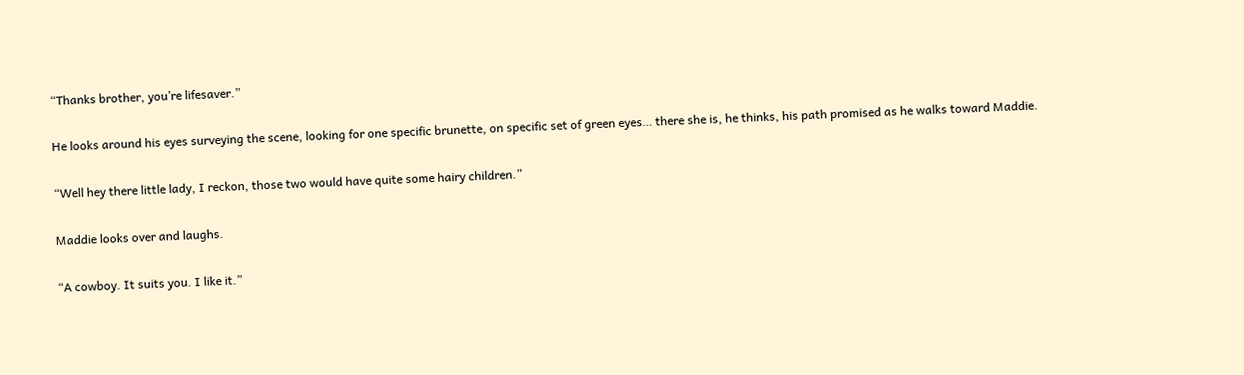“Thanks brother, you’re lifesaver.”

He looks around his eyes surveying the scene, looking for one specific brunette, on specific set of green eyes… there she is, he thinks, his path promised as he walks toward Maddie.

“Well hey there little lady, I reckon, those two would have quite some hairy children.”

Maddie looks over and laughs.

“A cowboy. It suits you. I like it.”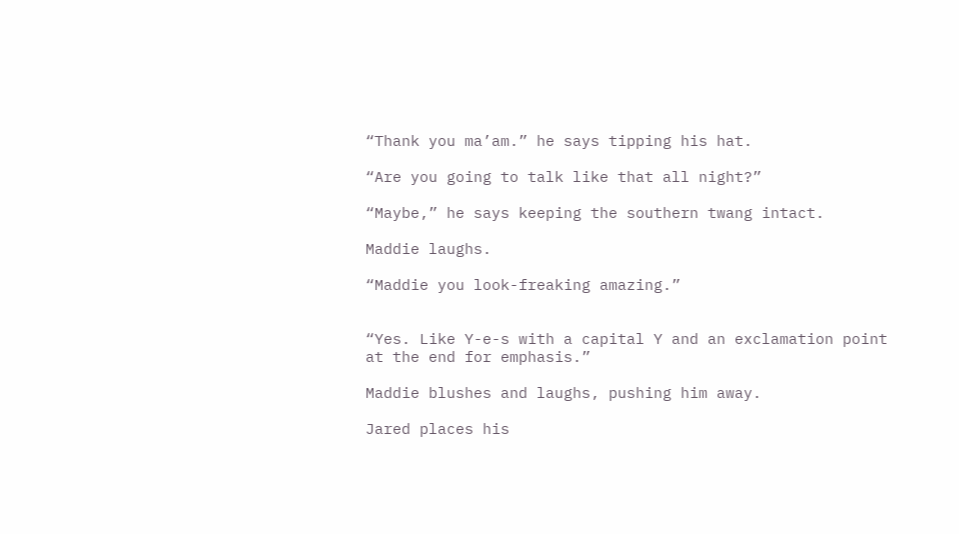“Thank you ma’am.” he says tipping his hat.

“Are you going to talk like that all night?”

“Maybe,” he says keeping the southern twang intact.

Maddie laughs.

“Maddie you look-freaking amazing.”


“Yes. Like Y-e-s with a capital Y and an exclamation point at the end for emphasis.”

Maddie blushes and laughs, pushing him away.

Jared places his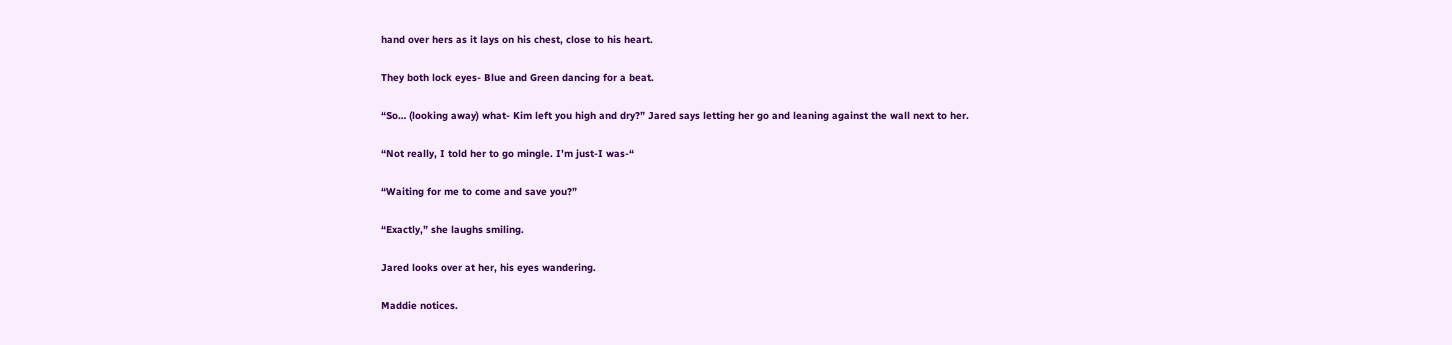hand over hers as it lays on his chest, close to his heart.

They both lock eyes- Blue and Green dancing for a beat.

“So… (looking away) what- Kim left you high and dry?” Jared says letting her go and leaning against the wall next to her.

“Not really, I told her to go mingle. I’m just-I was-“

“Waiting for me to come and save you?”

“Exactly,” she laughs smiling.

Jared looks over at her, his eyes wandering.

Maddie notices.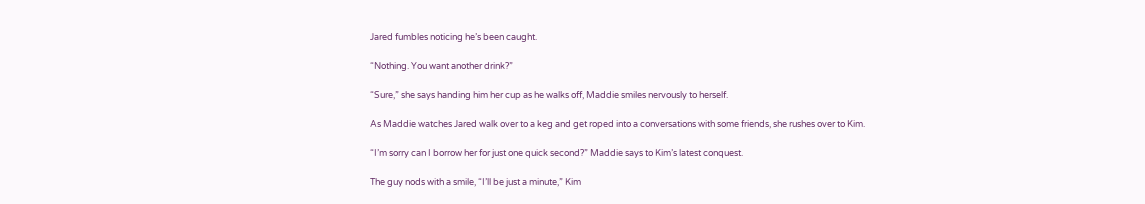Jared fumbles noticing he’s been caught.

“Nothing. You want another drink?”

“Sure,” she says handing him her cup as he walks off, Maddie smiles nervously to herself.

As Maddie watches Jared walk over to a keg and get roped into a conversations with some friends, she rushes over to Kim.

“I’m sorry can I borrow her for just one quick second?” Maddie says to Kim’s latest conquest.

The guy nods with a smile, “I’ll be just a minute,” Kim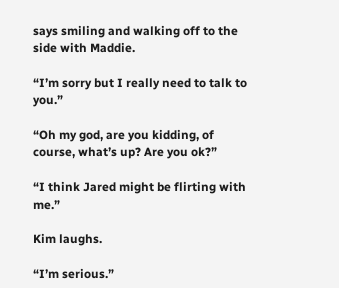says smiling and walking off to the side with Maddie.

“I’m sorry but I really need to talk to you.”

“Oh my god, are you kidding, of course, what’s up? Are you ok?”

“I think Jared might be flirting with me.”

Kim laughs.

“I’m serious.”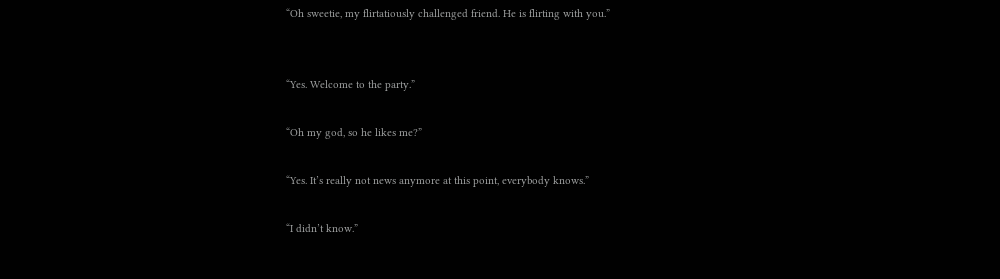“Oh sweetie, my flirtatiously challenged friend. He is flirting with you.”


“Yes. Welcome to the party.”

“Oh my god, so he likes me?”

“Yes. It’s really not news anymore at this point, everybody knows.”

“I didn’t know.”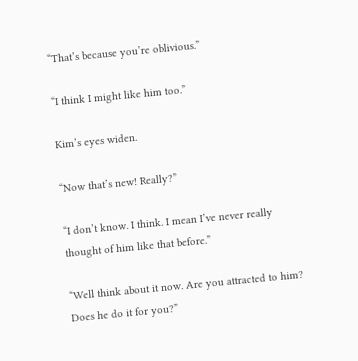“That’s because you’re oblivious.”

“I think I might like him too.”

Kim’s eyes widen.

“Now that’s new! Really?”

“I don’t know. I think. I mean I’ve never really thought of him like that before.”

“Well think about it now. Are you attracted to him? Does he do it for you?”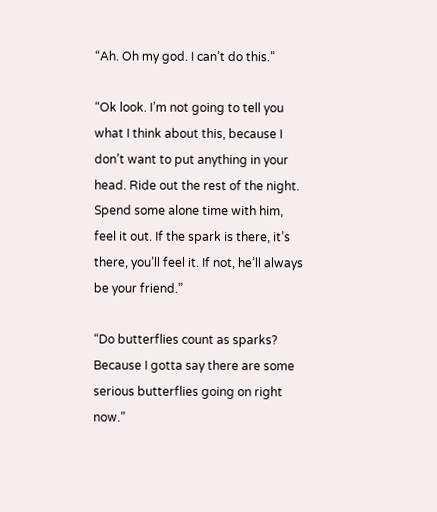“Ah. Oh my god. I can’t do this.”

“Ok look. I’m not going to tell you what I think about this, because I don’t want to put anything in your head. Ride out the rest of the night. Spend some alone time with him, feel it out. If the spark is there, it’s there, you’ll feel it. If not, he’ll always be your friend.”

“Do butterflies count as sparks? Because I gotta say there are some serious butterflies going on right now.”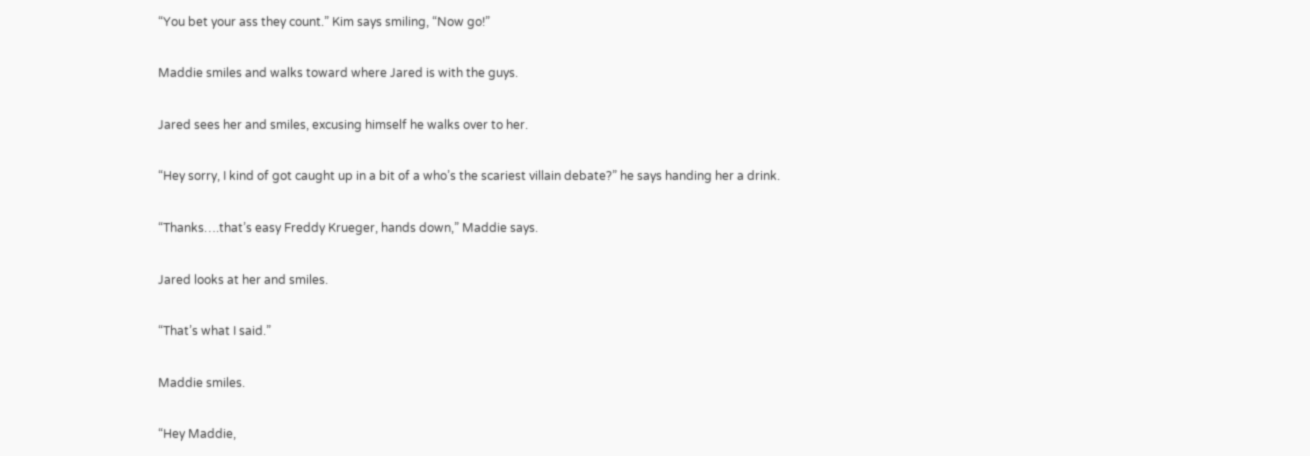“You bet your ass they count.” Kim says smiling, “Now go!”

Maddie smiles and walks toward where Jared is with the guys.

Jared sees her and smiles, excusing himself he walks over to her.

“Hey sorry, I kind of got caught up in a bit of a who’s the scariest villain debate?” he says handing her a drink.

“Thanks….that’s easy Freddy Krueger, hands down,” Maddie says.

Jared looks at her and smiles.

“That’s what I said.”

Maddie smiles.

“Hey Maddie,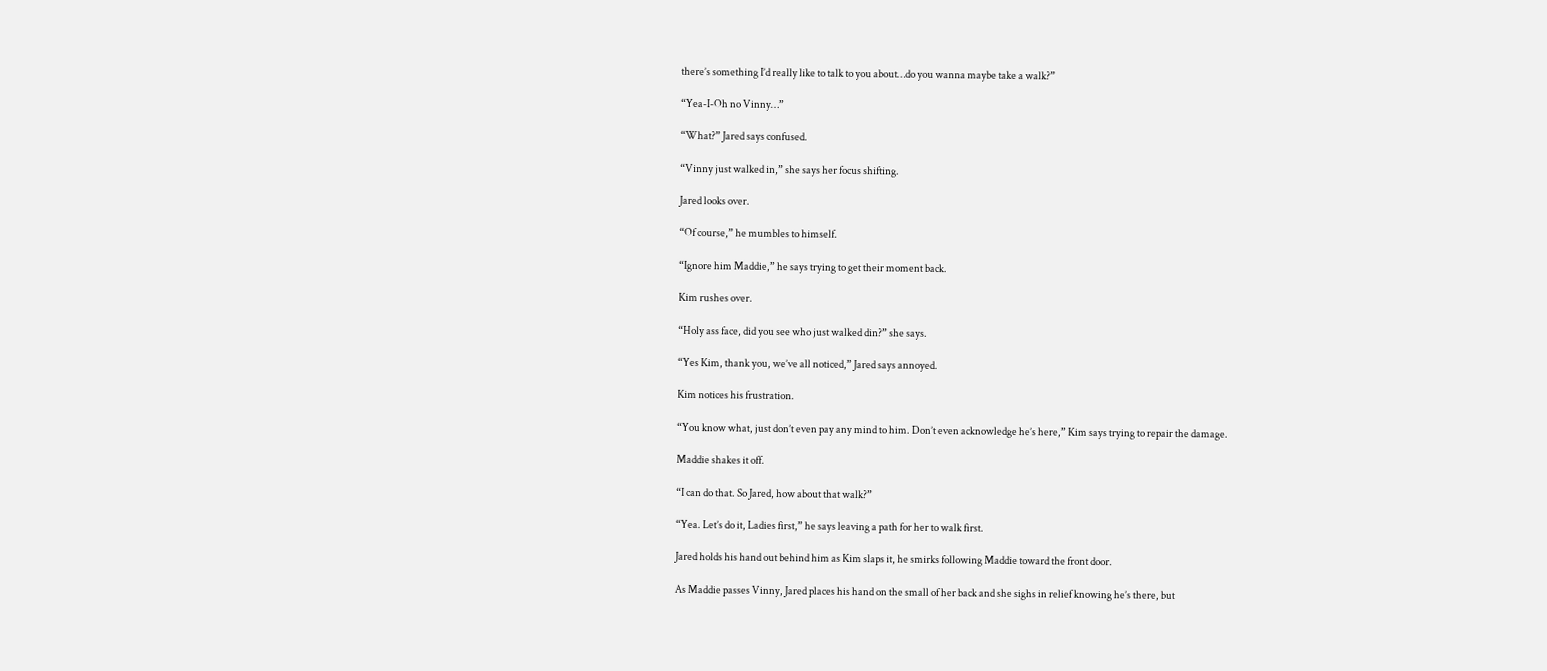there’s something I’d really like to talk to you about…do you wanna maybe take a walk?”

“Yea-I-Oh no Vinny…”

“What?” Jared says confused.

“Vinny just walked in,” she says her focus shifting.

Jared looks over.

“Of course,” he mumbles to himself.

“Ignore him Maddie,” he says trying to get their moment back.

Kim rushes over.

“Holy ass face, did you see who just walked din?” she says.

“Yes Kim, thank you, we’ve all noticed,” Jared says annoyed.

Kim notices his frustration.

“You know what, just don’t even pay any mind to him. Don’t even acknowledge he’s here,” Kim says trying to repair the damage.

Maddie shakes it off.

“I can do that. So Jared, how about that walk?”

“Yea. Let’s do it, Ladies first,” he says leaving a path for her to walk first.

Jared holds his hand out behind him as Kim slaps it, he smirks following Maddie toward the front door.

As Maddie passes Vinny, Jared places his hand on the small of her back and she sighs in relief knowing he’s there, but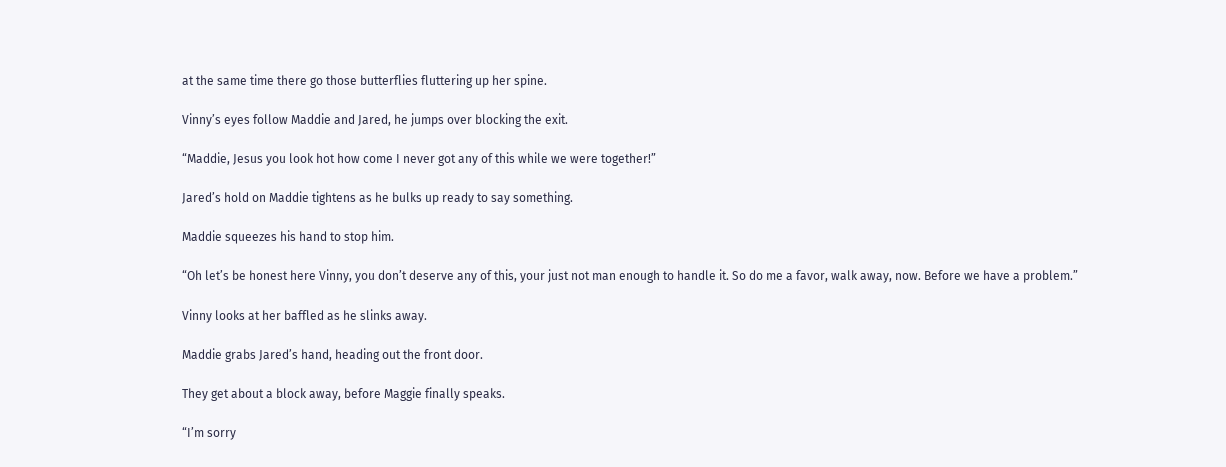at the same time there go those butterflies fluttering up her spine.

Vinny’s eyes follow Maddie and Jared, he jumps over blocking the exit.

“Maddie, Jesus you look hot how come I never got any of this while we were together!”

Jared’s hold on Maddie tightens as he bulks up ready to say something.

Maddie squeezes his hand to stop him.

“Oh let’s be honest here Vinny, you don’t deserve any of this, your just not man enough to handle it. So do me a favor, walk away, now. Before we have a problem.”

Vinny looks at her baffled as he slinks away.

Maddie grabs Jared’s hand, heading out the front door.

They get about a block away, before Maggie finally speaks.

“I’m sorry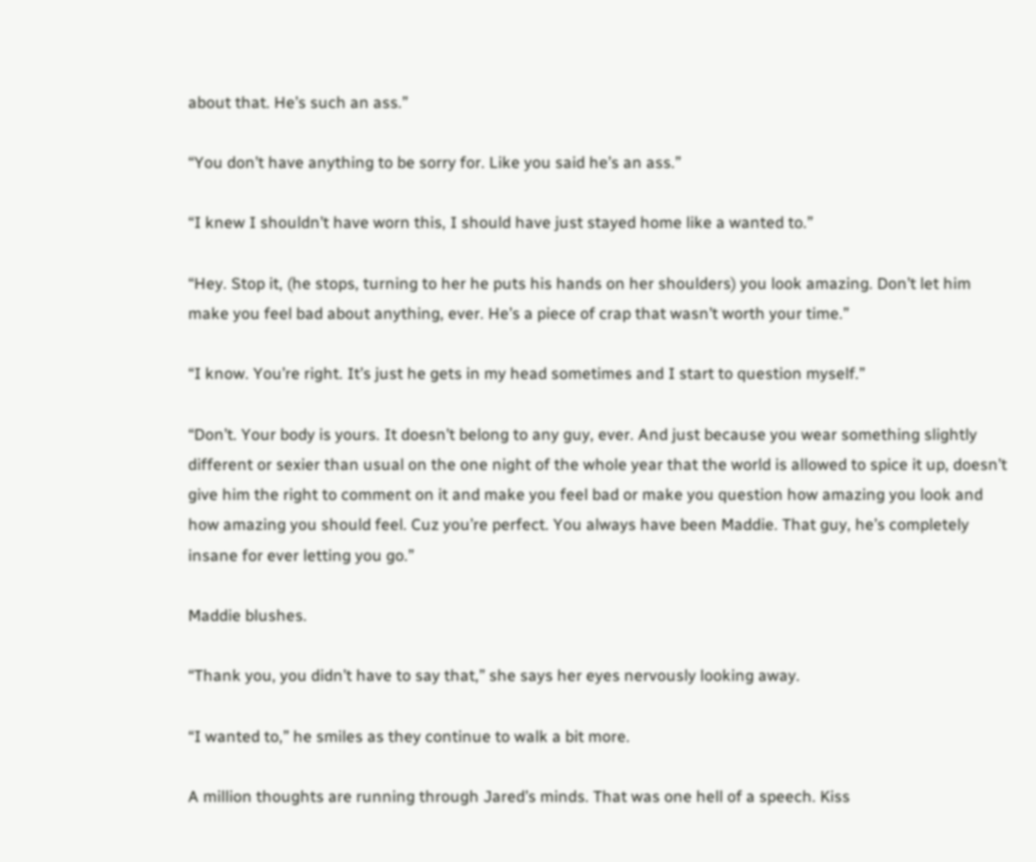about that. He’s such an ass.”

“You don’t have anything to be sorry for. Like you said he’s an ass.”

“I knew I shouldn’t have worn this, I should have just stayed home like a wanted to.”

“Hey. Stop it, (he stops, turning to her he puts his hands on her shoulders) you look amazing. Don’t let him make you feel bad about anything, ever. He’s a piece of crap that wasn’t worth your time.”

“I know. You’re right. It’s just he gets in my head sometimes and I start to question myself.”

“Don’t. Your body is yours. It doesn’t belong to any guy, ever. And just because you wear something slightly different or sexier than usual on the one night of the whole year that the world is allowed to spice it up, doesn’t give him the right to comment on it and make you feel bad or make you question how amazing you look and how amazing you should feel. Cuz you’re perfect. You always have been Maddie. That guy, he’s completely insane for ever letting you go.”

Maddie blushes.

“Thank you, you didn’t have to say that,” she says her eyes nervously looking away.

“I wanted to,” he smiles as they continue to walk a bit more.

A million thoughts are running through Jared’s minds. That was one hell of a speech. Kiss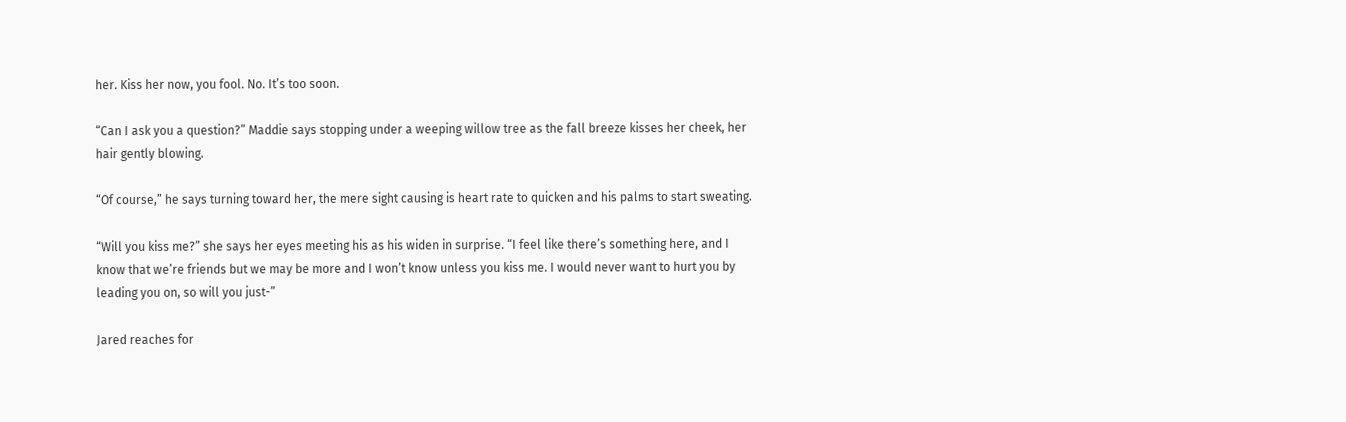her. Kiss her now, you fool. No. It’s too soon.

“Can I ask you a question?” Maddie says stopping under a weeping willow tree as the fall breeze kisses her cheek, her hair gently blowing.

“Of course,” he says turning toward her, the mere sight causing is heart rate to quicken and his palms to start sweating.

“Will you kiss me?” she says her eyes meeting his as his widen in surprise. “I feel like there’s something here, and I know that we’re friends but we may be more and I won’t know unless you kiss me. I would never want to hurt you by leading you on, so will you just-”

Jared reaches for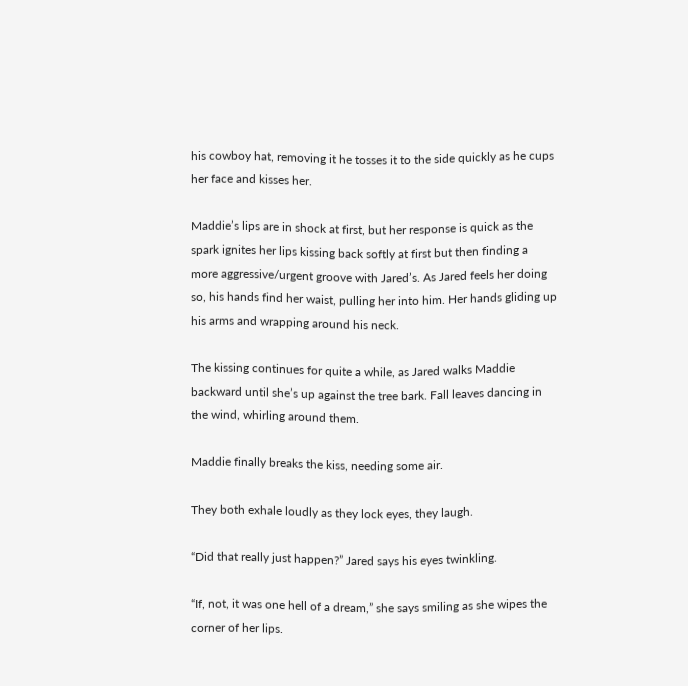his cowboy hat, removing it he tosses it to the side quickly as he cups her face and kisses her.

Maddie’s lips are in shock at first, but her response is quick as the spark ignites her lips kissing back softly at first but then finding a more aggressive/urgent groove with Jared’s. As Jared feels her doing so, his hands find her waist, pulling her into him. Her hands gliding up his arms and wrapping around his neck.

The kissing continues for quite a while, as Jared walks Maddie backward until she’s up against the tree bark. Fall leaves dancing in the wind, whirling around them.

Maddie finally breaks the kiss, needing some air.

They both exhale loudly as they lock eyes, they laugh.

“Did that really just happen?” Jared says his eyes twinkling.

“If, not, it was one hell of a dream,” she says smiling as she wipes the corner of her lips.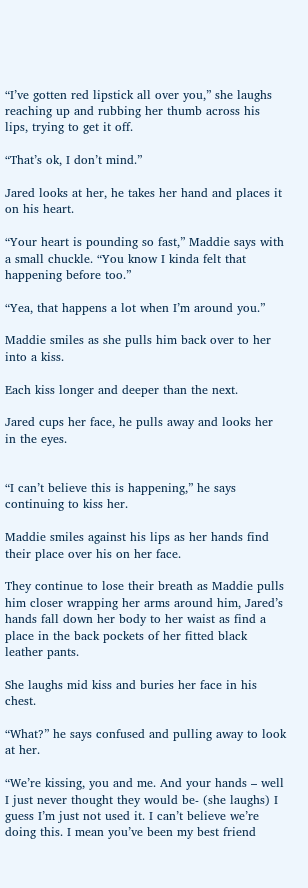“I’ve gotten red lipstick all over you,” she laughs reaching up and rubbing her thumb across his lips, trying to get it off.

“That’s ok, I don’t mind.”

Jared looks at her, he takes her hand and places it on his heart.

“Your heart is pounding so fast,” Maddie says with a small chuckle. “You know I kinda felt that happening before too.”

“Yea, that happens a lot when I’m around you.”

Maddie smiles as she pulls him back over to her into a kiss.

Each kiss longer and deeper than the next.

Jared cups her face, he pulls away and looks her in the eyes.


“I can’t believe this is happening,” he says continuing to kiss her.

Maddie smiles against his lips as her hands find their place over his on her face.

They continue to lose their breath as Maddie pulls him closer wrapping her arms around him, Jared’s hands fall down her body to her waist as find a place in the back pockets of her fitted black leather pants.

She laughs mid kiss and buries her face in his chest.

“What?” he says confused and pulling away to look at her.

“We’re kissing, you and me. And your hands – well I just never thought they would be- (she laughs) I guess I’m just not used it. I can’t believe we’re doing this. I mean you’ve been my best friend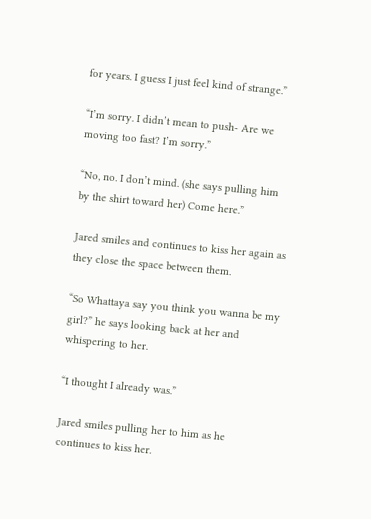for years. I guess I just feel kind of strange.”

“I’m sorry. I didn’t mean to push- Are we moving too fast? I’m sorry.”

“No, no. I don’t mind. (she says pulling him by the shirt toward her) Come here.”

Jared smiles and continues to kiss her again as they close the space between them.

“So Whattaya say you think you wanna be my girl?” he says looking back at her and whispering to her.

“I thought I already was.”

Jared smiles pulling her to him as he continues to kiss her.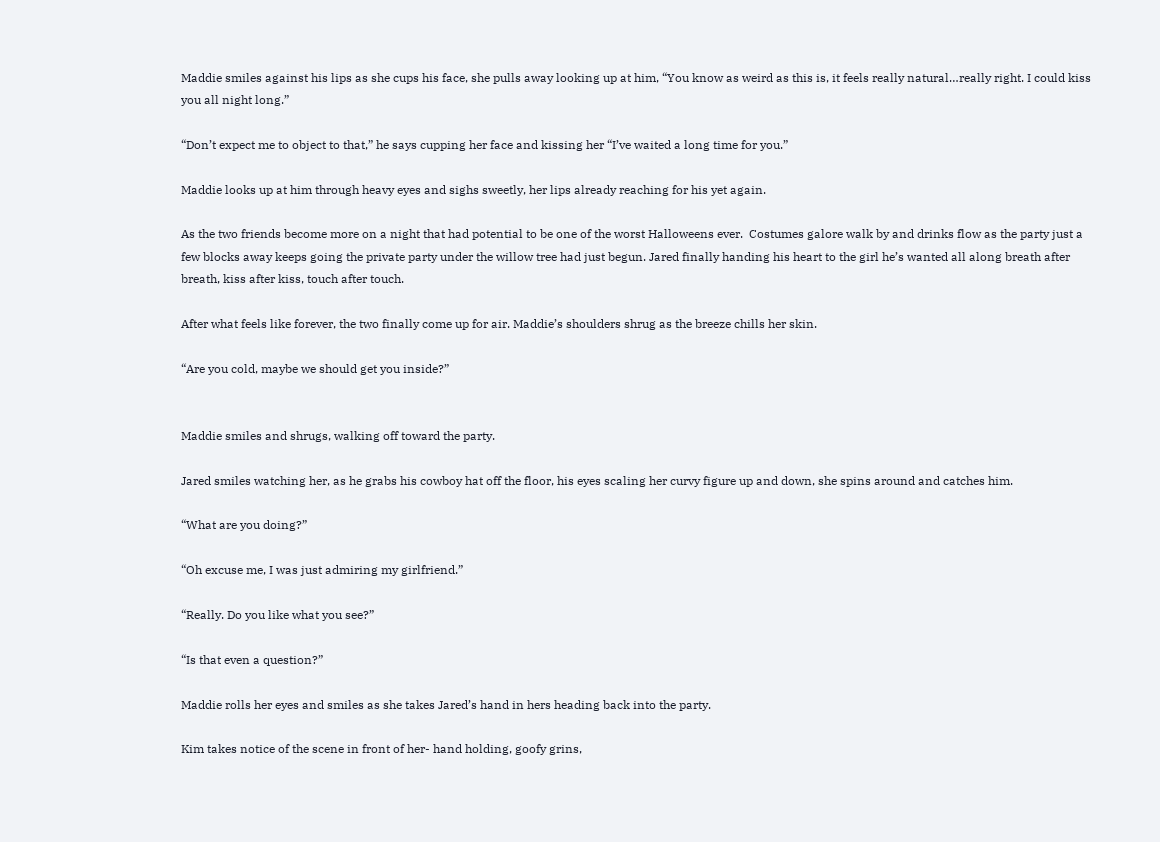Maddie smiles against his lips as she cups his face, she pulls away looking up at him, “You know as weird as this is, it feels really natural…really right. I could kiss you all night long.”

“Don’t expect me to object to that,” he says cupping her face and kissing her “I’ve waited a long time for you.”

Maddie looks up at him through heavy eyes and sighs sweetly, her lips already reaching for his yet again.

As the two friends become more on a night that had potential to be one of the worst Halloweens ever.  Costumes galore walk by and drinks flow as the party just a few blocks away keeps going the private party under the willow tree had just begun. Jared finally handing his heart to the girl he’s wanted all along breath after breath, kiss after kiss, touch after touch.

After what feels like forever, the two finally come up for air. Maddie’s shoulders shrug as the breeze chills her skin.

“Are you cold, maybe we should get you inside?”


Maddie smiles and shrugs, walking off toward the party.

Jared smiles watching her, as he grabs his cowboy hat off the floor, his eyes scaling her curvy figure up and down, she spins around and catches him.

“What are you doing?”

“Oh excuse me, I was just admiring my girlfriend.”

“Really. Do you like what you see?”

“Is that even a question?”

Maddie rolls her eyes and smiles as she takes Jared’s hand in hers heading back into the party.

Kim takes notice of the scene in front of her- hand holding, goofy grins,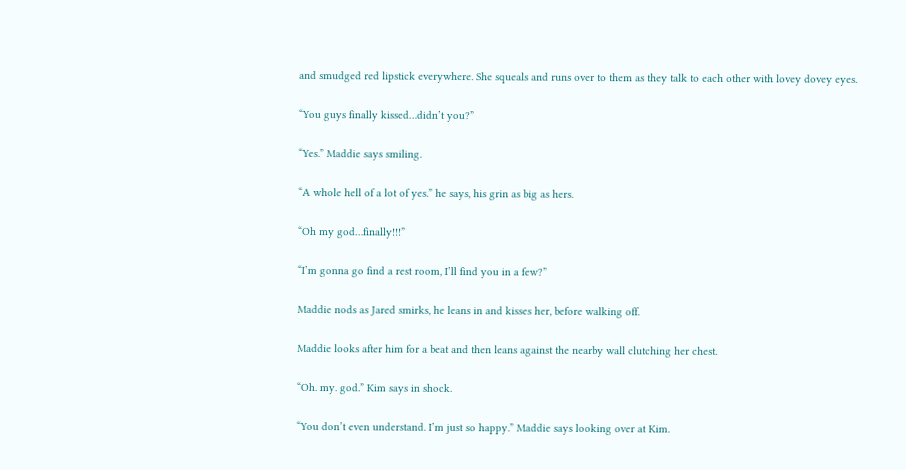and smudged red lipstick everywhere. She squeals and runs over to them as they talk to each other with lovey dovey eyes.

“You guys finally kissed…didn’t you?”

“Yes.” Maddie says smiling.

“A whole hell of a lot of yes.” he says, his grin as big as hers.

“Oh my god…finally!!!”

“I’m gonna go find a rest room, I’ll find you in a few?”

Maddie nods as Jared smirks, he leans in and kisses her, before walking off.

Maddie looks after him for a beat and then leans against the nearby wall clutching her chest.

“Oh. my. god.” Kim says in shock.

“You don’t even understand. I’m just so happy.” Maddie says looking over at Kim.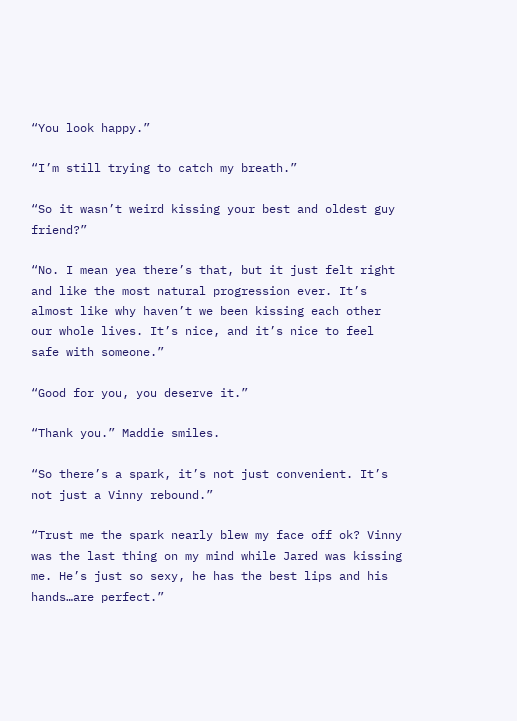“You look happy.”

“I’m still trying to catch my breath.”

“So it wasn’t weird kissing your best and oldest guy friend?”

“No. I mean yea there’s that, but it just felt right and like the most natural progression ever. It’s almost like why haven’t we been kissing each other our whole lives. It’s nice, and it’s nice to feel safe with someone.”

“Good for you, you deserve it.”

“Thank you.” Maddie smiles.

“So there’s a spark, it’s not just convenient. It’s not just a Vinny rebound.”

“Trust me the spark nearly blew my face off ok? Vinny was the last thing on my mind while Jared was kissing me. He’s just so sexy, he has the best lips and his hands…are perfect.”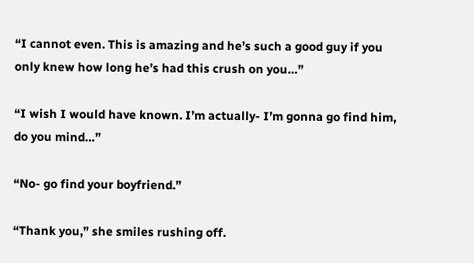“I cannot even. This is amazing and he’s such a good guy if you only knew how long he’s had this crush on you…”

“I wish I would have known. I’m actually- I’m gonna go find him, do you mind…”

“No- go find your boyfriend.”

“Thank you,” she smiles rushing off.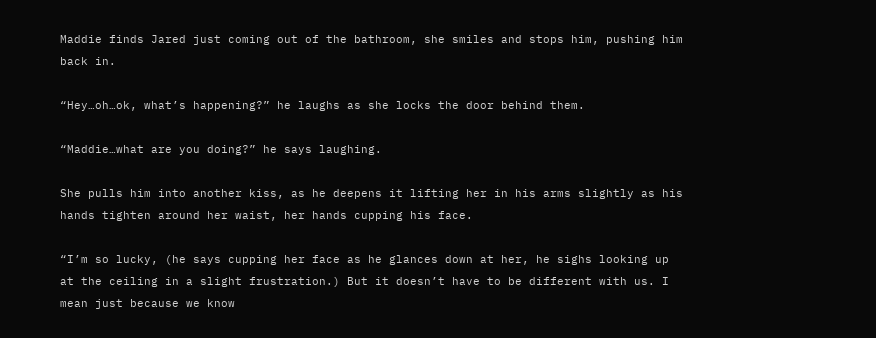Maddie finds Jared just coming out of the bathroom, she smiles and stops him, pushing him back in.

“Hey…oh…ok, what’s happening?” he laughs as she locks the door behind them.

“Maddie…what are you doing?” he says laughing.

She pulls him into another kiss, as he deepens it lifting her in his arms slightly as his hands tighten around her waist, her hands cupping his face.

“I’m so lucky, (he says cupping her face as he glances down at her, he sighs looking up at the ceiling in a slight frustration.) But it doesn’t have to be different with us. I mean just because we know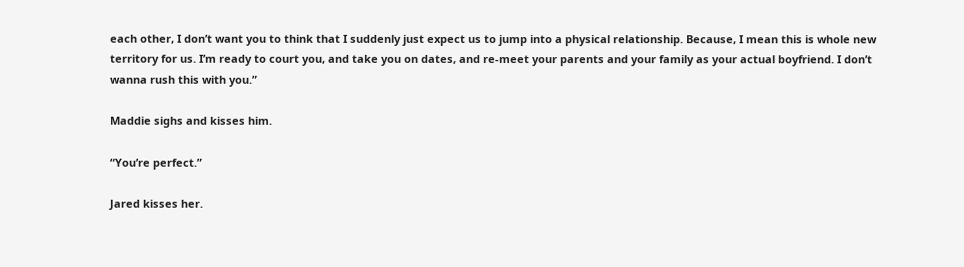each other, I don’t want you to think that I suddenly just expect us to jump into a physical relationship. Because, I mean this is whole new territory for us. I’m ready to court you, and take you on dates, and re-meet your parents and your family as your actual boyfriend. I don’t wanna rush this with you.”

Maddie sighs and kisses him.

“You’re perfect.”

Jared kisses her.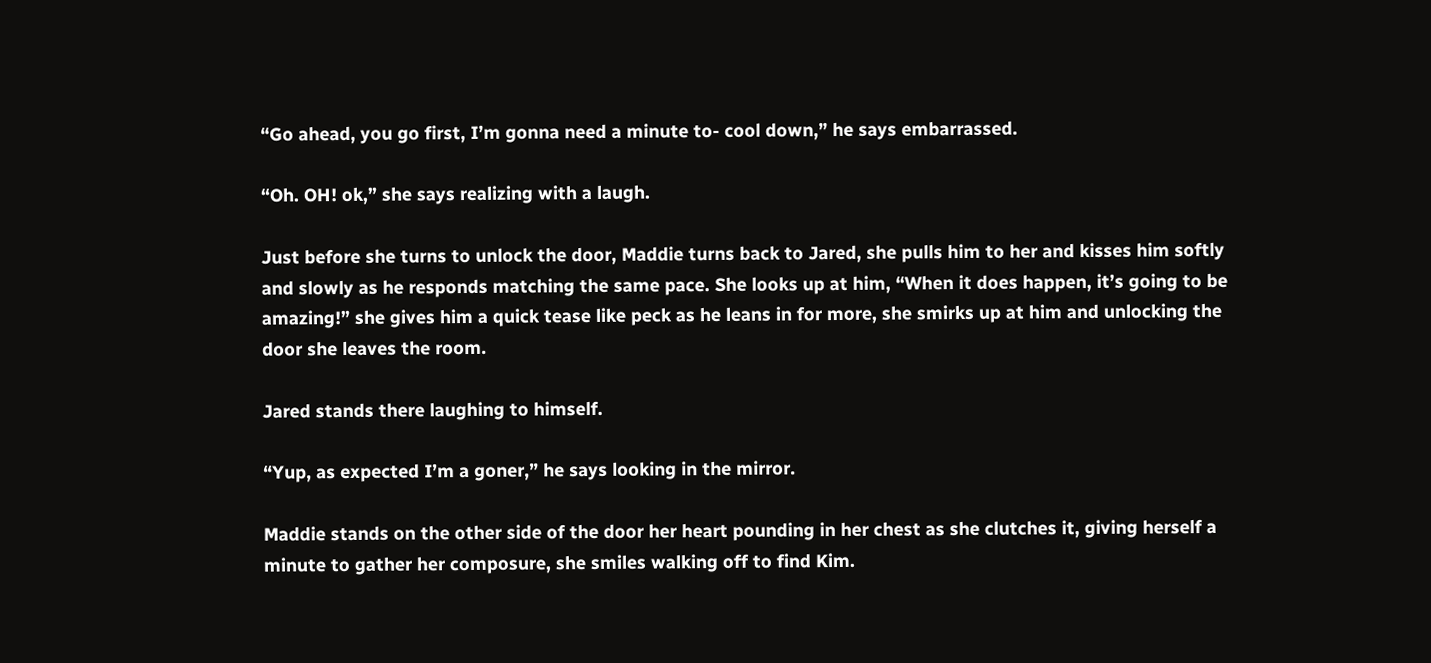“Go ahead, you go first, I’m gonna need a minute to- cool down,” he says embarrassed.

“Oh. OH! ok,” she says realizing with a laugh.

Just before she turns to unlock the door, Maddie turns back to Jared, she pulls him to her and kisses him softly and slowly as he responds matching the same pace. She looks up at him, “When it does happen, it’s going to be amazing!” she gives him a quick tease like peck as he leans in for more, she smirks up at him and unlocking the door she leaves the room.

Jared stands there laughing to himself.

“Yup, as expected I’m a goner,” he says looking in the mirror.

Maddie stands on the other side of the door her heart pounding in her chest as she clutches it, giving herself a minute to gather her composure, she smiles walking off to find Kim.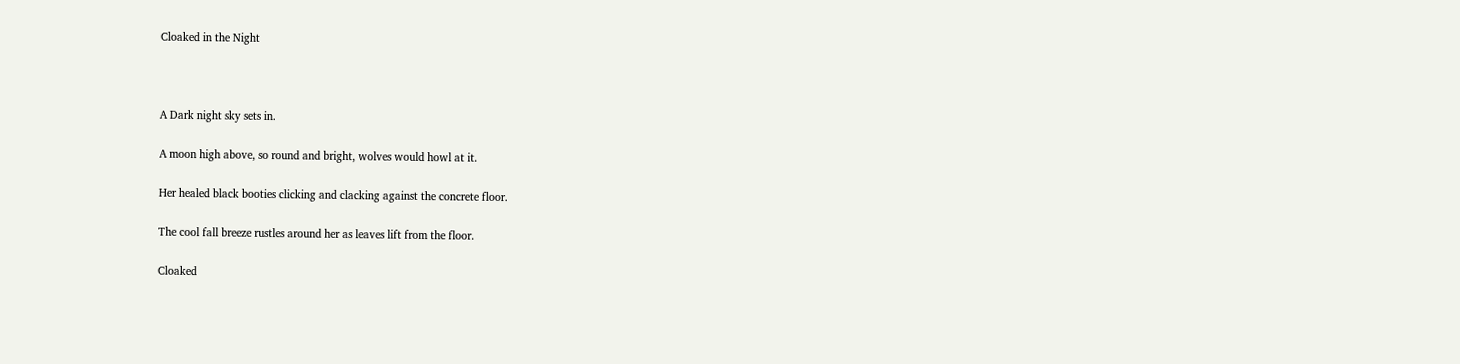Cloaked in the Night



A Dark night sky sets in.

A moon high above, so round and bright, wolves would howl at it.

Her healed black booties clicking and clacking against the concrete floor.

The cool fall breeze rustles around her as leaves lift from the floor.

Cloaked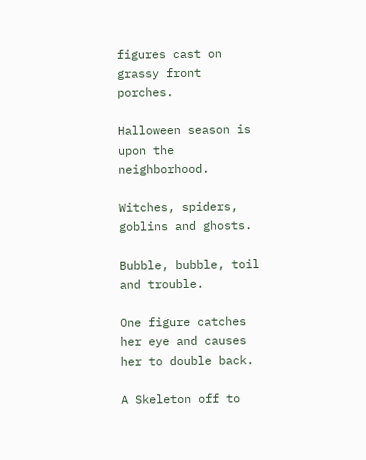figures cast on grassy front porches.

Halloween season is upon the neighborhood.

Witches, spiders, goblins and ghosts.

Bubble, bubble, toil and trouble.

One figure catches her eye and causes her to double back.

A Skeleton off to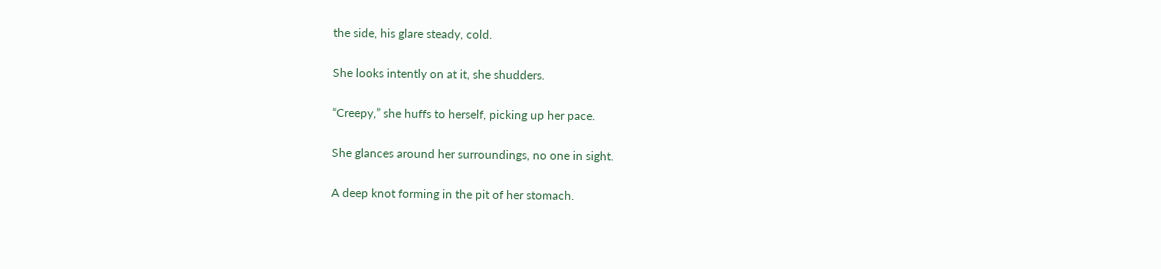the side, his glare steady, cold.

She looks intently on at it, she shudders.

“Creepy,” she huffs to herself, picking up her pace.

She glances around her surroundings, no one in sight.

A deep knot forming in the pit of her stomach.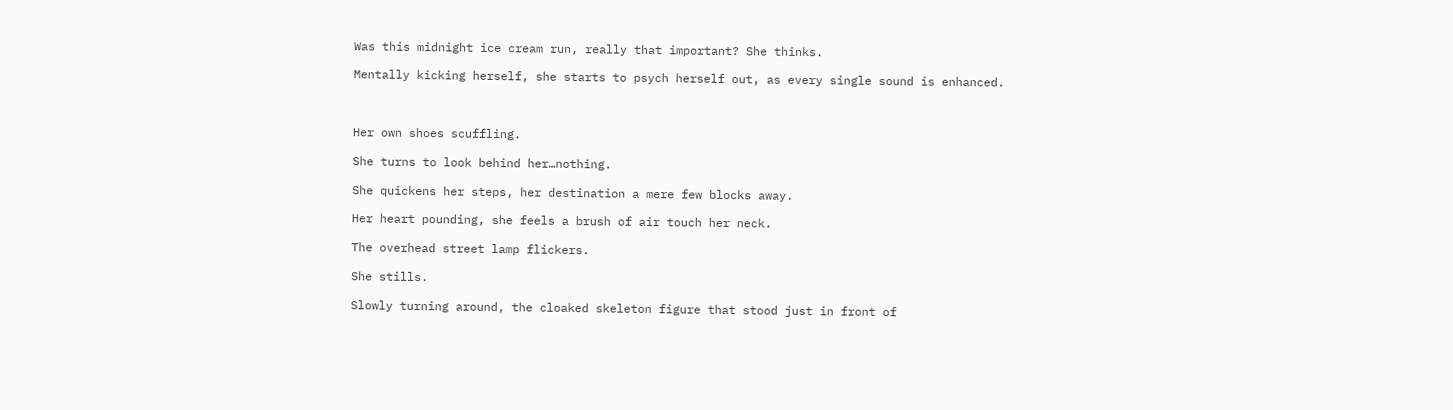Was this midnight ice cream run, really that important? She thinks.

Mentally kicking herself, she starts to psych herself out, as every single sound is enhanced.



Her own shoes scuffling.

She turns to look behind her…nothing.

She quickens her steps, her destination a mere few blocks away.

Her heart pounding, she feels a brush of air touch her neck.

The overhead street lamp flickers.

She stills.

Slowly turning around, the cloaked skeleton figure that stood just in front of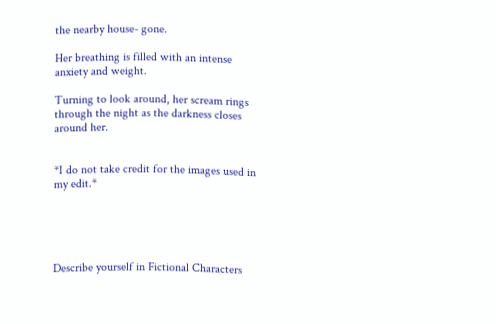the nearby house- gone.

Her breathing is filled with an intense anxiety and weight.

Turning to look around, her scream rings through the night as the darkness closes around her.


*I do not take credit for the images used in my edit.*





Describe yourself in Fictional Characters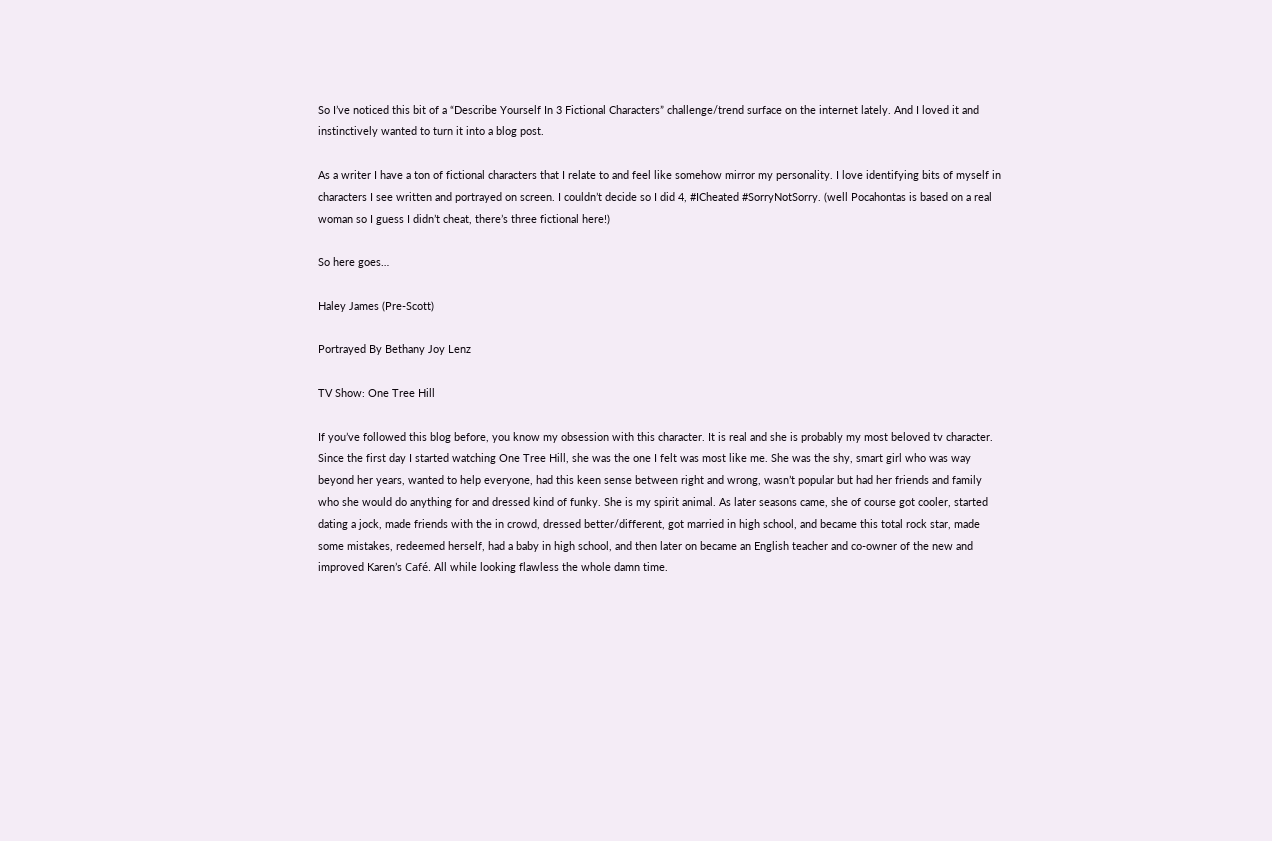So I’ve noticed this bit of a “Describe Yourself In 3 Fictional Characters” challenge/trend surface on the internet lately. And I loved it and instinctively wanted to turn it into a blog post.

As a writer I have a ton of fictional characters that I relate to and feel like somehow mirror my personality. I love identifying bits of myself in characters I see written and portrayed on screen. I couldn’t decide so I did 4, #ICheated #SorryNotSorry. (well Pocahontas is based on a real woman so I guess I didn’t cheat, there’s three fictional here!)

So here goes…

Haley James (Pre-Scott)

Portrayed By Bethany Joy Lenz

TV Show: One Tree Hill

If you’ve followed this blog before, you know my obsession with this character. It is real and she is probably my most beloved tv character. Since the first day I started watching One Tree Hill, she was the one I felt was most like me. She was the shy, smart girl who was way beyond her years, wanted to help everyone, had this keen sense between right and wrong, wasn’t popular but had her friends and family who she would do anything for and dressed kind of funky. She is my spirit animal. As later seasons came, she of course got cooler, started dating a jock, made friends with the in crowd, dressed better/different, got married in high school, and became this total rock star, made some mistakes, redeemed herself, had a baby in high school, and then later on became an English teacher and co-owner of the new and improved Karen’s Café. All while looking flawless the whole damn time.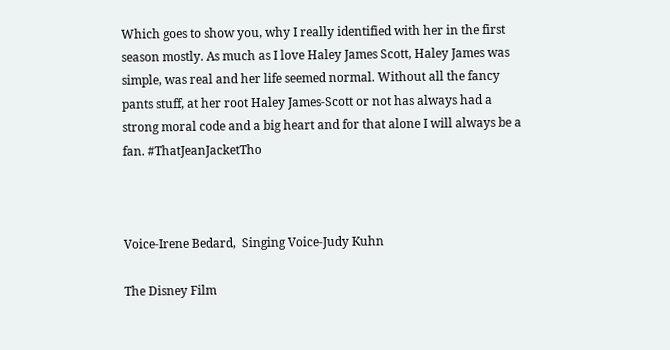Which goes to show you, why I really identified with her in the first season mostly. As much as I love Haley James Scott, Haley James was simple, was real and her life seemed normal. Without all the fancy pants stuff, at her root Haley James-Scott or not has always had a strong moral code and a big heart and for that alone I will always be a fan. #ThatJeanJacketTho



Voice-Irene Bedard,  Singing Voice-Judy Kuhn

The Disney Film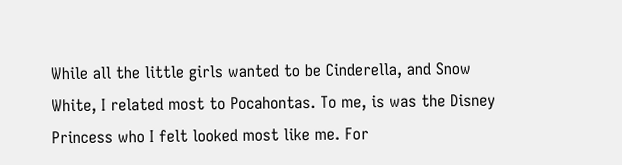While all the little girls wanted to be Cinderella, and Snow White, I related most to Pocahontas. To me, is was the Disney Princess who I felt looked most like me. For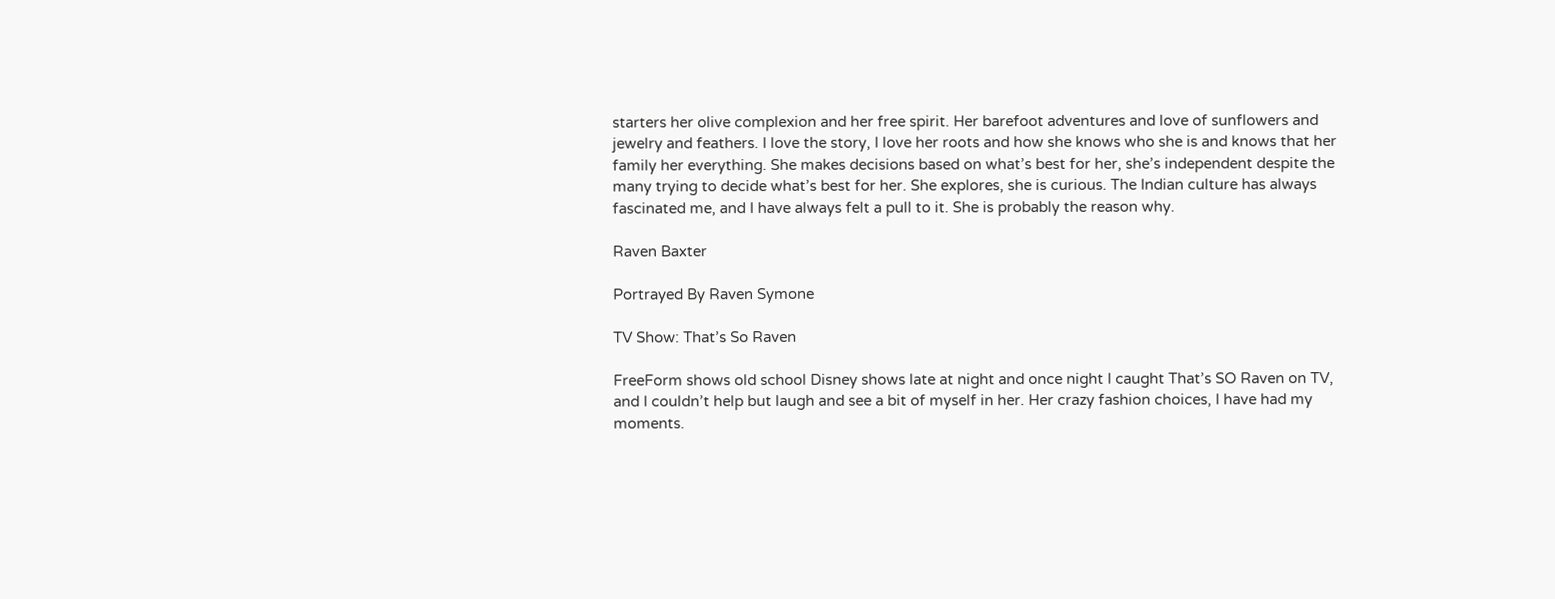starters her olive complexion and her free spirit. Her barefoot adventures and love of sunflowers and jewelry and feathers. I love the story, I love her roots and how she knows who she is and knows that her family her everything. She makes decisions based on what’s best for her, she’s independent despite the many trying to decide what’s best for her. She explores, she is curious. The Indian culture has always fascinated me, and I have always felt a pull to it. She is probably the reason why.

Raven Baxter

Portrayed By Raven Symone

TV Show: That’s So Raven

FreeForm shows old school Disney shows late at night and once night I caught That’s SO Raven on TV, and I couldn’t help but laugh and see a bit of myself in her. Her crazy fashion choices, I have had my moments.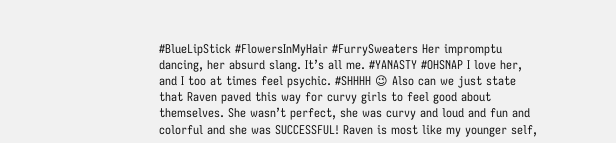#BlueLipStick #FlowersInMyHair #FurrySweaters Her impromptu dancing, her absurd slang. It’s all me. #YANASTY #OHSNAP I love her, and I too at times feel psychic. #SHHHH 😉 Also can we just state that Raven paved this way for curvy girls to feel good about themselves. She wasn’t perfect, she was curvy and loud and fun and colorful and she was SUCCESSFUL! Raven is most like my younger self,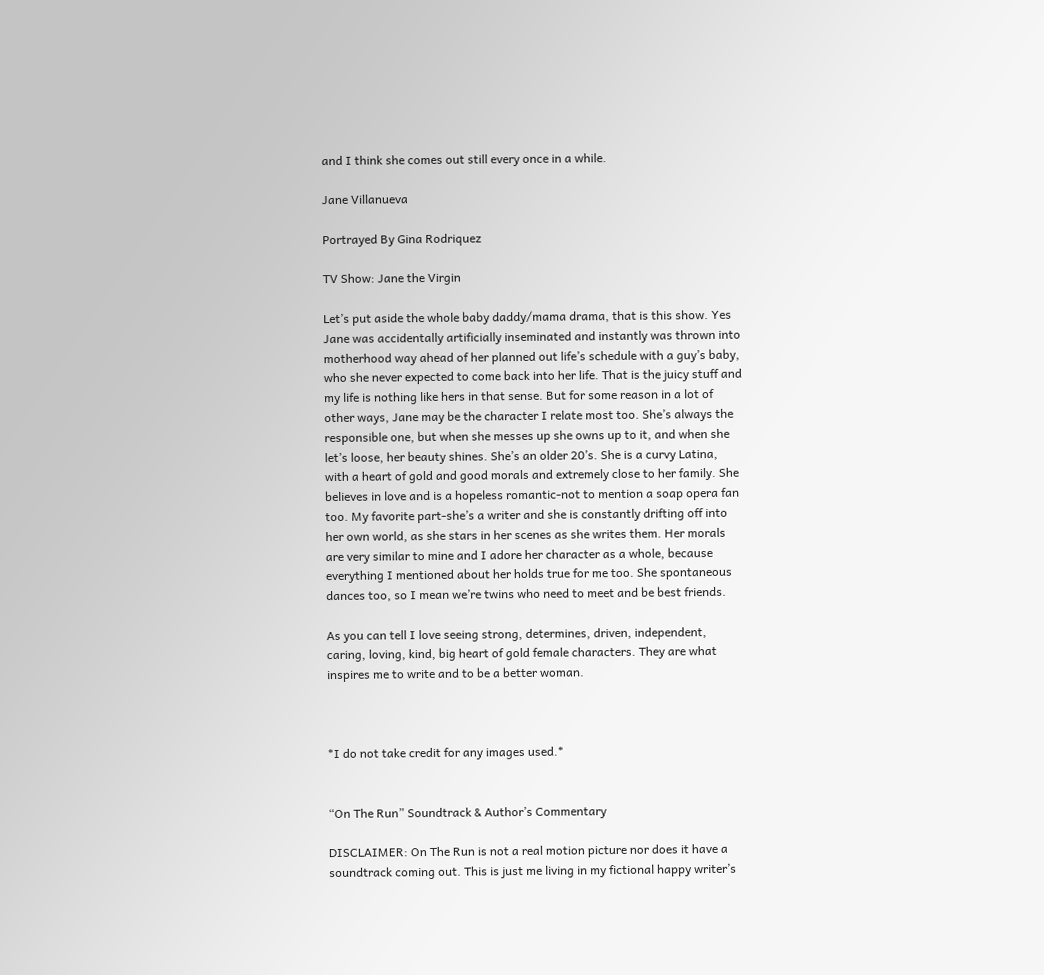and I think she comes out still every once in a while.

Jane Villanueva

Portrayed By Gina Rodriquez

TV Show: Jane the Virgin

Let’s put aside the whole baby daddy/mama drama, that is this show. Yes Jane was accidentally artificially inseminated and instantly was thrown into motherhood way ahead of her planned out life’s schedule with a guy’s baby, who she never expected to come back into her life. That is the juicy stuff and my life is nothing like hers in that sense. But for some reason in a lot of other ways, Jane may be the character I relate most too. She’s always the responsible one, but when she messes up she owns up to it, and when she let’s loose, her beauty shines. She’s an older 20’s. She is a curvy Latina, with a heart of gold and good morals and extremely close to her family. She believes in love and is a hopeless romantic-not to mention a soap opera fan too. My favorite part-she’s a writer and she is constantly drifting off into her own world, as she stars in her scenes as she writes them. Her morals are very similar to mine and I adore her character as a whole, because everything I mentioned about her holds true for me too. She spontaneous dances too, so I mean we’re twins who need to meet and be best friends.

As you can tell I love seeing strong, determines, driven, independent, caring, loving, kind, big heart of gold female characters. They are what inspires me to write and to be a better woman.



*I do not take credit for any images used.*


“On The Run” Soundtrack & Author’s Commentary

DISCLAIMER: On The Run is not a real motion picture nor does it have a soundtrack coming out. This is just me living in my fictional happy writer’s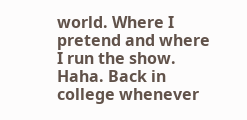world. Where I pretend and where I run the show. Haha. Back in college whenever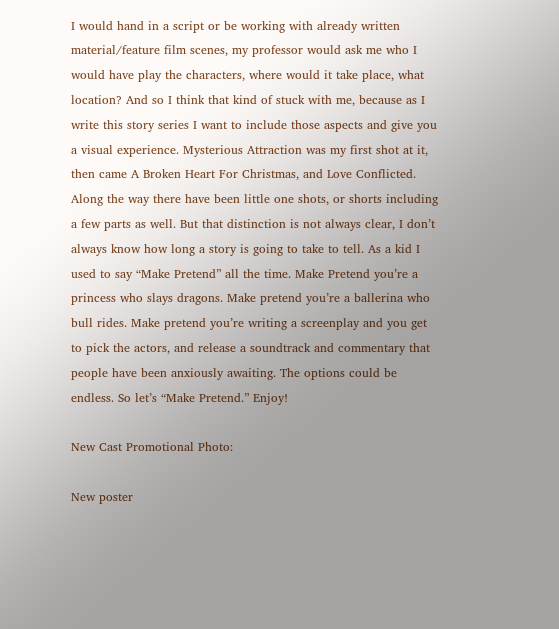I would hand in a script or be working with already written material/feature film scenes, my professor would ask me who I would have play the characters, where would it take place, what location? And so I think that kind of stuck with me, because as I write this story series I want to include those aspects and give you a visual experience. Mysterious Attraction was my first shot at it, then came A Broken Heart For Christmas, and Love Conflicted. Along the way there have been little one shots, or shorts including a few parts as well. But that distinction is not always clear, I don’t always know how long a story is going to take to tell. As a kid I used to say “Make Pretend” all the time. Make Pretend you’re a princess who slays dragons. Make pretend you’re a ballerina who bull rides. Make pretend you’re writing a screenplay and you get to pick the actors, and release a soundtrack and commentary that people have been anxiously awaiting. The options could be endless. So let’s “Make Pretend.” Enjoy!

New Cast Promotional Photo:

New poster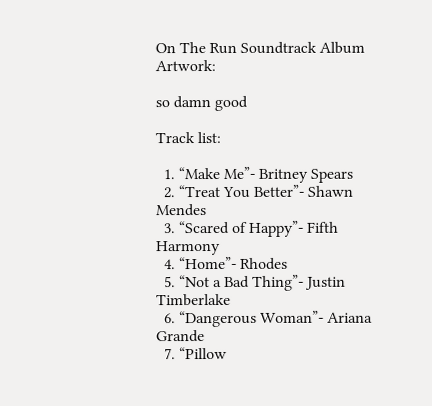On The Run Soundtrack Album Artwork:

so damn good

Track list:

  1. “Make Me”- Britney Spears
  2. “Treat You Better”- Shawn Mendes
  3. “Scared of Happy”- Fifth Harmony
  4. “Home”- Rhodes
  5. “Not a Bad Thing”- Justin Timberlake
  6. “Dangerous Woman”- Ariana Grande
  7. “Pillow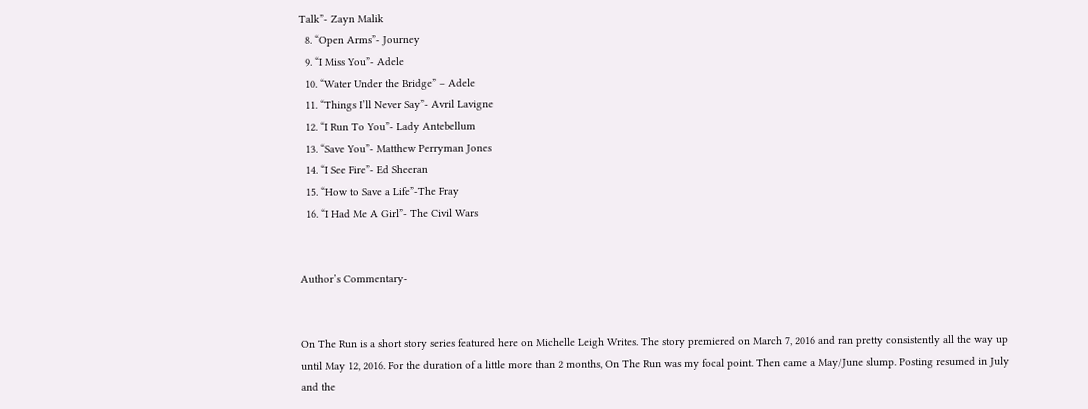Talk”- Zayn Malik
  8. “Open Arms”- Journey
  9. “I Miss You”- Adele
  10. “Water Under the Bridge” – Adele
  11. “Things I’ll Never Say”- Avril Lavigne
  12. “I Run To You”- Lady Antebellum
  13. “Save You”- Matthew Perryman Jones
  14. “I See Fire”- Ed Sheeran
  15. “How to Save a Life”-The Fray
  16. “I Had Me A Girl”- The Civil Wars


Author’s Commentary-


On The Run is a short story series featured here on Michelle Leigh Writes. The story premiered on March 7, 2016 and ran pretty consistently all the way up until May 12, 2016. For the duration of a little more than 2 months, On The Run was my focal point. Then came a May/June slump. Posting resumed in July and the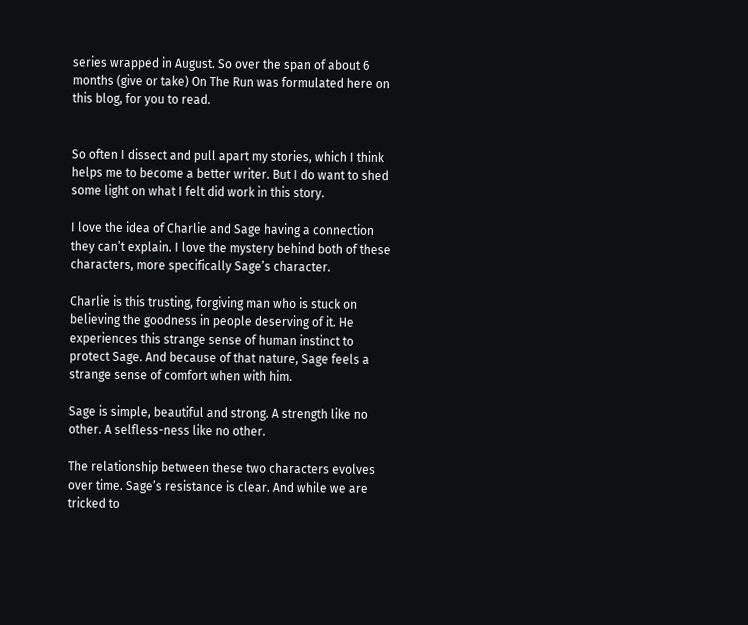series wrapped in August. So over the span of about 6 months (give or take) On The Run was formulated here on this blog, for you to read.


So often I dissect and pull apart my stories, which I think helps me to become a better writer. But I do want to shed some light on what I felt did work in this story.

I love the idea of Charlie and Sage having a connection they can’t explain. I love the mystery behind both of these characters, more specifically Sage’s character.

Charlie is this trusting, forgiving man who is stuck on believing the goodness in people deserving of it. He experiences this strange sense of human instinct to protect Sage. And because of that nature, Sage feels a strange sense of comfort when with him.

Sage is simple, beautiful and strong. A strength like no other. A selfless-ness like no other.

The relationship between these two characters evolves over time. Sage’s resistance is clear. And while we are tricked to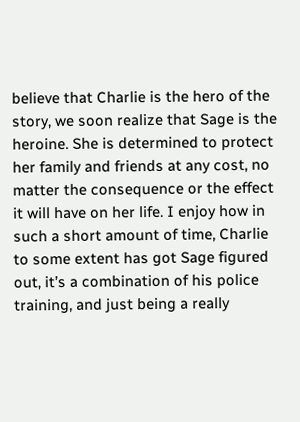believe that Charlie is the hero of the story, we soon realize that Sage is the heroine. She is determined to protect her family and friends at any cost, no matter the consequence or the effect it will have on her life. I enjoy how in such a short amount of time, Charlie to some extent has got Sage figured out, it’s a combination of his police training, and just being a really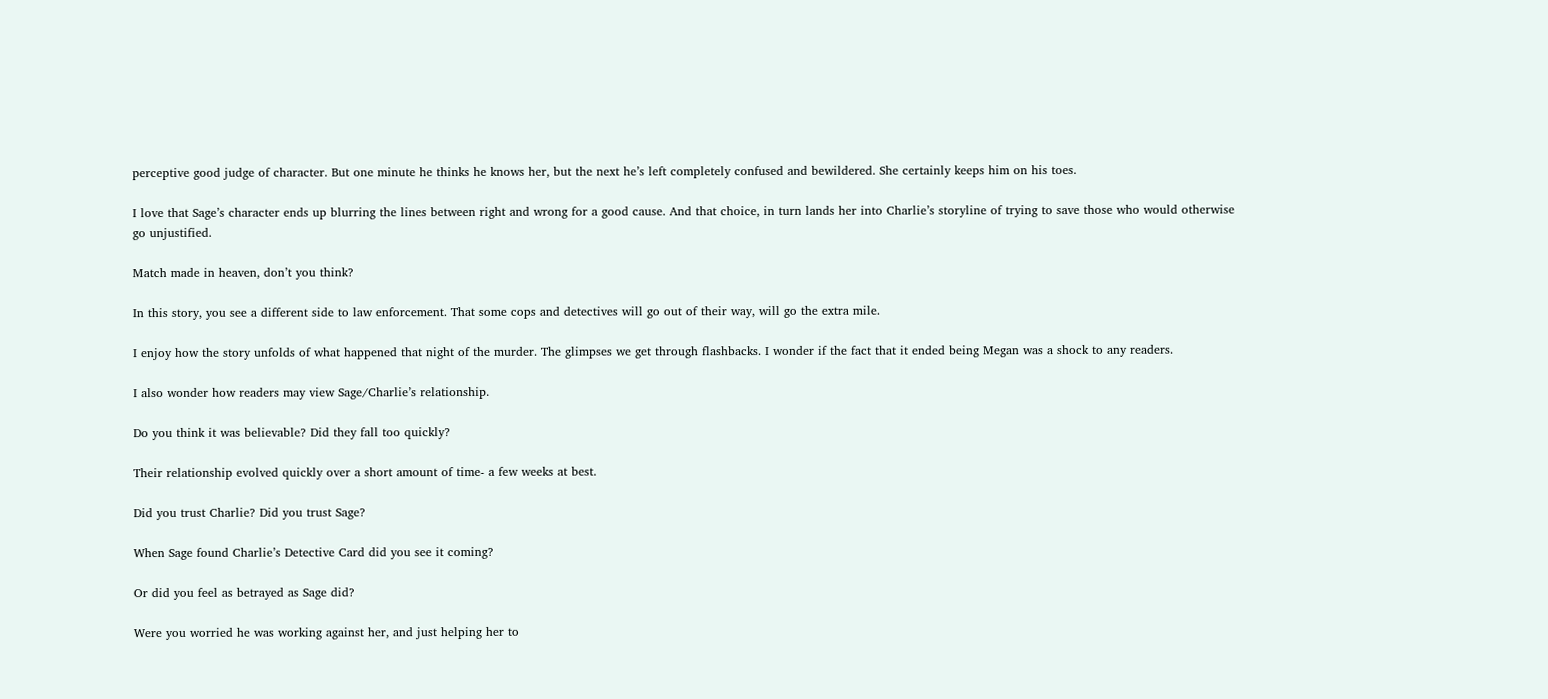perceptive good judge of character. But one minute he thinks he knows her, but the next he’s left completely confused and bewildered. She certainly keeps him on his toes.

I love that Sage’s character ends up blurring the lines between right and wrong for a good cause. And that choice, in turn lands her into Charlie’s storyline of trying to save those who would otherwise go unjustified.

Match made in heaven, don’t you think?

In this story, you see a different side to law enforcement. That some cops and detectives will go out of their way, will go the extra mile.

I enjoy how the story unfolds of what happened that night of the murder. The glimpses we get through flashbacks. I wonder if the fact that it ended being Megan was a shock to any readers.

I also wonder how readers may view Sage/Charlie’s relationship.

Do you think it was believable? Did they fall too quickly?

Their relationship evolved quickly over a short amount of time- a few weeks at best.

Did you trust Charlie? Did you trust Sage?

When Sage found Charlie’s Detective Card did you see it coming?

Or did you feel as betrayed as Sage did?

Were you worried he was working against her, and just helping her to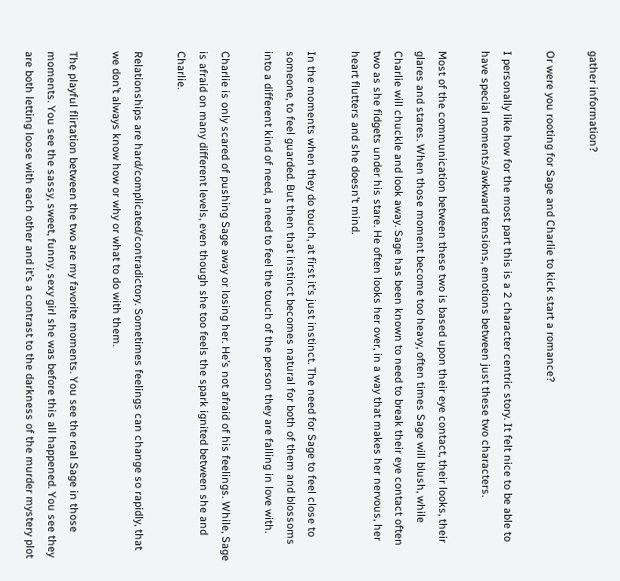gather information?

Or were you rooting for Sage and Charlie to kick start a romance?

I personally like how for the most part this is a 2 character centric story. It felt nice to be able to have special moments/awkward tensions, emotions between just these two characters.

Most of the communication between these two is based upon their eye contact, their looks, their glares and stares. When those moment become too heavy, often times Sage will blush, while Charlie will chuckle and look away. Sage has been known to need to break their eye contact often two as she fidgets under his stare. He often looks her over, in a way that makes her nervous, her heart flutters and she doesn’t mind.

In the moments when they do touch, at first it’s just instinct. The need for Sage to feel close to someone, to feel guarded. But then that instinct becomes natural for both of them and blossoms into a different kind of need, a need to feel the touch of the person they are falling in love with.

Charlie is only scared of pushing Sage away or losing her. He’s not afraid of his feelings. While, Sage is afraid on many different levels, even though she too feels the spark ignited between she and Charlie.

Relationships are hard/complicated/contradictory. Sometimes feelings can change so rapidly, that we don’t always know how or why or what to do with them.

The playful flirtation between the two are my favorite moments. You see the real Sage in those moments. You see the sassy, sweet, funny, sexy girl she was before this all happened. You see they are both letting loose with each other and it’s a contrast to the darkness of the murder mystery plot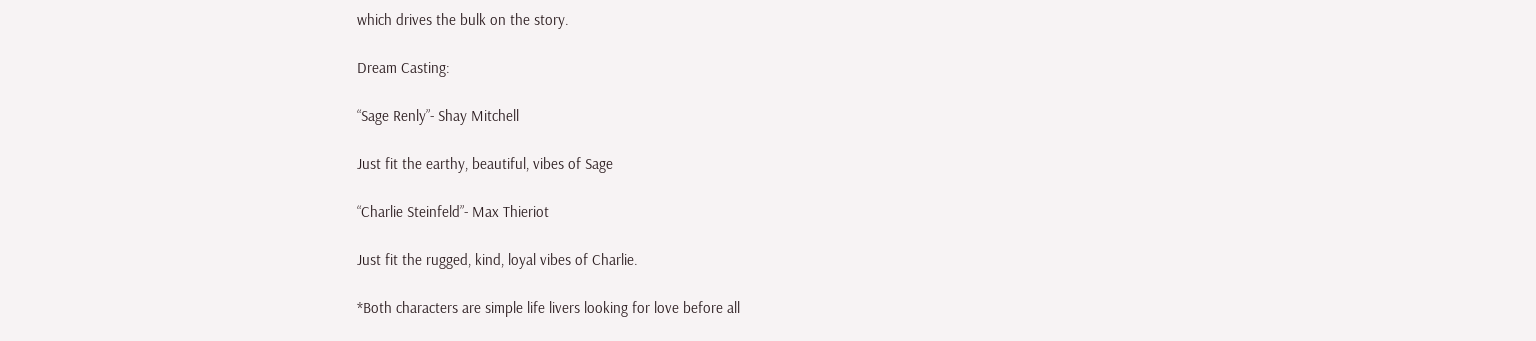which drives the bulk on the story.

Dream Casting:

“Sage Renly”- Shay Mitchell

Just fit the earthy, beautiful, vibes of Sage

“Charlie Steinfeld”- Max Thieriot

Just fit the rugged, kind, loyal vibes of Charlie.

*Both characters are simple life livers looking for love before all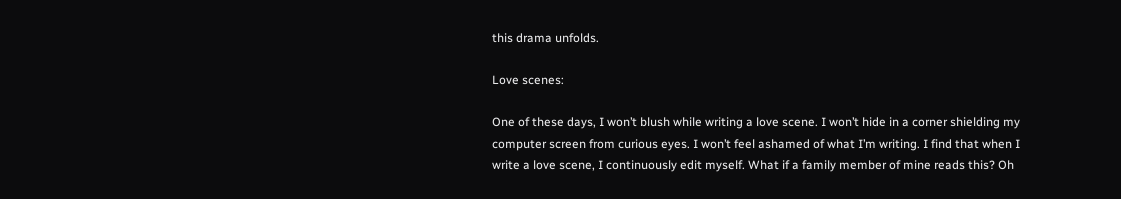this drama unfolds.

Love scenes:

One of these days, I won’t blush while writing a love scene. I won’t hide in a corner shielding my computer screen from curious eyes. I won’t feel ashamed of what I’m writing. I find that when I write a love scene, I continuously edit myself. What if a family member of mine reads this? Oh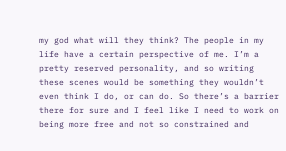my god what will they think? The people in my life have a certain perspective of me. I’m a pretty reserved personality, and so writing these scenes would be something they wouldn’t even think I do, or can do. So there’s a barrier there for sure and I feel like I need to work on being more free and not so constrained and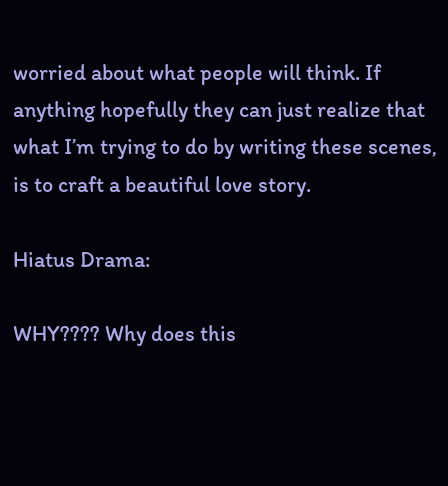worried about what people will think. If anything hopefully they can just realize that what I’m trying to do by writing these scenes, is to craft a beautiful love story.

Hiatus Drama:

WHY???? Why does this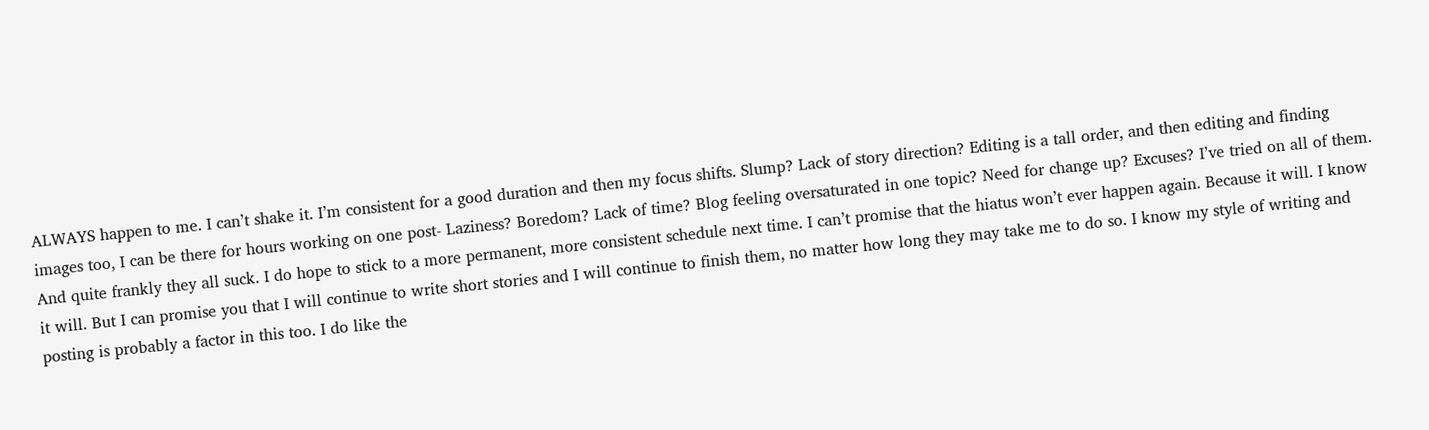ALWAYS happen to me. I can’t shake it. I’m consistent for a good duration and then my focus shifts. Slump? Lack of story direction? Editing is a tall order, and then editing and finding images too, I can be there for hours working on one post- Laziness? Boredom? Lack of time? Blog feeling oversaturated in one topic? Need for change up? Excuses? I’ve tried on all of them. And quite frankly they all suck. I do hope to stick to a more permanent, more consistent schedule next time. I can’t promise that the hiatus won’t ever happen again. Because it will. I know it will. But I can promise you that I will continue to write short stories and I will continue to finish them, no matter how long they may take me to do so. I know my style of writing and posting is probably a factor in this too. I do like the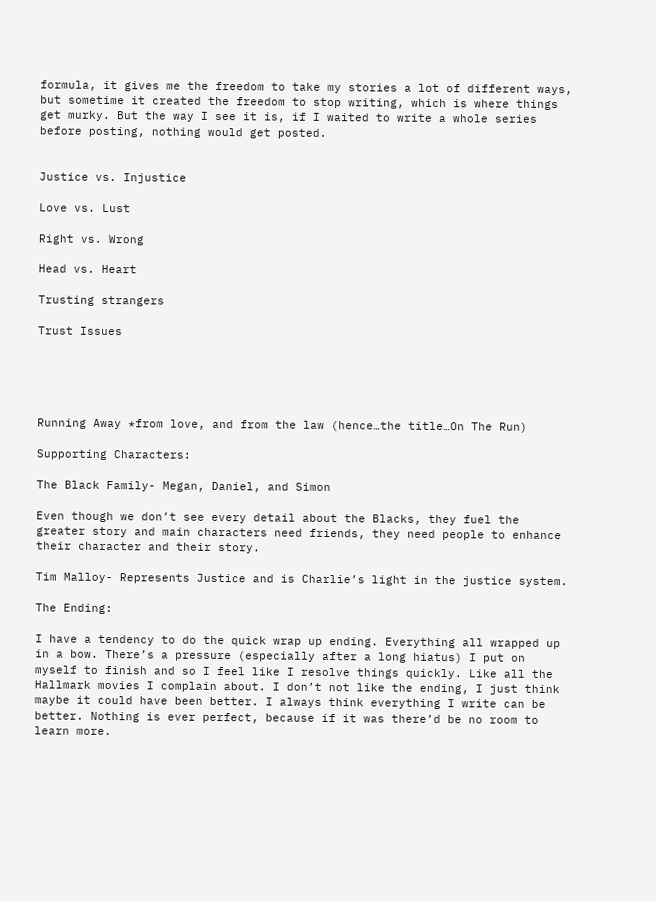formula, it gives me the freedom to take my stories a lot of different ways, but sometime it created the freedom to stop writing, which is where things get murky. But the way I see it is, if I waited to write a whole series before posting, nothing would get posted.


Justice vs. Injustice

Love vs. Lust

Right vs. Wrong

Head vs. Heart

Trusting strangers

Trust Issues





Running Away *from love, and from the law (hence…the title…On The Run)

Supporting Characters:

The Black Family- Megan, Daniel, and Simon

Even though we don’t see every detail about the Blacks, they fuel the greater story and main characters need friends, they need people to enhance their character and their story.

Tim Malloy- Represents Justice and is Charlie’s light in the justice system.

The Ending:

I have a tendency to do the quick wrap up ending. Everything all wrapped up in a bow. There’s a pressure (especially after a long hiatus) I put on myself to finish and so I feel like I resolve things quickly. Like all the Hallmark movies I complain about. I don’t not like the ending, I just think maybe it could have been better. I always think everything I write can be better. Nothing is ever perfect, because if it was there’d be no room to learn more.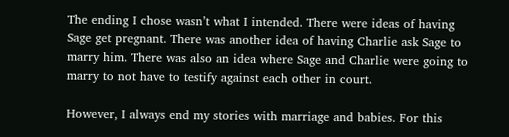The ending I chose wasn’t what I intended. There were ideas of having Sage get pregnant. There was another idea of having Charlie ask Sage to marry him. There was also an idea where Sage and Charlie were going to marry to not have to testify against each other in court.

However, I always end my stories with marriage and babies. For this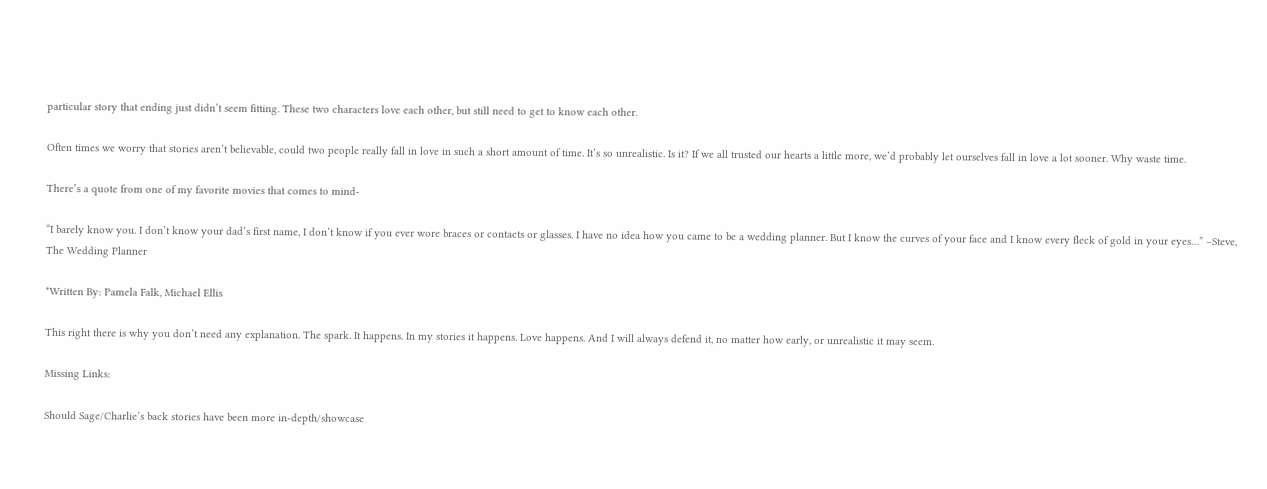particular story that ending just didn’t seem fitting. These two characters love each other, but still need to get to know each other.

Often times we worry that stories aren’t believable, could two people really fall in love in such a short amount of time. It’s so unrealistic. Is it? If we all trusted our hearts a little more, we’d probably let ourselves fall in love a lot sooner. Why waste time.

There’s a quote from one of my favorite movies that comes to mind-

“I barely know you. I don’t know your dad’s first name, I don’t know if you ever wore braces or contacts or glasses. I have no idea how you came to be a wedding planner. But I know the curves of your face and I know every fleck of gold in your eyes…” –Steve, The Wedding Planner

*Written By: Pamela Falk, Michael Ellis

This right there is why you don’t need any explanation. The spark. It happens. In my stories it happens. Love happens. And I will always defend it, no matter how early, or unrealistic it may seem.

Missing Links:

Should Sage/Charlie’s back stories have been more in-depth/showcase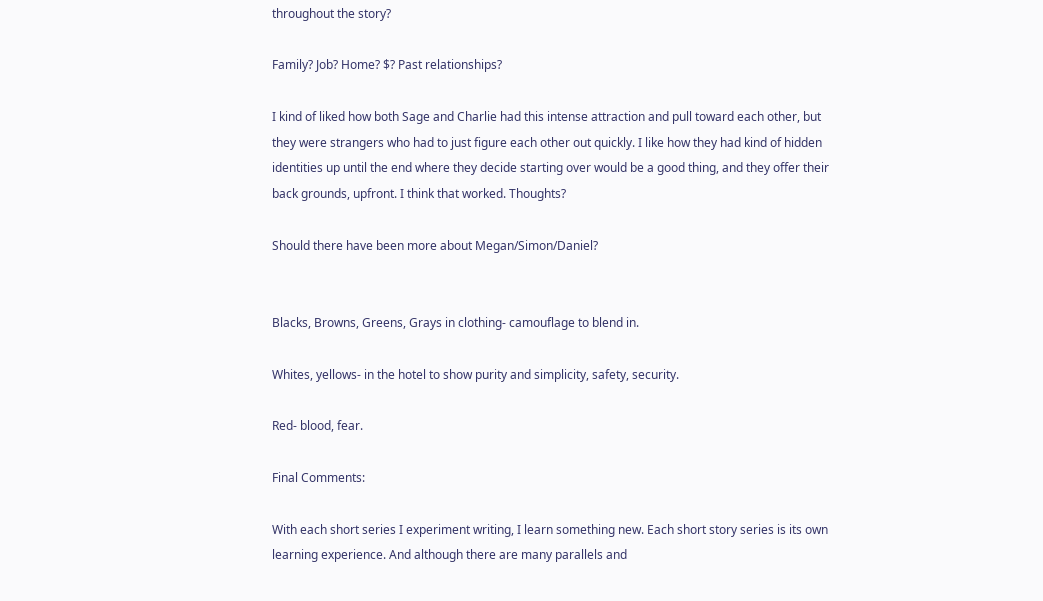throughout the story?

Family? Job? Home? $? Past relationships?

I kind of liked how both Sage and Charlie had this intense attraction and pull toward each other, but they were strangers who had to just figure each other out quickly. I like how they had kind of hidden identities up until the end where they decide starting over would be a good thing, and they offer their back grounds, upfront. I think that worked. Thoughts?

Should there have been more about Megan/Simon/Daniel?


Blacks, Browns, Greens, Grays in clothing- camouflage to blend in.

Whites, yellows- in the hotel to show purity and simplicity, safety, security.

Red- blood, fear.

Final Comments:

With each short series I experiment writing, I learn something new. Each short story series is its own learning experience. And although there are many parallels and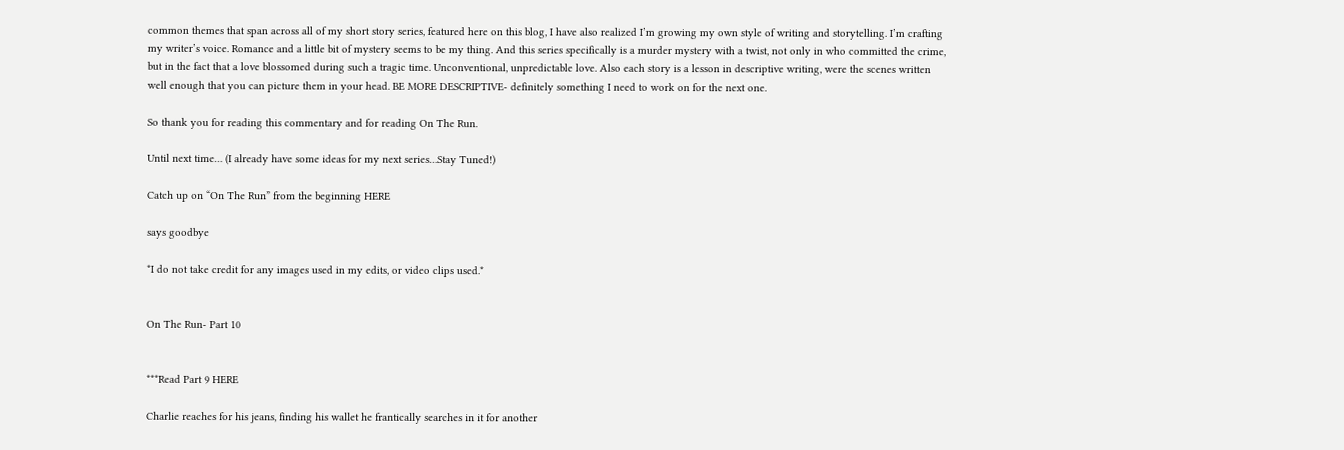common themes that span across all of my short story series, featured here on this blog, I have also realized I’m growing my own style of writing and storytelling. I’m crafting my writer’s voice. Romance and a little bit of mystery seems to be my thing. And this series specifically is a murder mystery with a twist, not only in who committed the crime, but in the fact that a love blossomed during such a tragic time. Unconventional, unpredictable love. Also each story is a lesson in descriptive writing, were the scenes written well enough that you can picture them in your head. BE MORE DESCRIPTIVE- definitely something I need to work on for the next one.

So thank you for reading this commentary and for reading On The Run.

Until next time… (I already have some ideas for my next series…Stay Tuned!)

Catch up on “On The Run” from the beginning HERE

says goodbye

*I do not take credit for any images used in my edits, or video clips used.*


On The Run- Part 10


***Read Part 9 HERE

Charlie reaches for his jeans, finding his wallet he frantically searches in it for another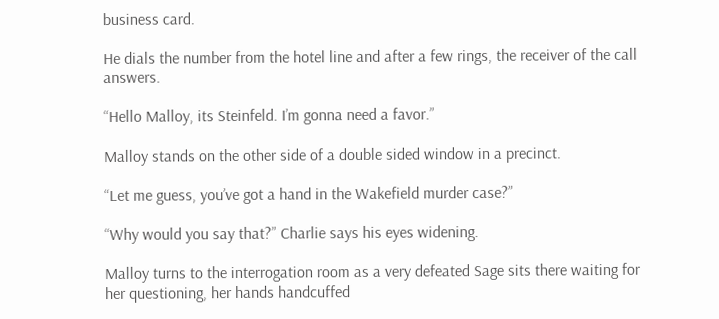business card.

He dials the number from the hotel line and after a few rings, the receiver of the call answers.

“Hello Malloy, its Steinfeld. I’m gonna need a favor.”

Malloy stands on the other side of a double sided window in a precinct.

“Let me guess, you’ve got a hand in the Wakefield murder case?”

“Why would you say that?” Charlie says his eyes widening.

Malloy turns to the interrogation room as a very defeated Sage sits there waiting for her questioning, her hands handcuffed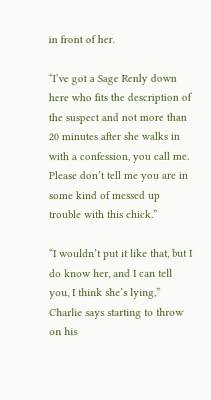in front of her.

“I’ve got a Sage Renly down here who fits the description of the suspect and not more than 20 minutes after she walks in with a confession, you call me. Please don’t tell me you are in some kind of messed up trouble with this chick.”

“I wouldn’t put it like that, but I do know her, and I can tell you, I think she’s lying,” Charlie says starting to throw on his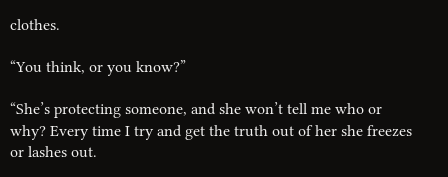clothes.

“You think, or you know?”

“She’s protecting someone, and she won’t tell me who or why? Every time I try and get the truth out of her she freezes or lashes out.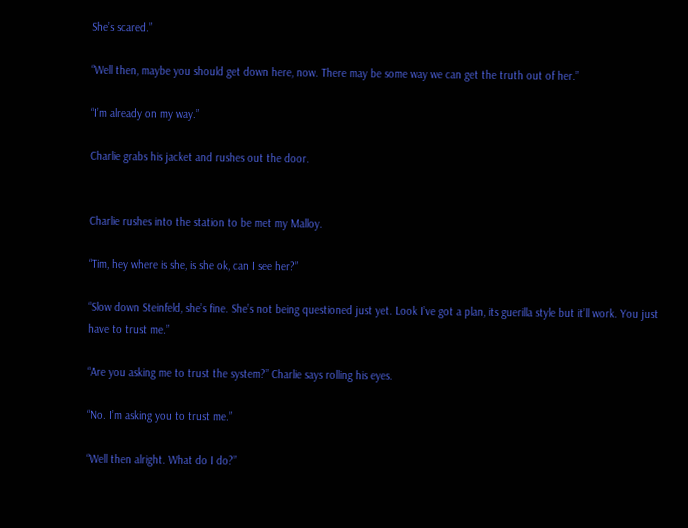She’s scared.”

“Well then, maybe you should get down here, now. There may be some way we can get the truth out of her.”

“I’m already on my way.”

Charlie grabs his jacket and rushes out the door.


Charlie rushes into the station to be met my Malloy.

“Tim, hey where is she, is she ok, can I see her?”

“Slow down Steinfeld, she’s fine. She’s not being questioned just yet. Look I’ve got a plan, its guerilla style but it’ll work. You just have to trust me.”

“Are you asking me to trust the system?” Charlie says rolling his eyes.

“No. I’m asking you to trust me.”

“Well then alright. What do I do?”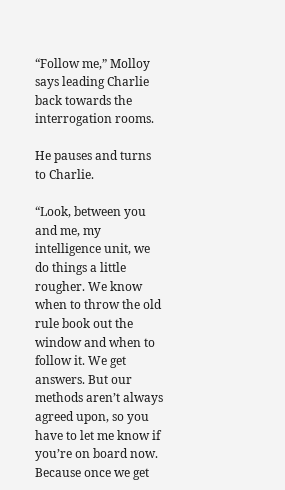“Follow me,” Molloy says leading Charlie back towards the interrogation rooms.

He pauses and turns to Charlie.

“Look, between you and me, my intelligence unit, we do things a little rougher. We know when to throw the old rule book out the window and when to follow it. We get answers. But our methods aren’t always agreed upon, so you have to let me know if you’re on board now. Because once we get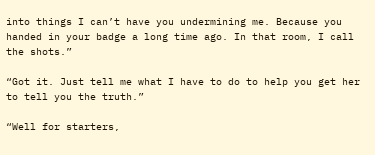into things I can’t have you undermining me. Because you handed in your badge a long time ago. In that room, I call the shots.”

“Got it. Just tell me what I have to do to help you get her to tell you the truth.”

“Well for starters,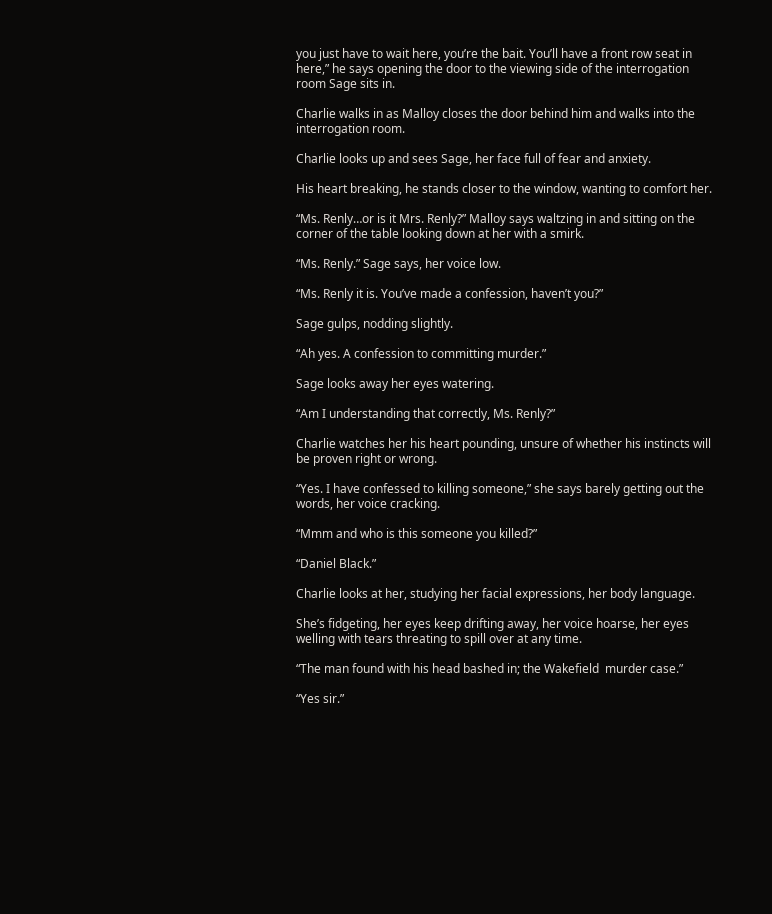you just have to wait here, you’re the bait. You’ll have a front row seat in here,” he says opening the door to the viewing side of the interrogation room Sage sits in.

Charlie walks in as Malloy closes the door behind him and walks into the interrogation room.

Charlie looks up and sees Sage, her face full of fear and anxiety.

His heart breaking, he stands closer to the window, wanting to comfort her.

“Ms. Renly…or is it Mrs. Renly?” Malloy says waltzing in and sitting on the corner of the table looking down at her with a smirk.

“Ms. Renly.” Sage says, her voice low.

“Ms. Renly it is. You’ve made a confession, haven’t you?”

Sage gulps, nodding slightly.

“Ah yes. A confession to committing murder.”

Sage looks away her eyes watering.

“Am I understanding that correctly, Ms. Renly?”

Charlie watches her his heart pounding, unsure of whether his instincts will be proven right or wrong.

“Yes. I have confessed to killing someone,” she says barely getting out the words, her voice cracking.

“Mmm and who is this someone you killed?”

“Daniel Black.”

Charlie looks at her, studying her facial expressions, her body language.

She’s fidgeting, her eyes keep drifting away, her voice hoarse, her eyes welling with tears threating to spill over at any time.

“The man found with his head bashed in; the Wakefield  murder case.”

“Yes sir.”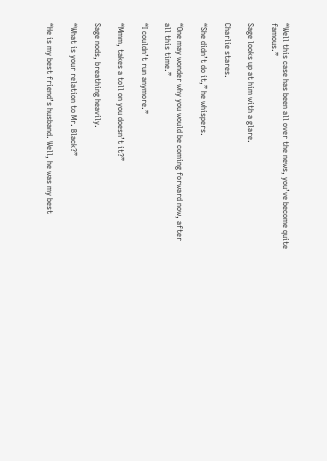“Well this case has been all over the news, you’ve become quite famous.”

Sage looks up at him with a glare.

Charlie stares.

“She didn’t do it,” he whispers.

“One may wonder why you would be coming forward now, after all this time.”

“I couldn’t run anymore.”

“Mmm, takes a toll on you doesn’t it?”

Sage nods, breathing heavily.

“What is your relation to Mr. Black?”

“He is my best friend’s husband. Well, he was my best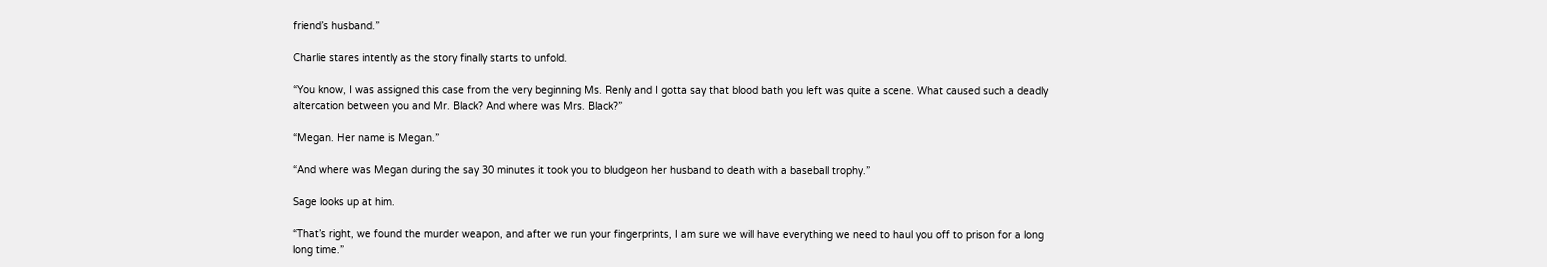friend’s husband.”

Charlie stares intently as the story finally starts to unfold.

“You know, I was assigned this case from the very beginning Ms. Renly and I gotta say that blood bath you left was quite a scene. What caused such a deadly altercation between you and Mr. Black? And where was Mrs. Black?”

“Megan. Her name is Megan.”

“And where was Megan during the say 30 minutes it took you to bludgeon her husband to death with a baseball trophy.”

Sage looks up at him.

“That’s right, we found the murder weapon, and after we run your fingerprints, I am sure we will have everything we need to haul you off to prison for a long long time.”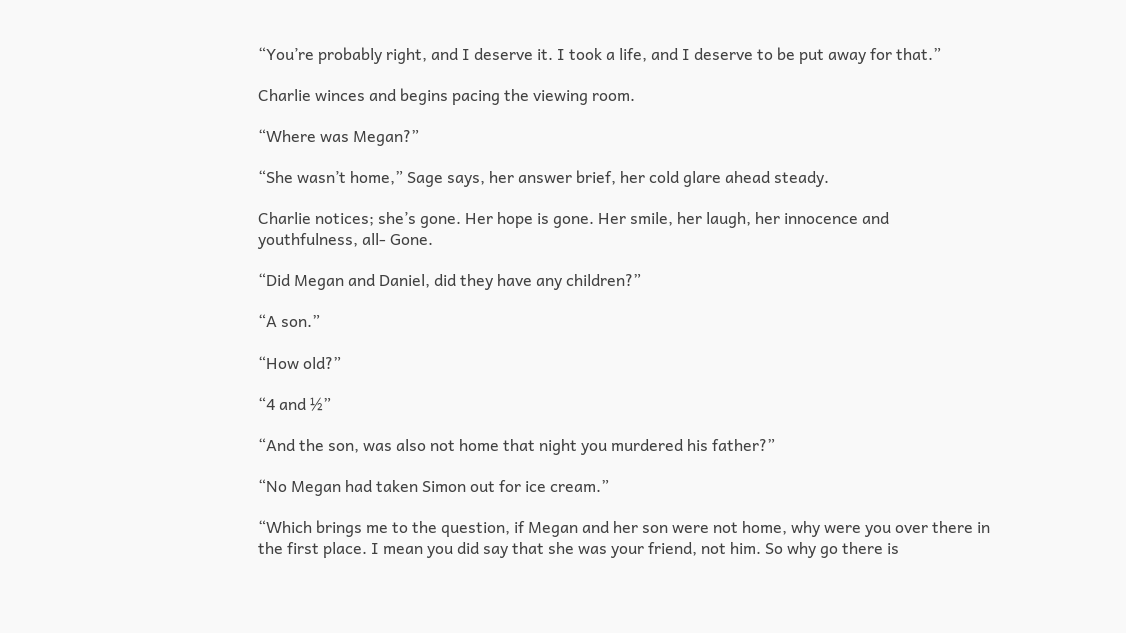“You’re probably right, and I deserve it. I took a life, and I deserve to be put away for that.”

Charlie winces and begins pacing the viewing room.

“Where was Megan?”

“She wasn’t home,” Sage says, her answer brief, her cold glare ahead steady.

Charlie notices; she’s gone. Her hope is gone. Her smile, her laugh, her innocence and youthfulness, all- Gone.

“Did Megan and Daniel, did they have any children?”

“A son.”

“How old?”

“4 and ½”

“And the son, was also not home that night you murdered his father?”

“No Megan had taken Simon out for ice cream.”

“Which brings me to the question, if Megan and her son were not home, why were you over there in the first place. I mean you did say that she was your friend, not him. So why go there is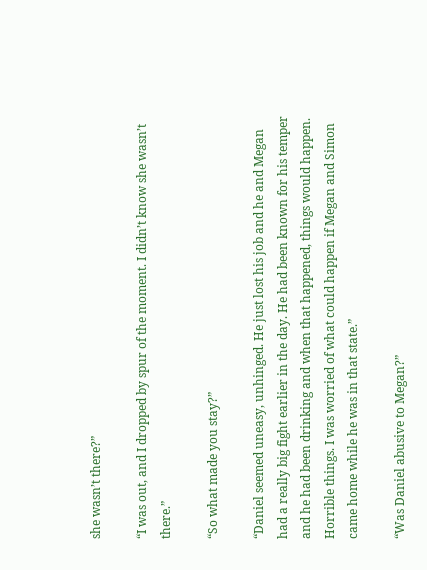she wasn’t there?”

“I was out, and I dropped by spur of the moment. I didn’t know she wasn’t there.”

“So what made you stay?”

“Daniel seemed uneasy, unhinged. He just lost his job and he and Megan had a really big fight earlier in the day. He had been known for his temper and he had been drinking and when that happened, things would happen. Horrible things. I was worried of what could happen if Megan and Simon came home while he was in that state.”

“Was Daniel abusive to Megan?”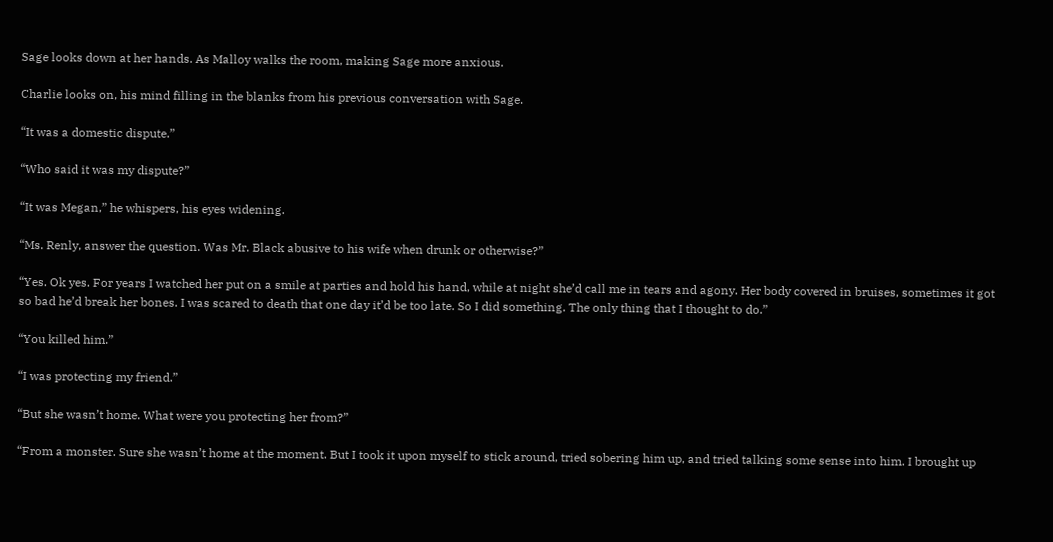Sage looks down at her hands. As Malloy walks the room, making Sage more anxious.

Charlie looks on, his mind filling in the blanks from his previous conversation with Sage.

“It was a domestic dispute.”

“Who said it was my dispute?”

“It was Megan,” he whispers, his eyes widening.

“Ms. Renly, answer the question. Was Mr. Black abusive to his wife when drunk or otherwise?”

“Yes. Ok yes. For years I watched her put on a smile at parties and hold his hand, while at night she’d call me in tears and agony. Her body covered in bruises, sometimes it got so bad he’d break her bones. I was scared to death that one day it’d be too late. So I did something. The only thing that I thought to do.”

“You killed him.”

“I was protecting my friend.”

“But she wasn’t home. What were you protecting her from?”

“From a monster. Sure she wasn’t home at the moment. But I took it upon myself to stick around, tried sobering him up, and tried talking some sense into him. I brought up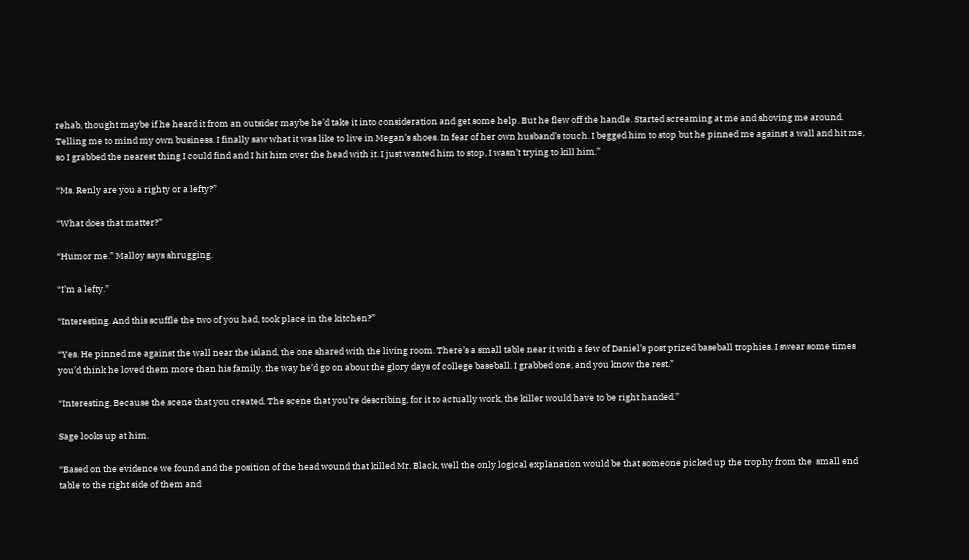rehab, thought maybe if he heard it from an outsider maybe he’d take it into consideration and get some help. But he flew off the handle. Started screaming at me and shoving me around. Telling me to mind my own business. I finally saw what it was like to live in Megan’s shoes. In fear of her own husband’s touch. I begged him to stop but he pinned me against a wall and hit me, so I grabbed the nearest thing I could find and I hit him over the head with it. I just wanted him to stop, I wasn’t trying to kill him.”

“Ms. Renly are you a righty or a lefty?”

“What does that matter?”

“Humor me.” Malloy says shrugging.

“I’m a lefty.”

“Interesting. And this scuffle the two of you had, took place in the kitchen?”

“Yes. He pinned me against the wall near the island, the one shared with the living room. There’s a small table near it with a few of Daniel’s post prized baseball trophies. I swear some times you’d think he loved them more than his family, the way he’d go on about the glory days of college baseball. I grabbed one, and you know the rest.”

“Interesting. Because the scene that you created. The scene that you’re describing, for it to actually work, the killer would have to be right handed.”

Sage looks up at him.

“Based on the evidence we found and the position of the head wound that killed Mr. Black, well the only logical explanation would be that someone picked up the trophy from the  small end table to the right side of them and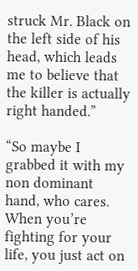struck Mr. Black on the left side of his head, which leads me to believe that the killer is actually right handed.”

“So maybe I grabbed it with my non dominant hand, who cares. When you’re fighting for your life, you just act on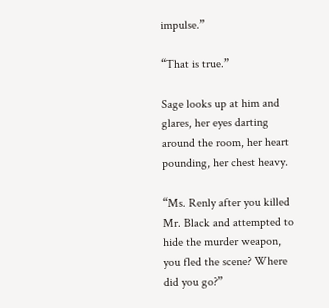impulse.”

“That is true.”

Sage looks up at him and glares, her eyes darting around the room, her heart pounding, her chest heavy.

“Ms. Renly after you killed Mr. Black and attempted to hide the murder weapon, you fled the scene? Where did you go?”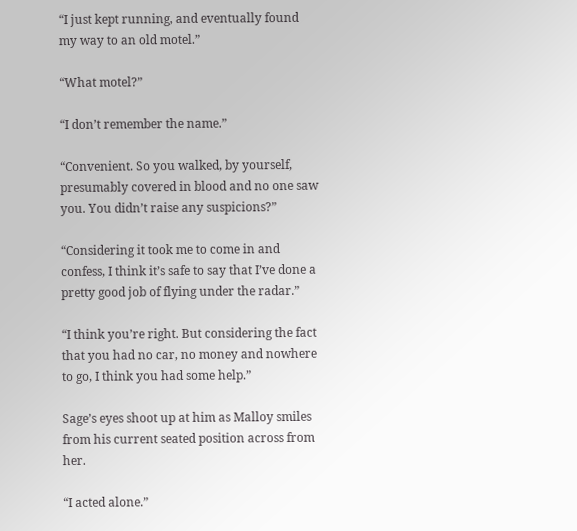“I just kept running, and eventually found my way to an old motel.”

“What motel?”

“I don’t remember the name.”

“Convenient. So you walked, by yourself, presumably covered in blood and no one saw you. You didn’t raise any suspicions?”

“Considering it took me to come in and confess, I think it’s safe to say that I’ve done a pretty good job of flying under the radar.”

“I think you’re right. But considering the fact that you had no car, no money and nowhere to go, I think you had some help.”

Sage’s eyes shoot up at him as Malloy smiles from his current seated position across from her.

“I acted alone.”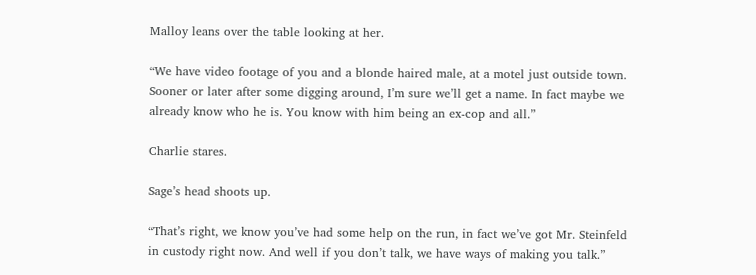Malloy leans over the table looking at her.

“We have video footage of you and a blonde haired male, at a motel just outside town. Sooner or later after some digging around, I’m sure we’ll get a name. In fact maybe we already know who he is. You know with him being an ex-cop and all.”

Charlie stares.

Sage’s head shoots up.

“That’s right, we know you’ve had some help on the run, in fact we’ve got Mr. Steinfeld in custody right now. And well if you don’t talk, we have ways of making you talk.”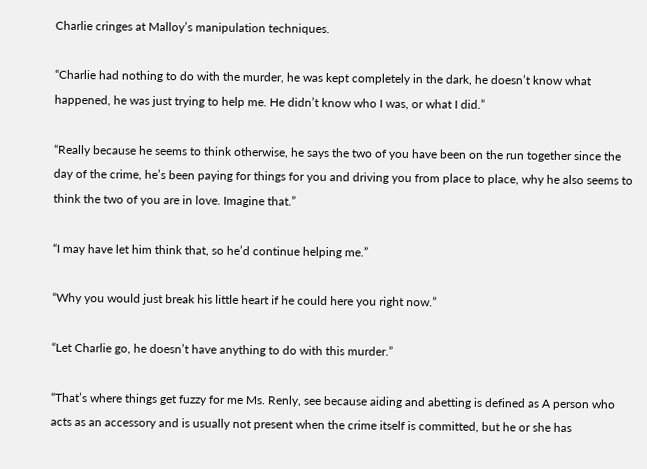Charlie cringes at Malloy’s manipulation techniques.

“Charlie had nothing to do with the murder, he was kept completely in the dark, he doesn’t know what happened, he was just trying to help me. He didn’t know who I was, or what I did.”

“Really because he seems to think otherwise, he says the two of you have been on the run together since the day of the crime, he’s been paying for things for you and driving you from place to place, why he also seems to think the two of you are in love. Imagine that.”

“I may have let him think that, so he’d continue helping me.”

“Why you would just break his little heart if he could here you right now.”

“Let Charlie go, he doesn’t have anything to do with this murder.”

“That’s where things get fuzzy for me Ms. Renly, see because aiding and abetting is defined as A person who acts as an accessory and is usually not present when the crime itself is committed, but he or she has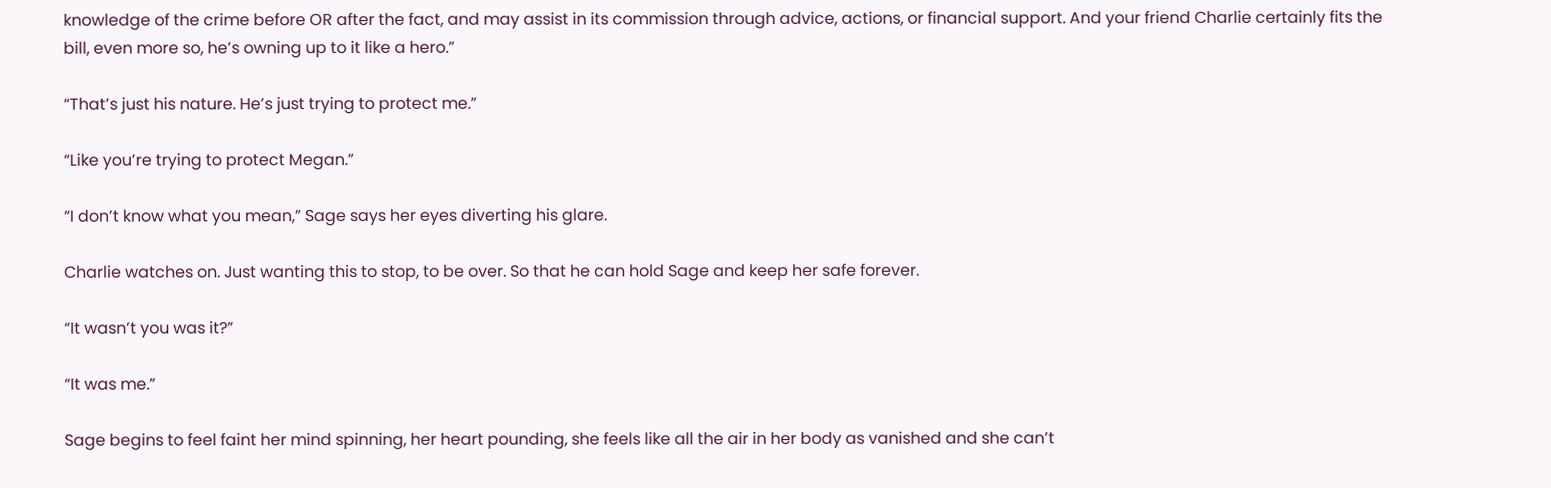knowledge of the crime before OR after the fact, and may assist in its commission through advice, actions, or financial support. And your friend Charlie certainly fits the bill, even more so, he’s owning up to it like a hero.”

“That’s just his nature. He’s just trying to protect me.”

“Like you’re trying to protect Megan.”

“I don’t know what you mean,” Sage says her eyes diverting his glare.

Charlie watches on. Just wanting this to stop, to be over. So that he can hold Sage and keep her safe forever.

“It wasn’t you was it?”

“It was me.”

Sage begins to feel faint her mind spinning, her heart pounding, she feels like all the air in her body as vanished and she can’t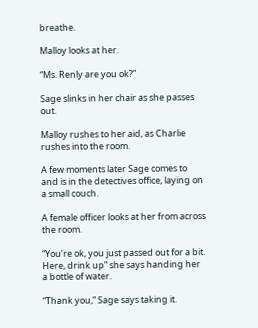breathe.

Malloy looks at her.

“Ms. Renly are you ok?”

Sage slinks in her chair as she passes out.

Malloy rushes to her aid, as Charlie rushes into the room.

A few moments later Sage comes to and is in the detectives office, laying on a small couch.

A female officer looks at her from across the room.

“You’re ok, you just passed out for a bit. Here, drink up” she says handing her a bottle of water.

“Thank you,” Sage says taking it.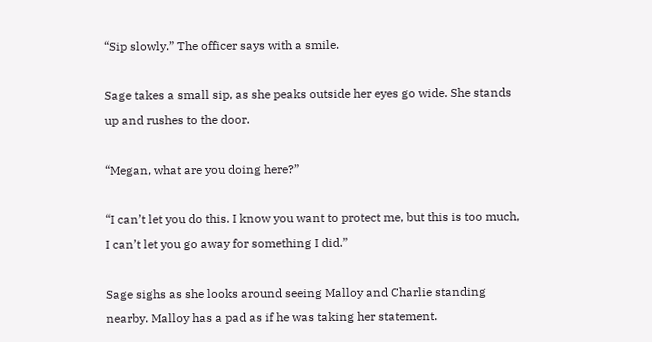“Sip slowly.” The officer says with a smile.

Sage takes a small sip, as she peaks outside her eyes go wide. She stands up and rushes to the door.

“Megan, what are you doing here?”

“I can’t let you do this. I know you want to protect me, but this is too much, I can’t let you go away for something I did.”

Sage sighs as she looks around seeing Malloy and Charlie standing nearby. Malloy has a pad as if he was taking her statement.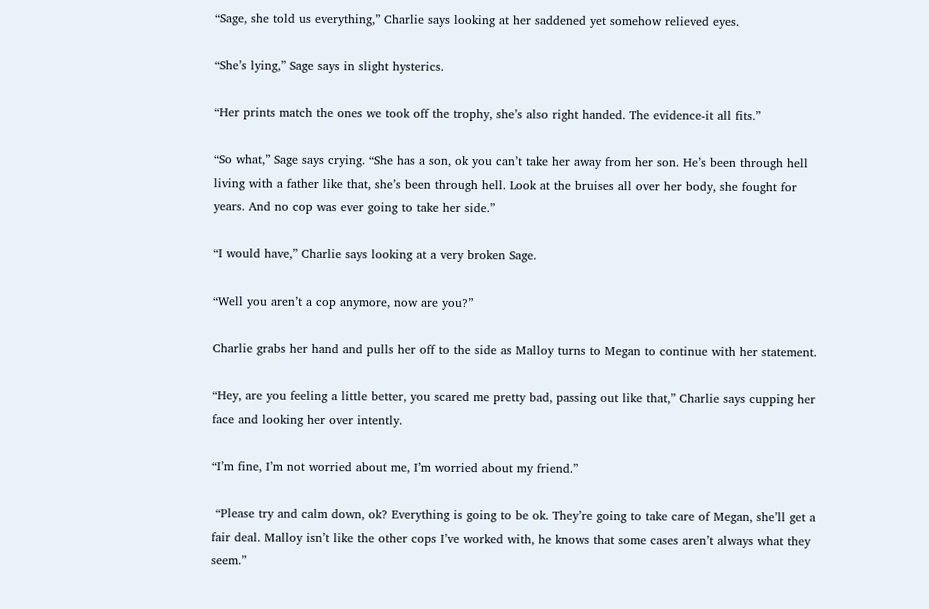“Sage, she told us everything,” Charlie says looking at her saddened yet somehow relieved eyes.

“She’s lying,” Sage says in slight hysterics.

“Her prints match the ones we took off the trophy, she’s also right handed. The evidence-it all fits.”

“So what,” Sage says crying. “She has a son, ok you can’t take her away from her son. He’s been through hell living with a father like that, she’s been through hell. Look at the bruises all over her body, she fought for years. And no cop was ever going to take her side.”

“I would have,” Charlie says looking at a very broken Sage.

“Well you aren’t a cop anymore, now are you?”

Charlie grabs her hand and pulls her off to the side as Malloy turns to Megan to continue with her statement.

“Hey, are you feeling a little better, you scared me pretty bad, passing out like that,” Charlie says cupping her face and looking her over intently.

“I’m fine, I’m not worried about me, I’m worried about my friend.”

 “Please try and calm down, ok? Everything is going to be ok. They’re going to take care of Megan, she’ll get a fair deal. Malloy isn’t like the other cops I’ve worked with, he knows that some cases aren’t always what they seem.”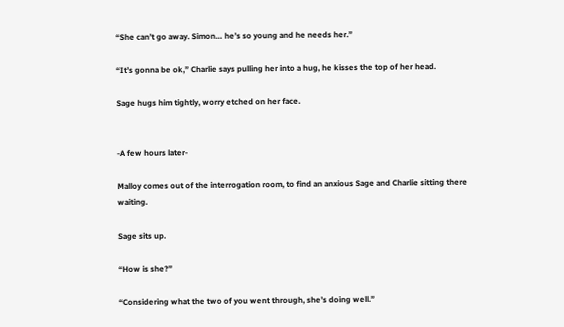“She can’t go away. Simon… he’s so young and he needs her.”

“It’s gonna be ok,” Charlie says pulling her into a hug, he kisses the top of her head.

Sage hugs him tightly, worry etched on her face.


-A few hours later-

Malloy comes out of the interrogation room, to find an anxious Sage and Charlie sitting there waiting.

Sage sits up.

“How is she?”

“Considering what the two of you went through, she’s doing well.”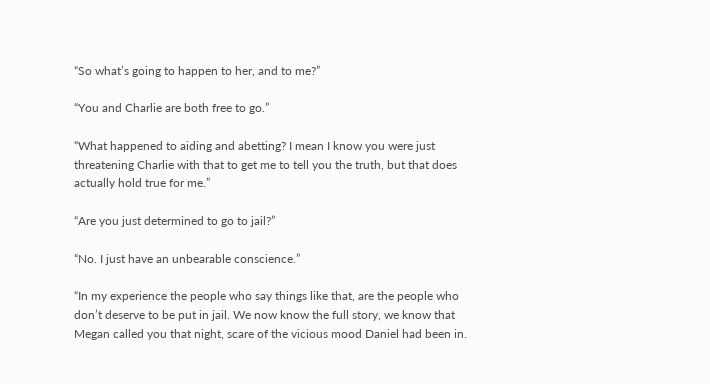“So what’s going to happen to her, and to me?”

“You and Charlie are both free to go.”

“What happened to aiding and abetting? I mean I know you were just threatening Charlie with that to get me to tell you the truth, but that does actually hold true for me.”

“Are you just determined to go to jail?”

“No. I just have an unbearable conscience.”

“In my experience the people who say things like that, are the people who don’t deserve to be put in jail. We now know the full story, we know that Megan called you that night, scare of the vicious mood Daniel had been in.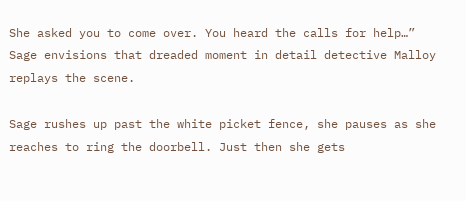She asked you to come over. You heard the calls for help…” Sage envisions that dreaded moment in detail detective Malloy replays the scene.

Sage rushes up past the white picket fence, she pauses as she reaches to ring the doorbell. Just then she gets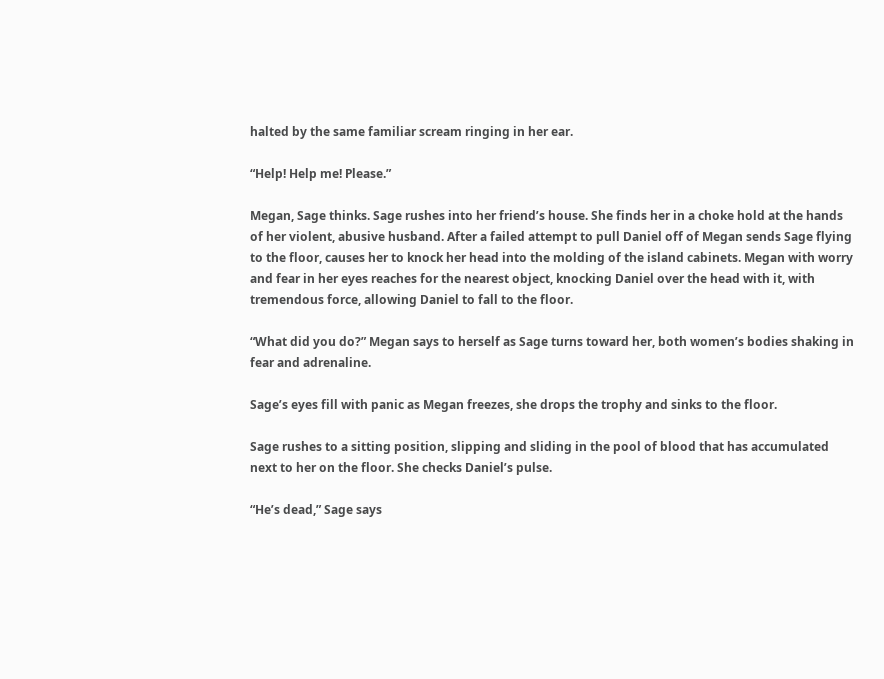halted by the same familiar scream ringing in her ear.

“Help! Help me! Please.”

Megan, Sage thinks. Sage rushes into her friend’s house. She finds her in a choke hold at the hands of her violent, abusive husband. After a failed attempt to pull Daniel off of Megan sends Sage flying to the floor, causes her to knock her head into the molding of the island cabinets. Megan with worry and fear in her eyes reaches for the nearest object, knocking Daniel over the head with it, with tremendous force, allowing Daniel to fall to the floor.

“What did you do?” Megan says to herself as Sage turns toward her, both women’s bodies shaking in fear and adrenaline.

Sage’s eyes fill with panic as Megan freezes, she drops the trophy and sinks to the floor.

Sage rushes to a sitting position, slipping and sliding in the pool of blood that has accumulated next to her on the floor. She checks Daniel’s pulse.

“He’s dead,” Sage says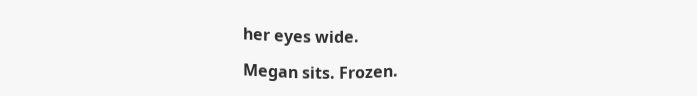her eyes wide.

Megan sits. Frozen.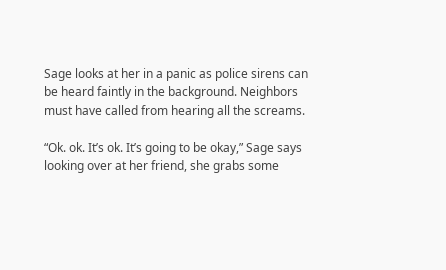Sage looks at her in a panic as police sirens can be heard faintly in the background. Neighbors must have called from hearing all the screams.

“Ok. ok. It’s ok. It’s going to be okay,” Sage says looking over at her friend, she grabs some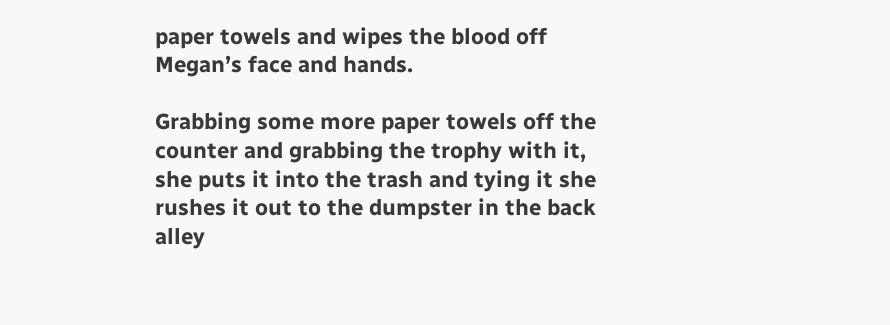paper towels and wipes the blood off Megan’s face and hands.

Grabbing some more paper towels off the counter and grabbing the trophy with it, she puts it into the trash and tying it she rushes it out to the dumpster in the back alley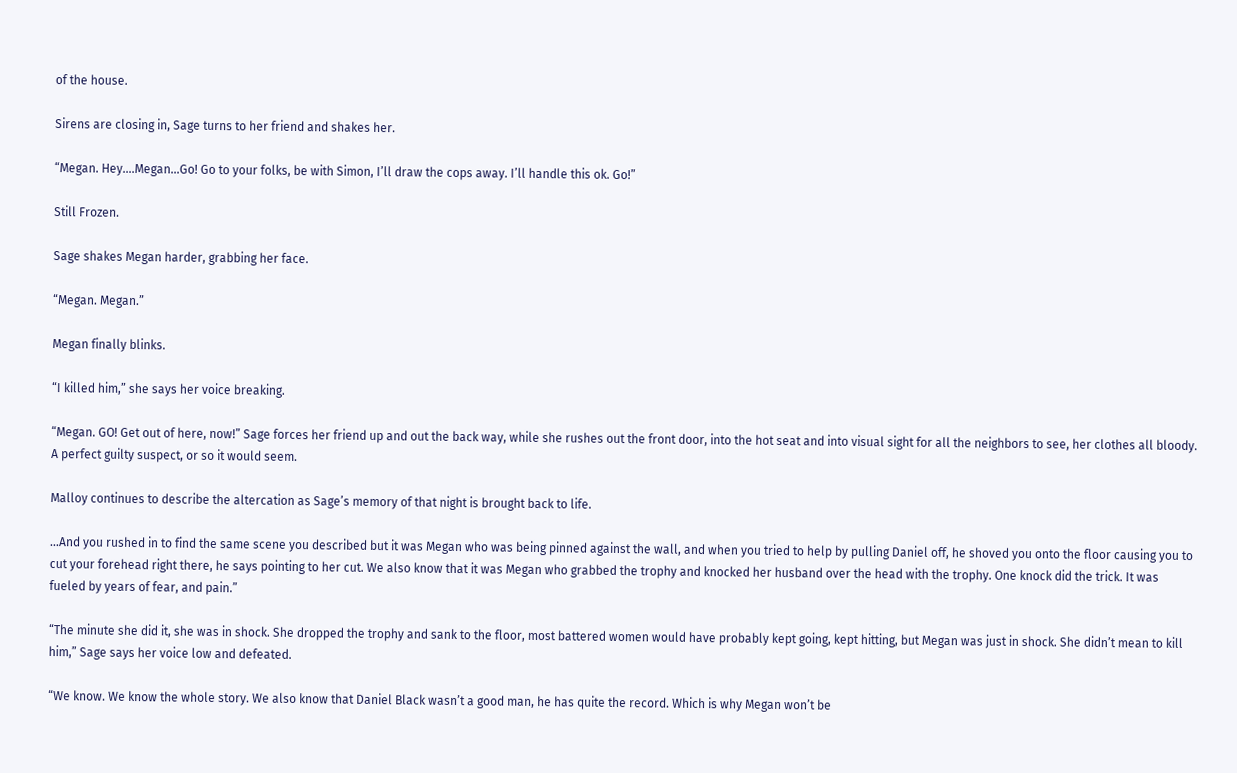of the house.

Sirens are closing in, Sage turns to her friend and shakes her.

“Megan. Hey….Megan…Go! Go to your folks, be with Simon, I’ll draw the cops away. I’ll handle this ok. Go!”

Still Frozen.

Sage shakes Megan harder, grabbing her face.

“Megan. Megan.”

Megan finally blinks.

“I killed him,” she says her voice breaking.

“Megan. GO! Get out of here, now!” Sage forces her friend up and out the back way, while she rushes out the front door, into the hot seat and into visual sight for all the neighbors to see, her clothes all bloody. A perfect guilty suspect, or so it would seem.

Malloy continues to describe the altercation as Sage’s memory of that night is brought back to life.

…And you rushed in to find the same scene you described but it was Megan who was being pinned against the wall, and when you tried to help by pulling Daniel off, he shoved you onto the floor causing you to cut your forehead right there, he says pointing to her cut. We also know that it was Megan who grabbed the trophy and knocked her husband over the head with the trophy. One knock did the trick. It was fueled by years of fear, and pain.”

“The minute she did it, she was in shock. She dropped the trophy and sank to the floor, most battered women would have probably kept going, kept hitting, but Megan was just in shock. She didn’t mean to kill him,” Sage says her voice low and defeated.

“We know. We know the whole story. We also know that Daniel Black wasn’t a good man, he has quite the record. Which is why Megan won’t be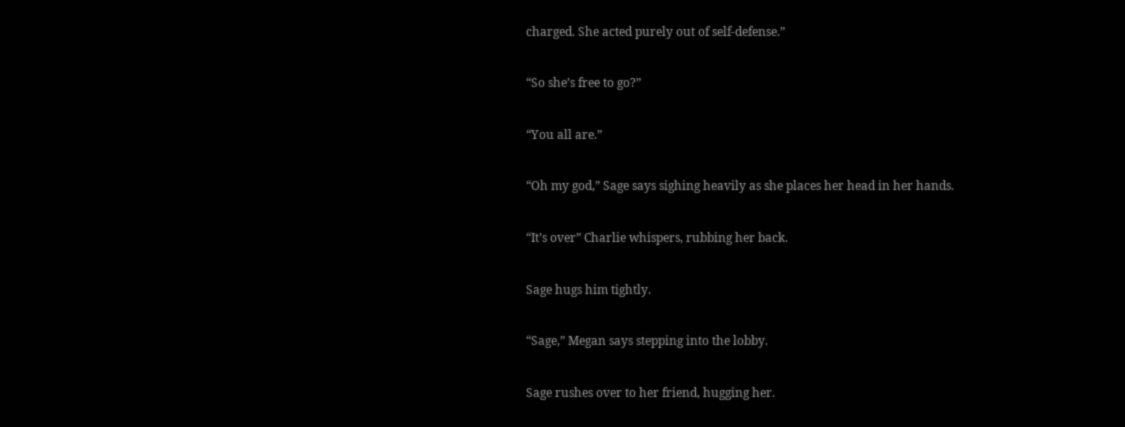charged. She acted purely out of self-defense.”

“So she’s free to go?”

“You all are.”

“Oh my god,” Sage says sighing heavily as she places her head in her hands.

“It’s over” Charlie whispers, rubbing her back.

Sage hugs him tightly.

“Sage,” Megan says stepping into the lobby.

Sage rushes over to her friend, hugging her.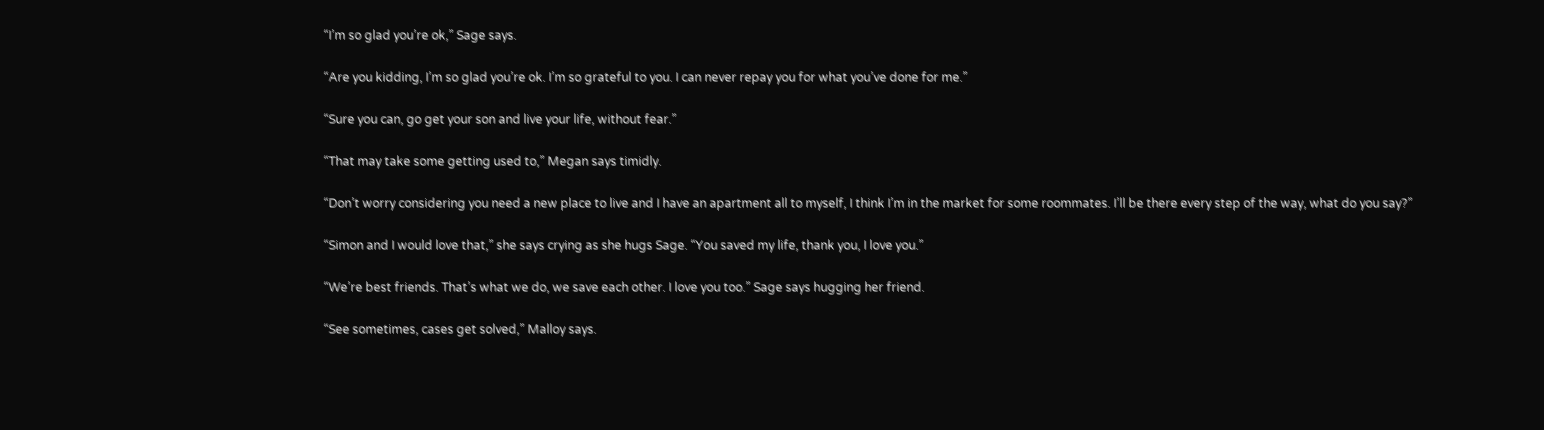“I’m so glad you’re ok,” Sage says.

“Are you kidding, I’m so glad you’re ok. I’m so grateful to you. I can never repay you for what you’ve done for me.”

“Sure you can, go get your son and live your life, without fear.”

“That may take some getting used to,” Megan says timidly.

“Don’t worry considering you need a new place to live and I have an apartment all to myself, I think I’m in the market for some roommates. I’ll be there every step of the way, what do you say?”

“Simon and I would love that,” she says crying as she hugs Sage. “You saved my life, thank you, I love you.”

“We’re best friends. That’s what we do, we save each other. I love you too.” Sage says hugging her friend.

“See sometimes, cases get solved,” Malloy says.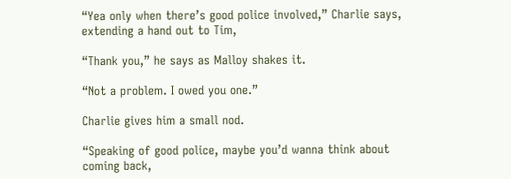“Yea only when there’s good police involved,” Charlie says, extending a hand out to Tim,

“Thank you,” he says as Malloy shakes it.

“Not a problem. I owed you one.”

Charlie gives him a small nod.

“Speaking of good police, maybe you’d wanna think about coming back,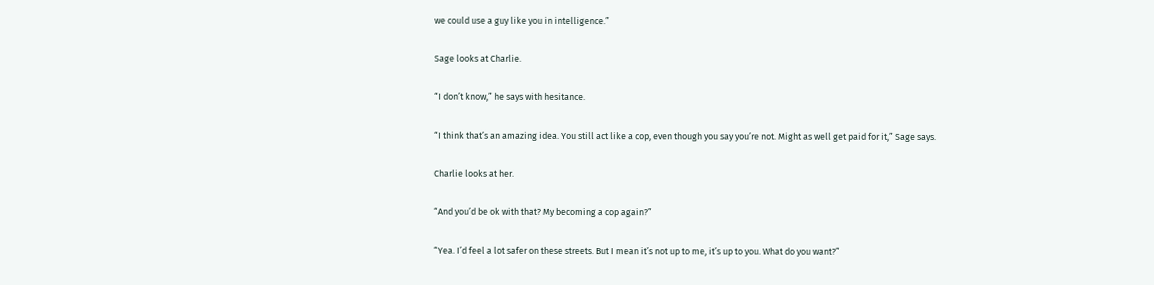we could use a guy like you in intelligence.”

Sage looks at Charlie.

“I don’t know,” he says with hesitance.

“I think that’s an amazing idea. You still act like a cop, even though you say you’re not. Might as well get paid for it,” Sage says.

Charlie looks at her.

“And you’d be ok with that? My becoming a cop again?”

“Yea. I’d feel a lot safer on these streets. But I mean it’s not up to me, it’s up to you. What do you want?”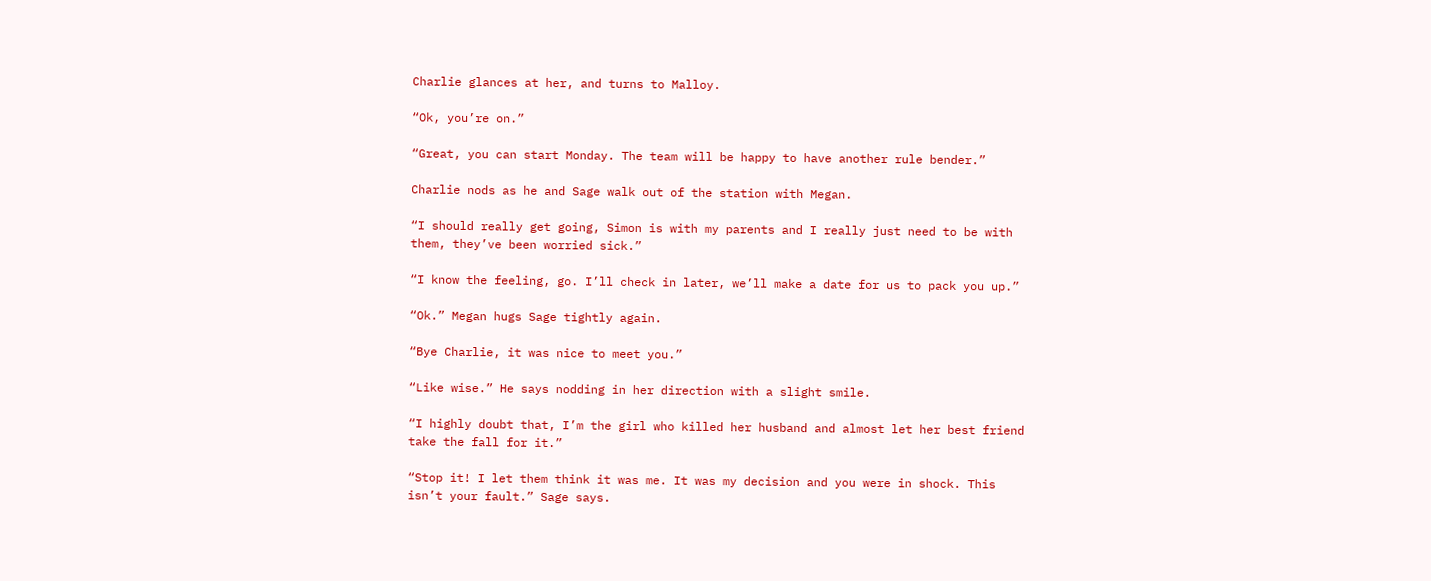Charlie glances at her, and turns to Malloy.

“Ok, you’re on.”

“Great, you can start Monday. The team will be happy to have another rule bender.”

Charlie nods as he and Sage walk out of the station with Megan.

“I should really get going, Simon is with my parents and I really just need to be with them, they’ve been worried sick.”

“I know the feeling, go. I’ll check in later, we’ll make a date for us to pack you up.”

“Ok.” Megan hugs Sage tightly again.

“Bye Charlie, it was nice to meet you.”

“Like wise.” He says nodding in her direction with a slight smile.

“I highly doubt that, I’m the girl who killed her husband and almost let her best friend take the fall for it.”

“Stop it! I let them think it was me. It was my decision and you were in shock. This isn’t your fault.” Sage says.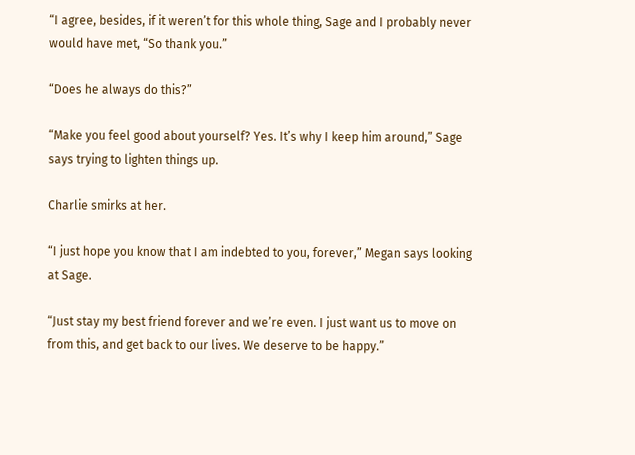“I agree, besides, if it weren’t for this whole thing, Sage and I probably never would have met, “So thank you.”

“Does he always do this?”

“Make you feel good about yourself? Yes. It’s why I keep him around,” Sage says trying to lighten things up.

Charlie smirks at her.

“I just hope you know that I am indebted to you, forever,” Megan says looking at Sage.

“Just stay my best friend forever and we’re even. I just want us to move on from this, and get back to our lives. We deserve to be happy.”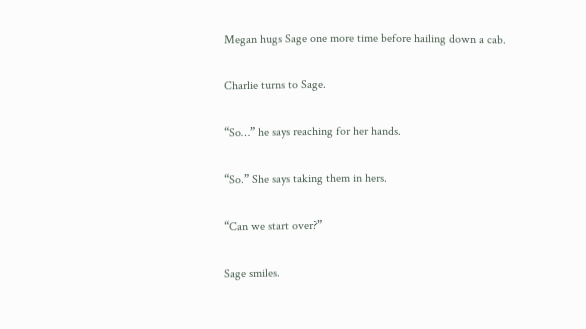Megan hugs Sage one more time before hailing down a cab.

Charlie turns to Sage.

“So…” he says reaching for her hands.

“So.” She says taking them in hers.

“Can we start over?”

Sage smiles.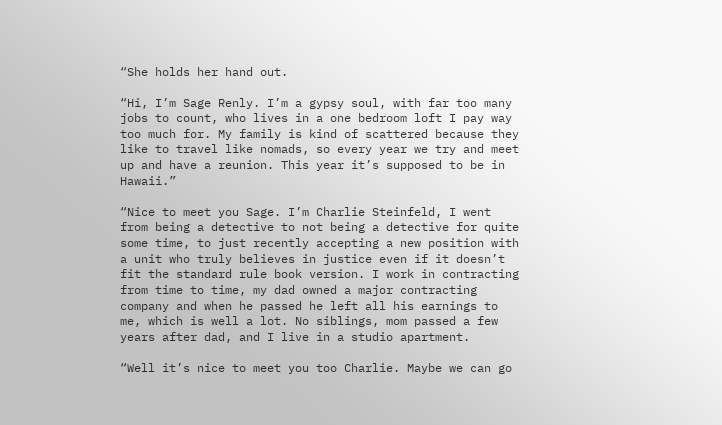“She holds her hand out.

“Hi, I’m Sage Renly. I’m a gypsy soul, with far too many jobs to count, who lives in a one bedroom loft I pay way too much for. My family is kind of scattered because they like to travel like nomads, so every year we try and meet up and have a reunion. This year it’s supposed to be in Hawaii.”

“Nice to meet you Sage. I’m Charlie Steinfeld, I went from being a detective to not being a detective for quite some time, to just recently accepting a new position with a unit who truly believes in justice even if it doesn’t fit the standard rule book version. I work in contracting from time to time, my dad owned a major contracting company and when he passed he left all his earnings to me, which is well a lot. No siblings, mom passed a few years after dad, and I live in a studio apartment.

“Well it’s nice to meet you too Charlie. Maybe we can go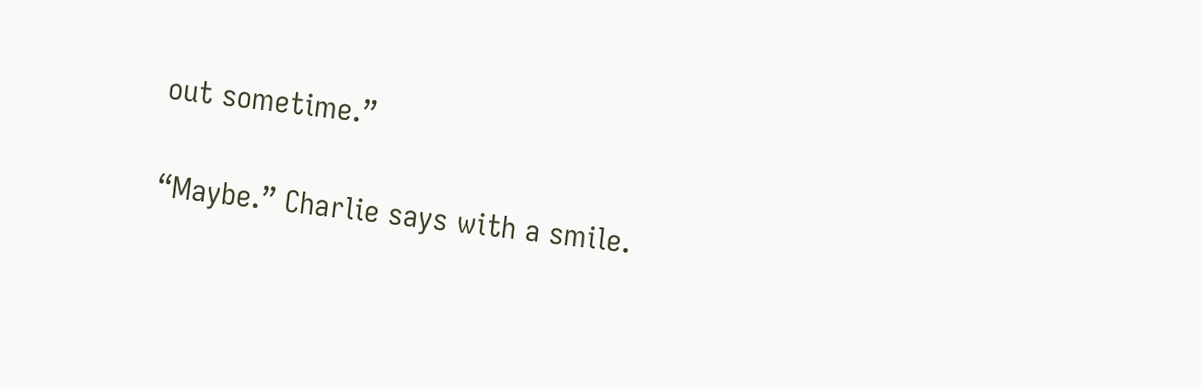out sometime.”

“Maybe.” Charlie says with a smile.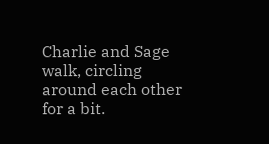Charlie and Sage walk, circling around each other for a bit.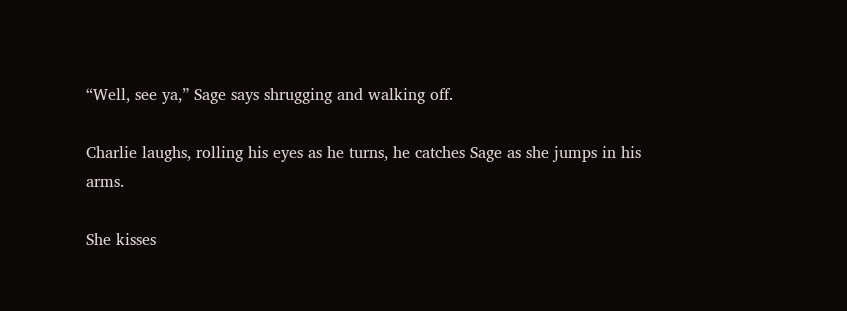“Well, see ya,” Sage says shrugging and walking off.

Charlie laughs, rolling his eyes as he turns, he catches Sage as she jumps in his arms.

She kisses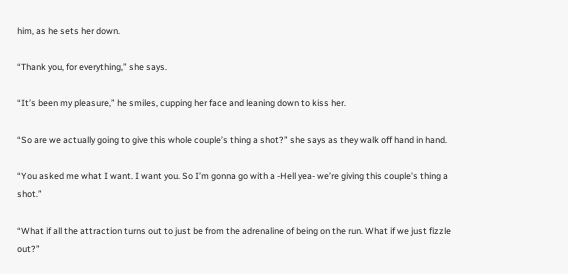him, as he sets her down.

“Thank you, for everything,” she says.

“It’s been my pleasure,” he smiles, cupping her face and leaning down to kiss her.

“So are we actually going to give this whole couple’s thing a shot?” she says as they walk off hand in hand.

“You asked me what I want. I want you. So I’m gonna go with a -Hell yea- we’re giving this couple’s thing a shot.”

“What if all the attraction turns out to just be from the adrenaline of being on the run. What if we just fizzle out?”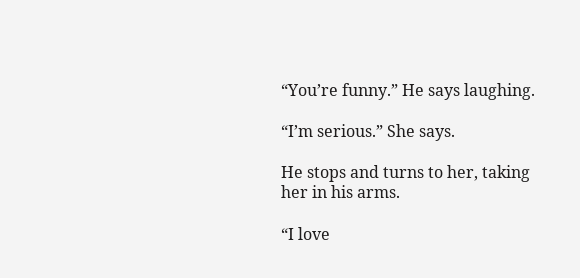“You’re funny.” He says laughing.

“I’m serious.” She says.

He stops and turns to her, taking her in his arms.

“I love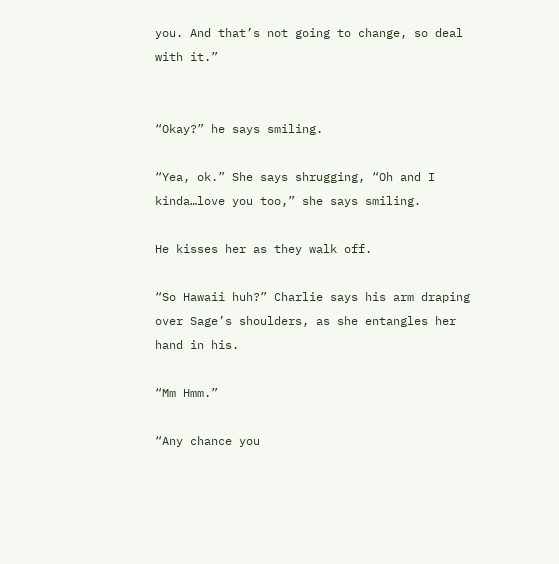you. And that’s not going to change, so deal with it.”


“Okay?” he says smiling.

“Yea, ok.” She says shrugging, “Oh and I kinda…love you too,” she says smiling.

He kisses her as they walk off.

“So Hawaii huh?” Charlie says his arm draping over Sage’s shoulders, as she entangles her hand in his.

“Mm Hmm.”

“Any chance you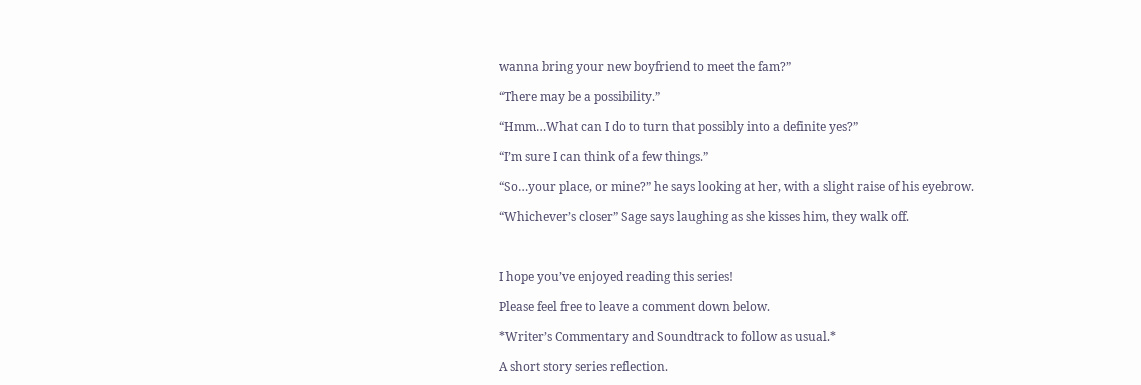wanna bring your new boyfriend to meet the fam?”

“There may be a possibility.”

“Hmm…What can I do to turn that possibly into a definite yes?”

“I’m sure I can think of a few things.”

“So…your place, or mine?” he says looking at her, with a slight raise of his eyebrow.

“Whichever’s closer” Sage says laughing as she kisses him, they walk off.



I hope you’ve enjoyed reading this series!

Please feel free to leave a comment down below.

*Writer’s Commentary and Soundtrack to follow as usual.*

A short story series reflection.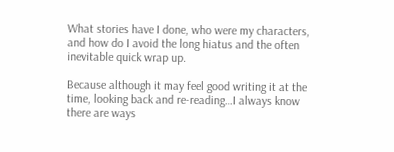What stories have I done, who were my characters, and how do I avoid the long hiatus and the often inevitable quick wrap up.

Because although it may feel good writing it at the time, looking back and re-reading…I always know there are ways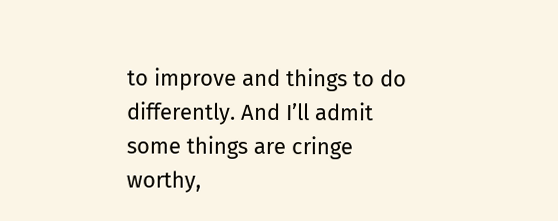to improve and things to do differently. And I’ll admit some things are cringe worthy,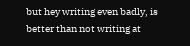but hey writing even badly, is better than not writing at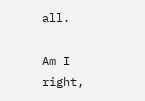all.

Am I right,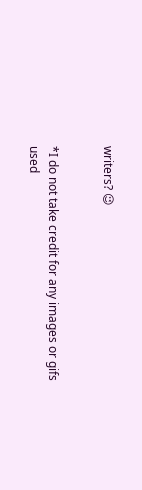writers? 😉


*I do not take credit for any images or gifs used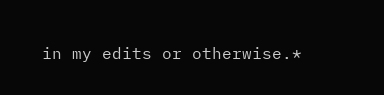in my edits or otherwise.*